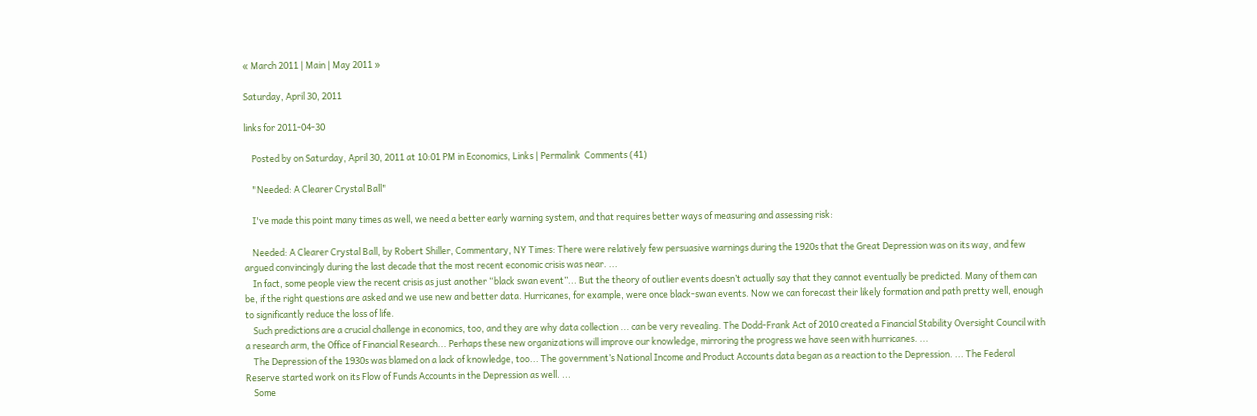« March 2011 | Main | May 2011 »

Saturday, April 30, 2011

links for 2011-04-30

    Posted by on Saturday, April 30, 2011 at 10:01 PM in Economics, Links | Permalink  Comments (41)

    "Needed: A Clearer Crystal Ball"

    I've made this point many times as well, we need a better early warning system, and that requires better ways of measuring and assessing risk:

    Needed: A Clearer Crystal Ball, by Robert Shiller, Commentary, NY Times: There were relatively few persuasive warnings during the 1920s that the Great Depression was on its way, and few argued convincingly during the last decade that the most recent economic crisis was near. ...
    In fact, some people view the recent crisis as just another “black swan event”... But the theory of outlier events doesn’t actually say that they cannot eventually be predicted. Many of them can be, if the right questions are asked and we use new and better data. Hurricanes, for example, were once black-swan events. Now we can forecast their likely formation and path pretty well, enough to significantly reduce the loss of life.
    Such predictions are a crucial challenge in economics, too, and they are why data collection ... can be very revealing. The Dodd-Frank Act of 2010 created a Financial Stability Oversight Council with a research arm, the Office of Financial Research... Perhaps these new organizations will improve our knowledge, mirroring the progress we have seen with hurricanes. ...
    The Depression of the 1930s was blamed on a lack of knowledge, too... The government’s National Income and Product Accounts data began as a reaction to the Depression. ... The Federal Reserve started work on its Flow of Funds Accounts in the Depression as well. ...
    Some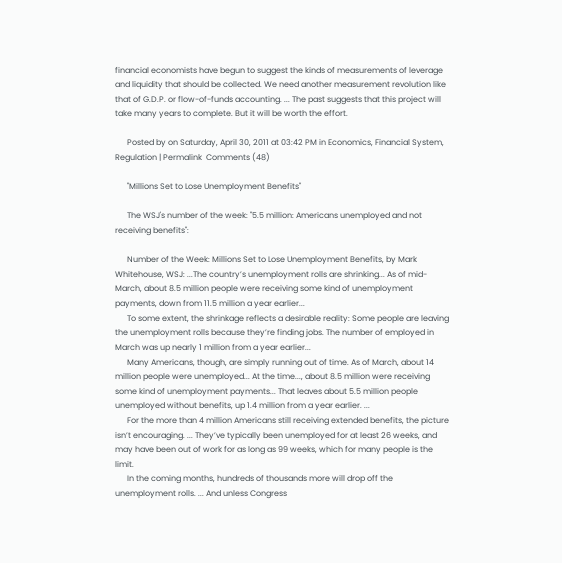financial economists have begun to suggest the kinds of measurements of leverage and liquidity that should be collected. We need another measurement revolution like that of G.D.P. or flow-of-funds accounting. ... The past suggests that this project will take many years to complete. But it will be worth the effort.

      Posted by on Saturday, April 30, 2011 at 03:42 PM in Economics, Financial System, Regulation | Permalink  Comments (48)

      "Millions Set to Lose Unemployment Benefits"

      The WSJ's number of the week: "5.5 million: Americans unemployed and not receiving benefits":

      Number of the Week: Millions Set to Lose Unemployment Benefits, by Mark Whitehouse, WSJ: ...The country’s unemployment rolls are shrinking... As of mid-March, about 8.5 million people were receiving some kind of unemployment payments, down from 11.5 million a year earlier...
      To some extent, the shrinkage reflects a desirable reality: Some people are leaving the unemployment rolls because they’re finding jobs. The number of employed in March was up nearly 1 million from a year earlier...
      Many Americans, though, are simply running out of time. As of March, about 14 million people were unemployed... At the time..., about 8.5 million were receiving some kind of unemployment payments... That leaves about 5.5 million people unemployed without benefits, up 1.4 million from a year earlier. ...
      For the more than 4 million Americans still receiving extended benefits, the picture isn’t encouraging. ... They’ve typically been unemployed for at least 26 weeks, and may have been out of work for as long as 99 weeks, which for many people is the limit.
      In the coming months, hundreds of thousands more will drop off the unemployment rolls. ... And unless Congress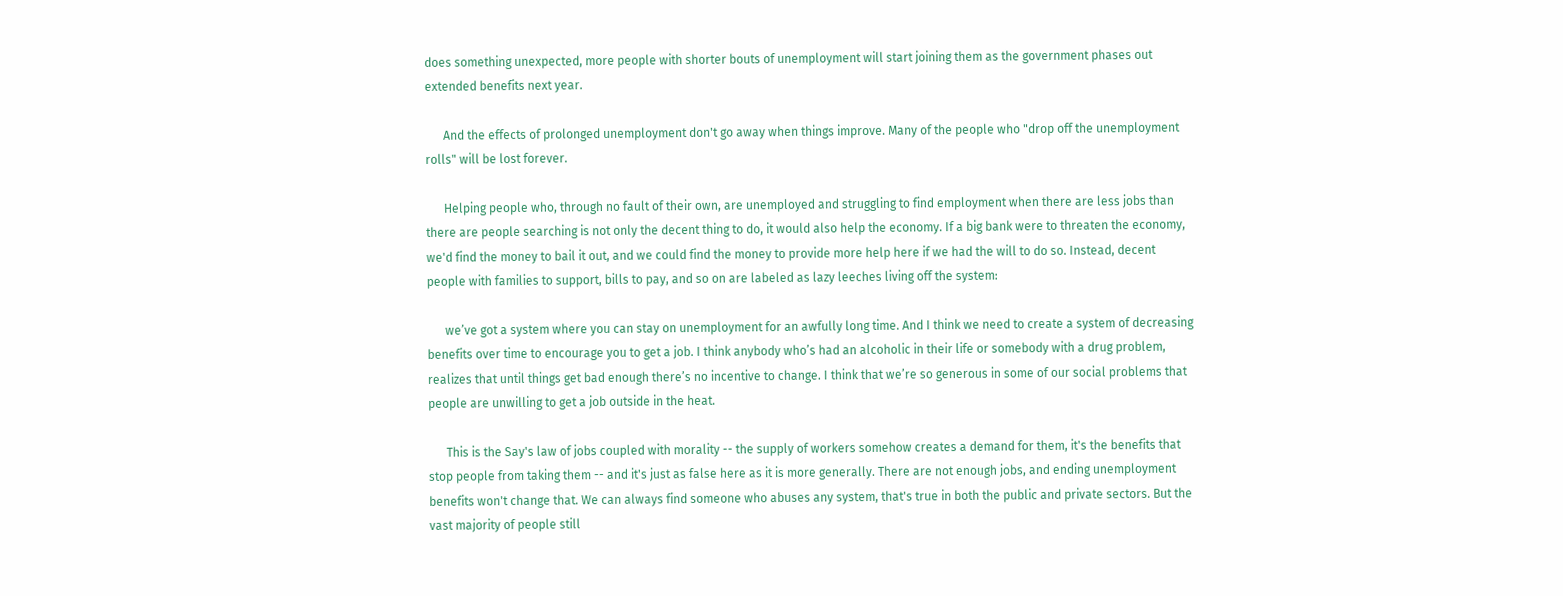does something unexpected, more people with shorter bouts of unemployment will start joining them as the government phases out extended benefits next year.

      And the effects of prolonged unemployment don't go away when things improve. Many of the people who "drop off the unemployment rolls" will be lost forever.

      Helping people who, through no fault of their own, are unemployed and struggling to find employment when there are less jobs than there are people searching is not only the decent thing to do, it would also help the economy. If a big bank were to threaten the economy, we'd find the money to bail it out, and we could find the money to provide more help here if we had the will to do so. Instead, decent people with families to support, bills to pay, and so on are labeled as lazy leeches living off the system:

      we’ve got a system where you can stay on unemployment for an awfully long time. And I think we need to create a system of decreasing benefits over time to encourage you to get a job. I think anybody who’s had an alcoholic in their life or somebody with a drug problem, realizes that until things get bad enough there’s no incentive to change. I think that we’re so generous in some of our social problems that people are unwilling to get a job outside in the heat.

      This is the Say's law of jobs coupled with morality -- the supply of workers somehow creates a demand for them, it's the benefits that stop people from taking them -- and it's just as false here as it is more generally. There are not enough jobs, and ending unemployment benefits won't change that. We can always find someone who abuses any system, that's true in both the public and private sectors. But the vast majority of people still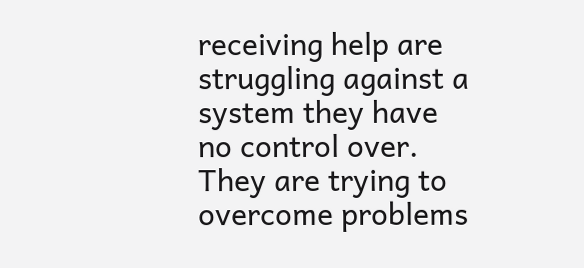receiving help are struggling against a system they have no control over. They are trying to overcome problems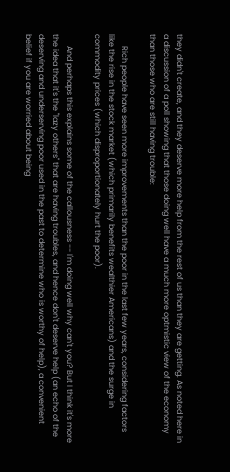they didn't create, and they deserve more help from the rest of us than they are getting. As noted here in a discussion of a poll showing that those doing well have a much more optmistic view of the economy than those who are still having trouble:

      Rich people have seen more improvements than the poor in the last few years, considering factors like the rise in the stock market (which primarily benefits wealthier Americans) and the surge in commodity prices (which disproportionately hurt the poor).

      And perhaps this explains some of the callousness -- I'm doing well why can't you? But I think it's more the idea that it's the "lazy others" that are having troubles, and hence don't deserve help (an echo of the deserving and underserving poor used in the past to determine who is worthy of help), a convenient belief if you are worried about being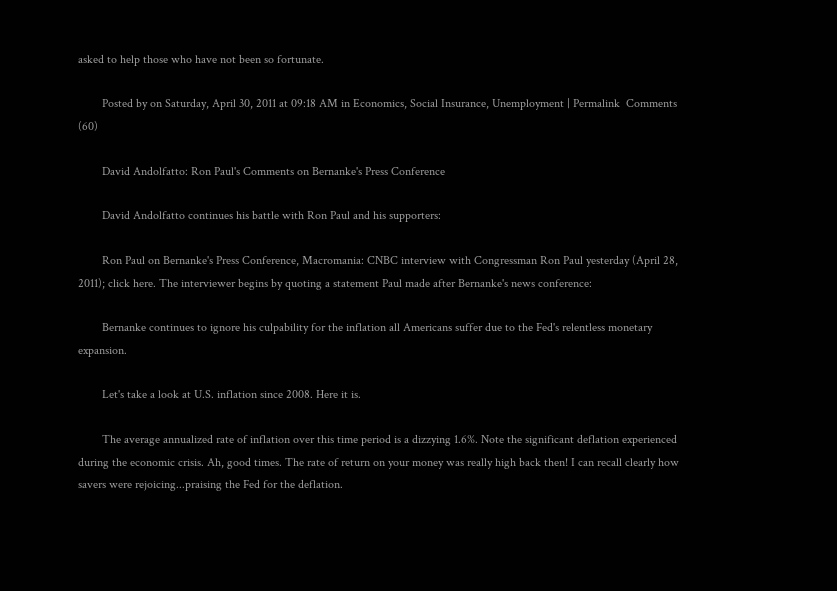asked to help those who have not been so fortunate.

        Posted by on Saturday, April 30, 2011 at 09:18 AM in Economics, Social Insurance, Unemployment | Permalink  Comments (60)

        David Andolfatto: Ron Paul's Comments on Bernanke's Press Conference

        David Andolfatto continues his battle with Ron Paul and his supporters:

        Ron Paul on Bernanke's Press Conference, Macromania: CNBC interview with Congressman Ron Paul yesterday (April 28, 2011); click here. The interviewer begins by quoting a statement Paul made after Bernanke's news conference:

        Bernanke continues to ignore his culpability for the inflation all Americans suffer due to the Fed's relentless monetary expansion.

        Let's take a look at U.S. inflation since 2008. Here it is.

        The average annualized rate of inflation over this time period is a dizzying 1.6%. Note the significant deflation experienced during the economic crisis. Ah, good times. The rate of return on your money was really high back then! I can recall clearly how savers were rejoicing...praising the Fed for the deflation.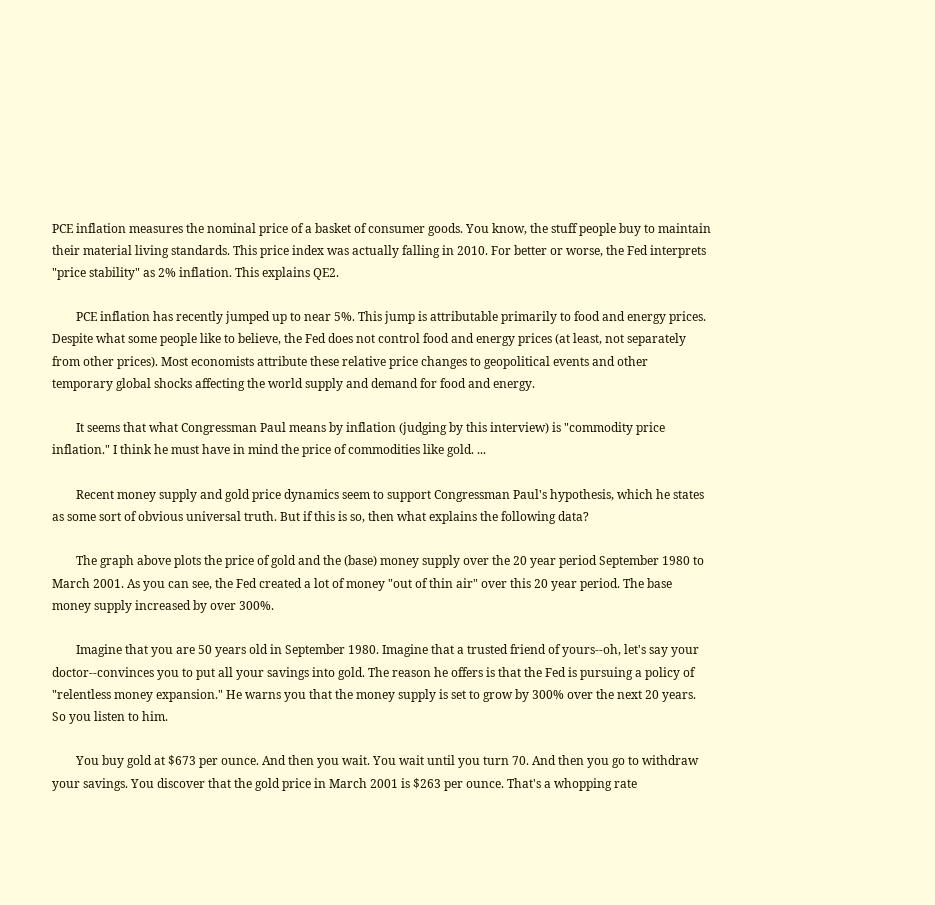PCE inflation measures the nominal price of a basket of consumer goods. You know, the stuff people buy to maintain their material living standards. This price index was actually falling in 2010. For better or worse, the Fed interprets "price stability" as 2% inflation. This explains QE2.

        PCE inflation has recently jumped up to near 5%. This jump is attributable primarily to food and energy prices. Despite what some people like to believe, the Fed does not control food and energy prices (at least, not separately from other prices). Most economists attribute these relative price changes to geopolitical events and other temporary global shocks affecting the world supply and demand for food and energy.

        It seems that what Congressman Paul means by inflation (judging by this interview) is "commodity price inflation." I think he must have in mind the price of commodities like gold. ...

        Recent money supply and gold price dynamics seem to support Congressman Paul's hypothesis, which he states as some sort of obvious universal truth. But if this is so, then what explains the following data?

        The graph above plots the price of gold and the (base) money supply over the 20 year period September 1980 to March 2001. As you can see, the Fed created a lot of money "out of thin air" over this 20 year period. The base money supply increased by over 300%.

        Imagine that you are 50 years old in September 1980. Imagine that a trusted friend of yours--oh, let's say your doctor--convinces you to put all your savings into gold. The reason he offers is that the Fed is pursuing a policy of "relentless money expansion." He warns you that the money supply is set to grow by 300% over the next 20 years. So you listen to him.

        You buy gold at $673 per ounce. And then you wait. You wait until you turn 70. And then you go to withdraw your savings. You discover that the gold price in March 2001 is $263 per ounce. That's a whopping rate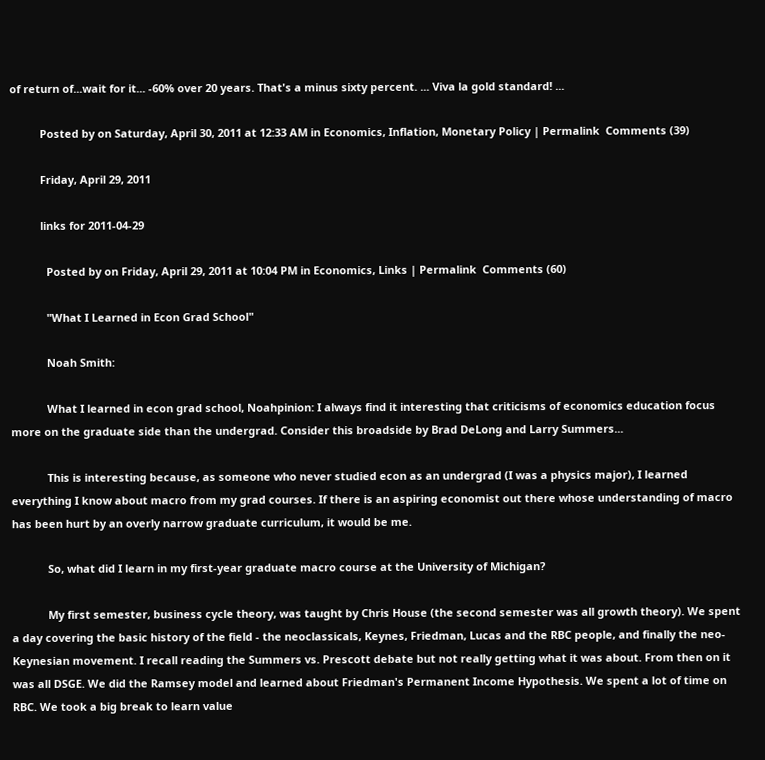of return of...wait for it... -60% over 20 years. That's a minus sixty percent. ... Viva la gold standard! ...

          Posted by on Saturday, April 30, 2011 at 12:33 AM in Economics, Inflation, Monetary Policy | Permalink  Comments (39)

          Friday, April 29, 2011

          links for 2011-04-29

            Posted by on Friday, April 29, 2011 at 10:04 PM in Economics, Links | Permalink  Comments (60)

            "What I Learned in Econ Grad School"

            Noah Smith:

            What I learned in econ grad school, Noahpinion: I always find it interesting that criticisms of economics education focus more on the graduate side than the undergrad. Consider this broadside by Brad DeLong and Larry Summers...

            This is interesting because, as someone who never studied econ as an undergrad (I was a physics major), I learned everything I know about macro from my grad courses. If there is an aspiring economist out there whose understanding of macro has been hurt by an overly narrow graduate curriculum, it would be me.

            So, what did I learn in my first-year graduate macro course at the University of Michigan?

            My first semester, business cycle theory, was taught by Chris House (the second semester was all growth theory). We spent a day covering the basic history of the field - the neoclassicals, Keynes, Friedman, Lucas and the RBC people, and finally the neo-Keynesian movement. I recall reading the Summers vs. Prescott debate but not really getting what it was about. From then on it was all DSGE. We did the Ramsey model and learned about Friedman's Permanent Income Hypothesis. We spent a lot of time on RBC. We took a big break to learn value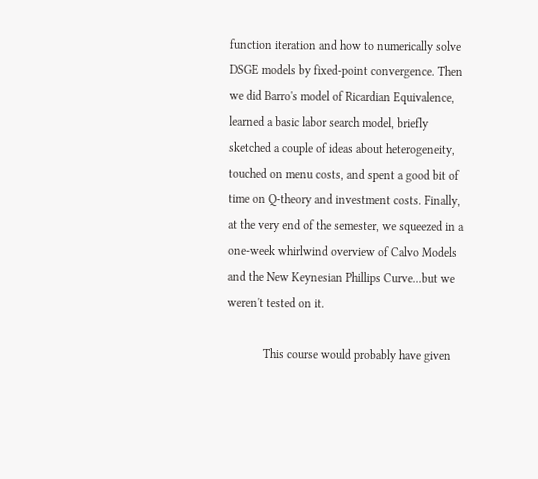function iteration and how to numerically solve DSGE models by fixed-point convergence. Then we did Barro's model of Ricardian Equivalence, learned a basic labor search model, briefly sketched a couple of ideas about heterogeneity, touched on menu costs, and spent a good bit of time on Q-theory and investment costs. Finally, at the very end of the semester, we squeezed in a one-week whirlwind overview of Calvo Models and the New Keynesian Phillips Curve...but we weren't tested on it.

            This course would probably have given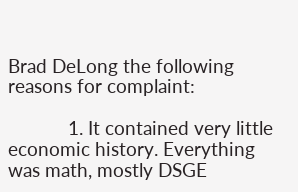Brad DeLong the following reasons for complaint:

            1. It contained very little economic history. Everything was math, mostly DSGE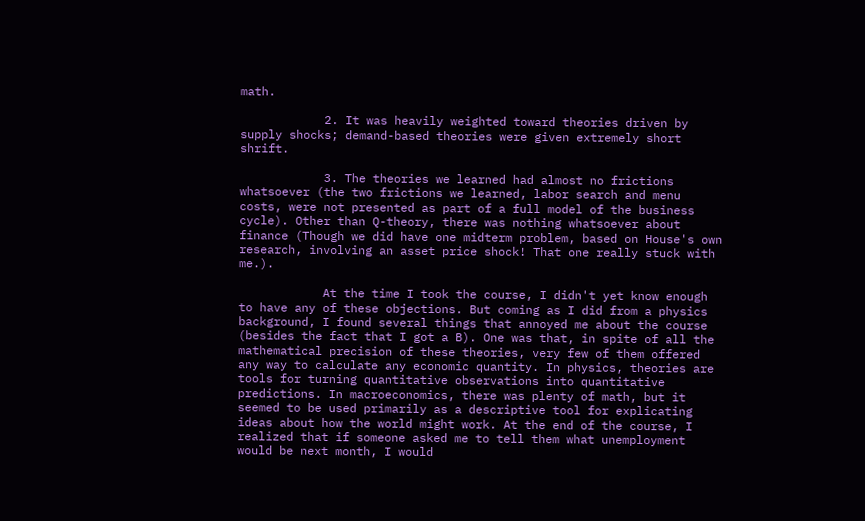math.

            2. It was heavily weighted toward theories driven by supply shocks; demand-based theories were given extremely short shrift.

            3. The theories we learned had almost no frictions whatsoever (the two frictions we learned, labor search and menu costs, were not presented as part of a full model of the business cycle). Other than Q-theory, there was nothing whatsoever about finance (Though we did have one midterm problem, based on House's own research, involving an asset price shock! That one really stuck with me.).

            At the time I took the course, I didn't yet know enough to have any of these objections. But coming as I did from a physics background, I found several things that annoyed me about the course (besides the fact that I got a B). One was that, in spite of all the mathematical precision of these theories, very few of them offered any way to calculate any economic quantity. In physics, theories are tools for turning quantitative observations into quantitative predictions. In macroeconomics, there was plenty of math, but it seemed to be used primarily as a descriptive tool for explicating ideas about how the world might work. At the end of the course, I realized that if someone asked me to tell them what unemployment would be next month, I would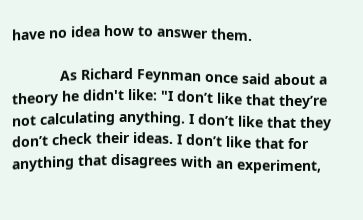have no idea how to answer them.

            As Richard Feynman once said about a theory he didn't like: "I don’t like that they’re not calculating anything. I don’t like that they don’t check their ideas. I don’t like that for anything that disagrees with an experiment,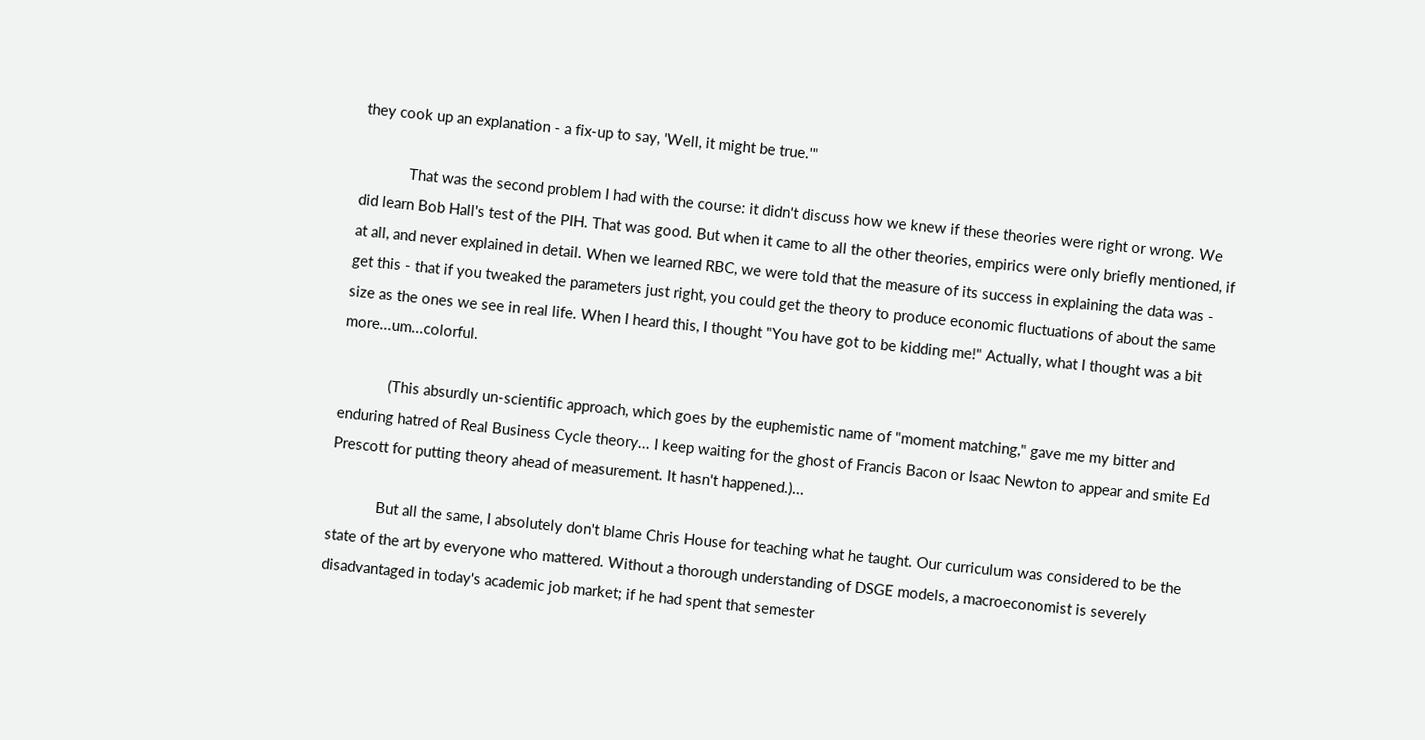they cook up an explanation - a fix-up to say, 'Well, it might be true.'"

            That was the second problem I had with the course: it didn't discuss how we knew if these theories were right or wrong. We did learn Bob Hall's test of the PIH. That was good. But when it came to all the other theories, empirics were only briefly mentioned, if at all, and never explained in detail. When we learned RBC, we were told that the measure of its success in explaining the data was - get this - that if you tweaked the parameters just right, you could get the theory to produce economic fluctuations of about the same size as the ones we see in real life. When I heard this, I thought "You have got to be kidding me!" Actually, what I thought was a bit more...um...colorful.

            (This absurdly un-scientific approach, which goes by the euphemistic name of "moment matching," gave me my bitter and enduring hatred of Real Business Cycle theory... I keep waiting for the ghost of Francis Bacon or Isaac Newton to appear and smite Ed Prescott for putting theory ahead of measurement. It hasn't happened.)...

            But all the same, I absolutely don't blame Chris House for teaching what he taught. Our curriculum was considered to be the state of the art by everyone who mattered. Without a thorough understanding of DSGE models, a macroeconomist is severely disadvantaged in today's academic job market; if he had spent that semester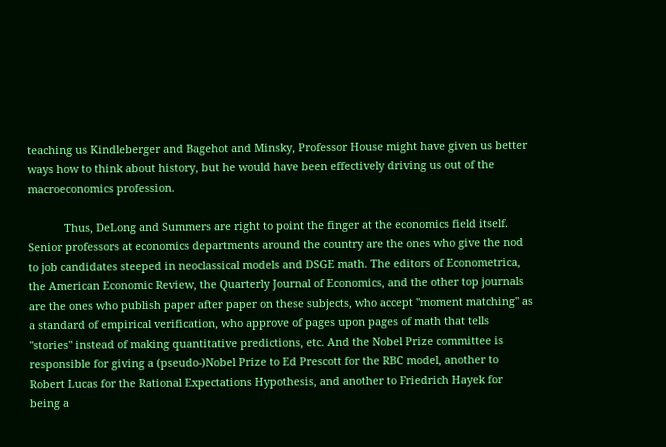teaching us Kindleberger and Bagehot and Minsky, Professor House might have given us better ways how to think about history, but he would have been effectively driving us out of the macroeconomics profession.

            Thus, DeLong and Summers are right to point the finger at the economics field itself. Senior professors at economics departments around the country are the ones who give the nod to job candidates steeped in neoclassical models and DSGE math. The editors of Econometrica, the American Economic Review, the Quarterly Journal of Economics, and the other top journals are the ones who publish paper after paper on these subjects, who accept "moment matching" as a standard of empirical verification, who approve of pages upon pages of math that tells "stories" instead of making quantitative predictions, etc. And the Nobel Prize committee is responsible for giving a (pseudo-)Nobel Prize to Ed Prescott for the RBC model, another to Robert Lucas for the Rational Expectations Hypothesis, and another to Friedrich Hayek for being a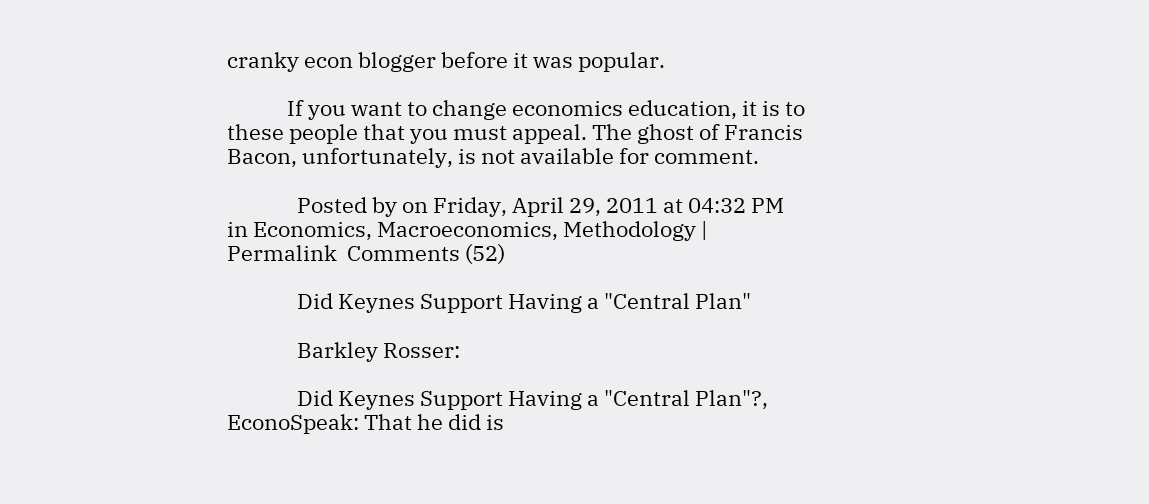cranky econ blogger before it was popular.

            If you want to change economics education, it is to these people that you must appeal. The ghost of Francis Bacon, unfortunately, is not available for comment.

              Posted by on Friday, April 29, 2011 at 04:32 PM in Economics, Macroeconomics, Methodology | Permalink  Comments (52)

              Did Keynes Support Having a "Central Plan"

              Barkley Rosser:

              Did Keynes Support Having a "Central Plan"?, EconoSpeak: That he did is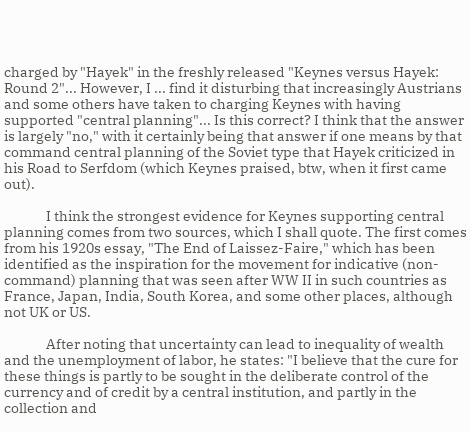charged by "Hayek" in the freshly released "Keynes versus Hayek: Round 2"... However, I ... find it disturbing that increasingly Austrians and some others have taken to charging Keynes with having supported "central planning"... Is this correct? I think that the answer is largely "no," with it certainly being that answer if one means by that command central planning of the Soviet type that Hayek criticized in his Road to Serfdom (which Keynes praised, btw, when it first came out).

              I think the strongest evidence for Keynes supporting central planning comes from two sources, which I shall quote. The first comes from his 1920s essay, "The End of Laissez-Faire," which has been identified as the inspiration for the movement for indicative (non-command) planning that was seen after WW II in such countries as France, Japan, India, South Korea, and some other places, although not UK or US.

              After noting that uncertainty can lead to inequality of wealth and the unemployment of labor, he states: "I believe that the cure for these things is partly to be sought in the deliberate control of the currency and of credit by a central institution, and partly in the collection and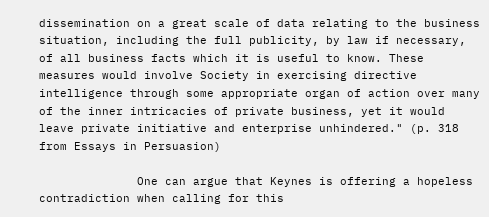dissemination on a great scale of data relating to the business situation, including the full publicity, by law if necessary, of all business facts which it is useful to know. These measures would involve Society in exercising directive intelligence through some appropriate organ of action over many of the inner intricacies of private business, yet it would leave private initiative and enterprise unhindered." (p. 318 from Essays in Persuasion)

              One can argue that Keynes is offering a hopeless contradiction when calling for this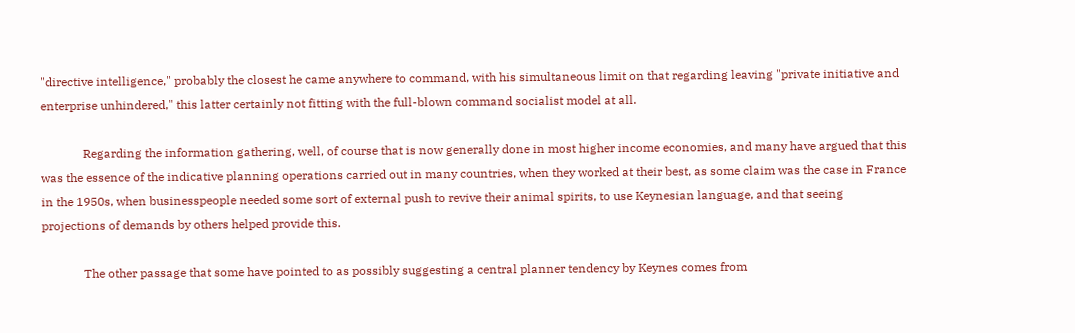"directive intelligence," probably the closest he came anywhere to command, with his simultaneous limit on that regarding leaving "private initiative and enterprise unhindered," this latter certainly not fitting with the full-blown command socialist model at all.

              Regarding the information gathering, well, of course that is now generally done in most higher income economies, and many have argued that this was the essence of the indicative planning operations carried out in many countries, when they worked at their best, as some claim was the case in France in the 1950s, when businesspeople needed some sort of external push to revive their animal spirits, to use Keynesian language, and that seeing projections of demands by others helped provide this.

              The other passage that some have pointed to as possibly suggesting a central planner tendency by Keynes comes from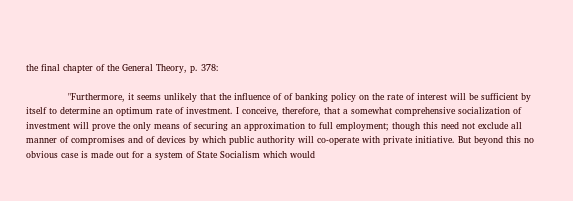the final chapter of the General Theory, p. 378:

              "Furthermore, it seems unlikely that the influence of of banking policy on the rate of interest will be sufficient by itself to determine an optimum rate of investment. I conceive, therefore, that a somewhat comprehensive socialization of investment will prove the only means of securing an approximation to full employment; though this need not exclude all manner of compromises and of devices by which public authority will co-operate with private initiative. But beyond this no obvious case is made out for a system of State Socialism which would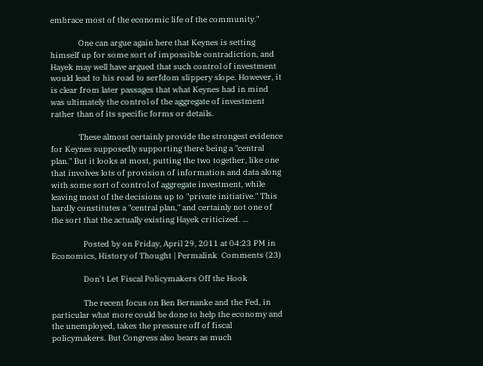embrace most of the economic life of the community."

              One can argue again here that Keynes is setting himself up for some sort of impossible contradiction, and Hayek may well have argued that such control of investment would lead to his road to serfdom slippery slope. However, it is clear from later passages that what Keynes had in mind was ultimately the control of the aggregate of investment rather than of its specific forms or details.

              These almost certainly provide the strongest evidence for Keynes supposedly supporting there being a "central plan." But it looks at most, putting the two together, like one that involves lots of provision of information and data along with some sort of control of aggregate investment, while leaving most of the decisions up to "private initiative." This hardly constitutes a "central plan," and certainly not one of the sort that the actually existing Hayek criticized. ...

                Posted by on Friday, April 29, 2011 at 04:23 PM in Economics, History of Thought | Permalink  Comments (23)

                Don't Let Fiscal Policymakers Off the Hook

                The recent focus on Ben Bernanke and the Fed, in particular what more could be done to help the economy and the unemployed, takes the pressure off of fiscal policymakers. But Congress also bears as much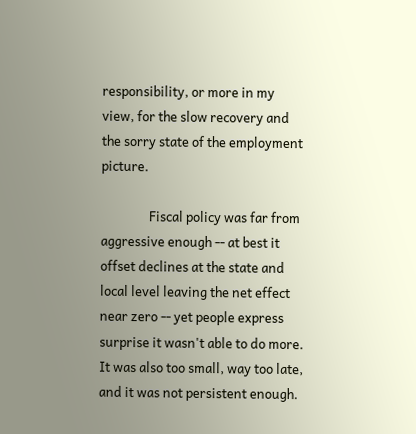responsibility, or more in my view, for the slow recovery and the sorry state of the employment picture.

                Fiscal policy was far from aggressive enough -- at best it offset declines at the state and local level leaving the net effect near zero -- yet people express surprise it wasn't able to do more. It was also too small, way too late, and it was not persistent enough.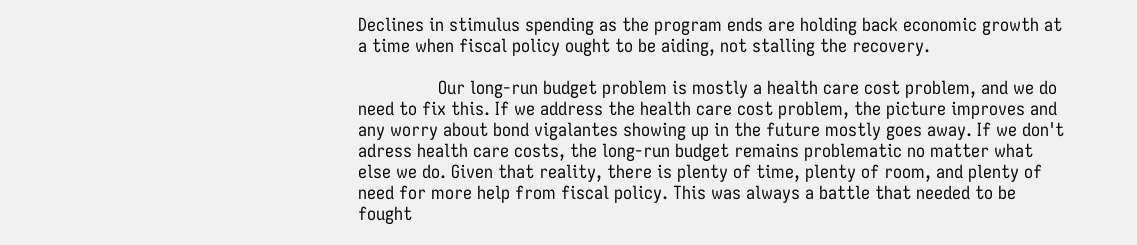Declines in stimulus spending as the program ends are holding back economic growth at a time when fiscal policy ought to be aiding, not stalling the recovery.

                Our long-run budget problem is mostly a health care cost problem, and we do need to fix this. If we address the health care cost problem, the picture improves and any worry about bond vigalantes showing up in the future mostly goes away. If we don't adress health care costs, the long-run budget remains problematic no matter what else we do. Given that reality, there is plenty of time, plenty of room, and plenty of need for more help from fiscal policy. This was always a battle that needed to be fought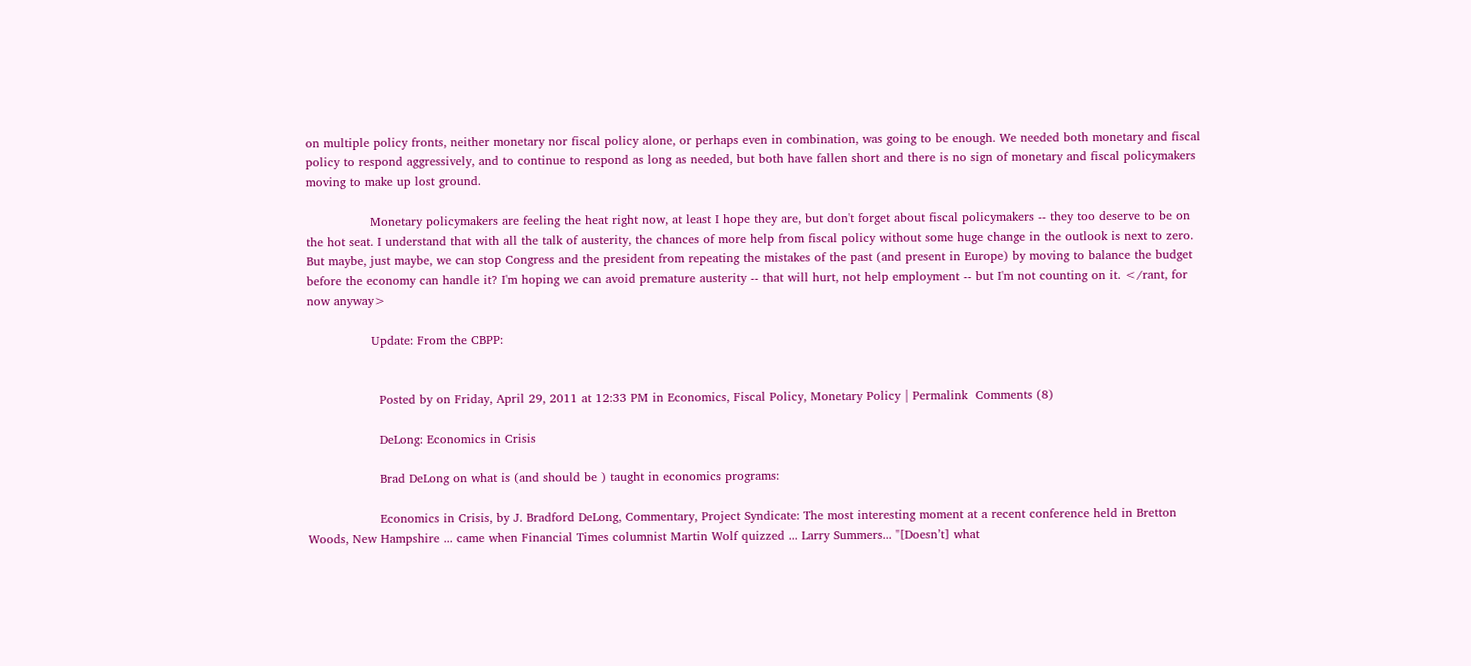on multiple policy fronts, neither monetary nor fiscal policy alone, or perhaps even in combination, was going to be enough. We needed both monetary and fiscal policy to respond aggressively, and to continue to respond as long as needed, but both have fallen short and there is no sign of monetary and fiscal policymakers moving to make up lost ground.

                Monetary policymakers are feeling the heat right now, at least I hope they are, but don't forget about fiscal policymakers -- they too deserve to be on the hot seat. I understand that with all the talk of austerity, the chances of more help from fiscal policy without some huge change in the outlook is next to zero. But maybe, just maybe, we can stop Congress and the president from repeating the mistakes of the past (and present in Europe) by moving to balance the budget before the economy can handle it? I'm hoping we can avoid premature austerity -- that will hurt, not help employment -- but I'm not counting on it. </rant, for now anyway>

                Update: From the CBPP:


                  Posted by on Friday, April 29, 2011 at 12:33 PM in Economics, Fiscal Policy, Monetary Policy | Permalink  Comments (8)

                  DeLong: Economics in Crisis

                  Brad DeLong on what is (and should be ) taught in economics programs:

                  Economics in Crisis, by J. Bradford DeLong, Commentary, Project Syndicate: The most interesting moment at a recent conference held in Bretton Woods, New Hampshire ... came when Financial Times columnist Martin Wolf quizzed ... Larry Summers... "[Doesn’t] what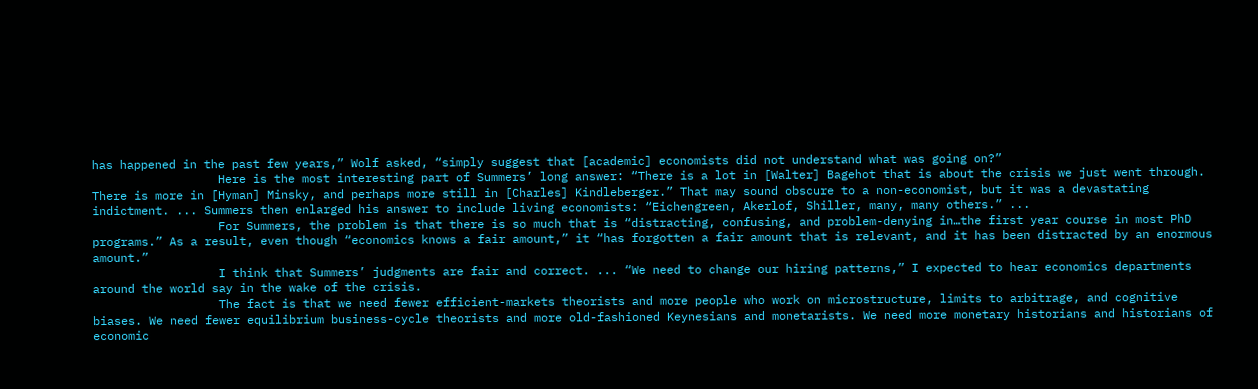has happened in the past few years,” Wolf asked, “simply suggest that [academic] economists did not understand what was going on?”
                  Here is the most interesting part of Summers’ long answer: “There is a lot in [Walter] Bagehot that is about the crisis we just went through. There is more in [Hyman] Minsky, and perhaps more still in [Charles] Kindleberger.” That may sound obscure to a non-economist, but it was a devastating indictment. ... Summers then enlarged his answer to include living economists: “Eichengreen, Akerlof, Shiller, many, many others.” ...
                  For Summers, the problem is that there is so much that is “distracting, confusing, and problem-denying in…the first year course in most PhD programs.” As a result, even though “economics knows a fair amount,” it “has forgotten a fair amount that is relevant, and it has been distracted by an enormous amount.”
                  I think that Summers’ judgments are fair and correct. ... “We need to change our hiring patterns,” I expected to hear economics departments around the world say in the wake of the crisis.
                  The fact is that we need fewer efficient-markets theorists and more people who work on microstructure, limits to arbitrage, and cognitive biases. We need fewer equilibrium business-cycle theorists and more old-fashioned Keynesians and monetarists. We need more monetary historians and historians of economic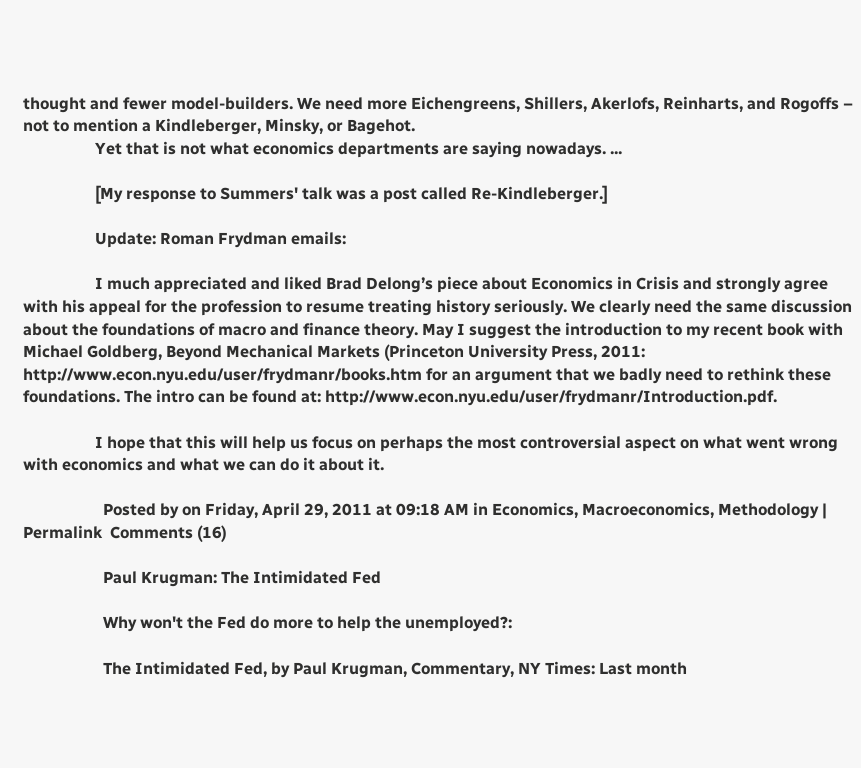thought and fewer model-builders. We need more Eichengreens, Shillers, Akerlofs, Reinharts, and Rogoffs – not to mention a Kindleberger, Minsky, or Bagehot.
                  Yet that is not what economics departments are saying nowadays. ...

                  [My response to Summers' talk was a post called Re-Kindleberger.]

                  Update: Roman Frydman emails:

                  I much appreciated and liked Brad Delong’s piece about Economics in Crisis and strongly agree with his appeal for the profession to resume treating history seriously. We clearly need the same discussion about the foundations of macro and finance theory. May I suggest the introduction to my recent book with Michael Goldberg, Beyond Mechanical Markets (Princeton University Press, 2011: http://www.econ.nyu.edu/user/frydmanr/books.htm for an argument that we badly need to rethink these foundations. The intro can be found at: http://www.econ.nyu.edu/user/frydmanr/Introduction.pdf.

                  I hope that this will help us focus on perhaps the most controversial aspect on what went wrong with economics and what we can do it about it.

                    Posted by on Friday, April 29, 2011 at 09:18 AM in Economics, Macroeconomics, Methodology | Permalink  Comments (16)

                    Paul Krugman: The Intimidated Fed

                    Why won't the Fed do more to help the unemployed?:

                    The Intimidated Fed, by Paul Krugman, Commentary, NY Times: Last month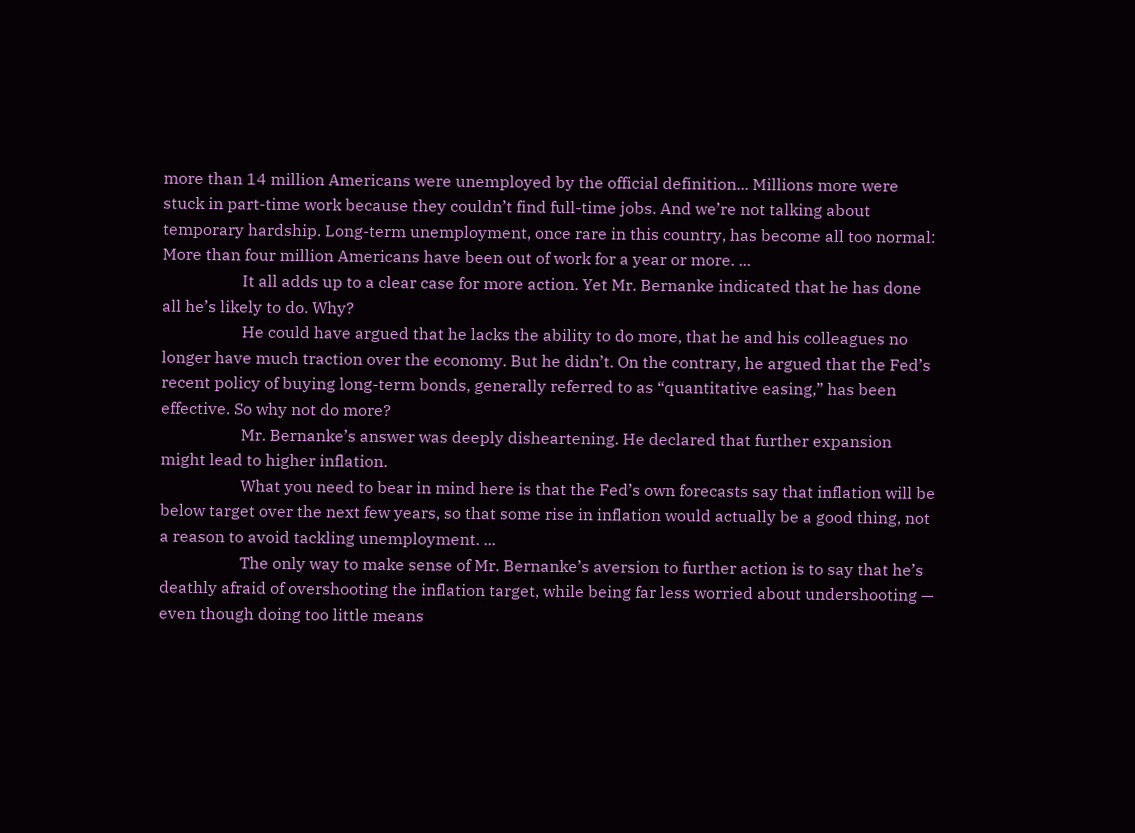more than 14 million Americans were unemployed by the official definition... Millions more were stuck in part-time work because they couldn’t find full-time jobs. And we’re not talking about temporary hardship. Long-term unemployment, once rare in this country, has become all too normal: More than four million Americans have been out of work for a year or more. ...
                    It all adds up to a clear case for more action. Yet Mr. Bernanke indicated that he has done all he’s likely to do. Why?
                    He could have argued that he lacks the ability to do more, that he and his colleagues no longer have much traction over the economy. But he didn’t. On the contrary, he argued that the Fed’s recent policy of buying long-term bonds, generally referred to as “quantitative easing,” has been effective. So why not do more?
                    Mr. Bernanke’s answer was deeply disheartening. He declared that further expansion might lead to higher inflation.
                    What you need to bear in mind here is that the Fed’s own forecasts say that inflation will be below target over the next few years, so that some rise in inflation would actually be a good thing, not a reason to avoid tackling unemployment. ...
                    The only way to make sense of Mr. Bernanke’s aversion to further action is to say that he’s deathly afraid of overshooting the inflation target, while being far less worried about undershooting — even though doing too little means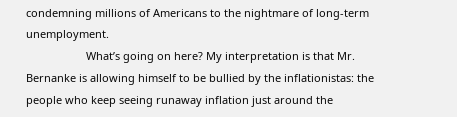condemning millions of Americans to the nightmare of long-term unemployment.
                    What’s going on here? My interpretation is that Mr. Bernanke is allowing himself to be bullied by the inflationistas: the people who keep seeing runaway inflation just around the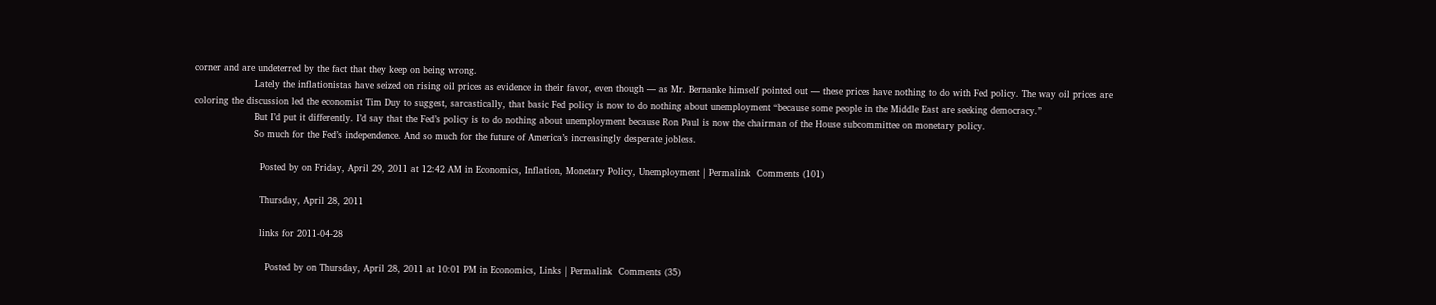corner and are undeterred by the fact that they keep on being wrong.
                    Lately the inflationistas have seized on rising oil prices as evidence in their favor, even though — as Mr. Bernanke himself pointed out — these prices have nothing to do with Fed policy. The way oil prices are coloring the discussion led the economist Tim Duy to suggest, sarcastically, that basic Fed policy is now to do nothing about unemployment “because some people in the Middle East are seeking democracy.”
                    But I’d put it differently. I’d say that the Fed’s policy is to do nothing about unemployment because Ron Paul is now the chairman of the House subcommittee on monetary policy.
                    So much for the Fed’s independence. And so much for the future of America’s increasingly desperate jobless.

                      Posted by on Friday, April 29, 2011 at 12:42 AM in Economics, Inflation, Monetary Policy, Unemployment | Permalink  Comments (101)

                      Thursday, April 28, 2011

                      links for 2011-04-28

                        Posted by on Thursday, April 28, 2011 at 10:01 PM in Economics, Links | Permalink  Comments (35)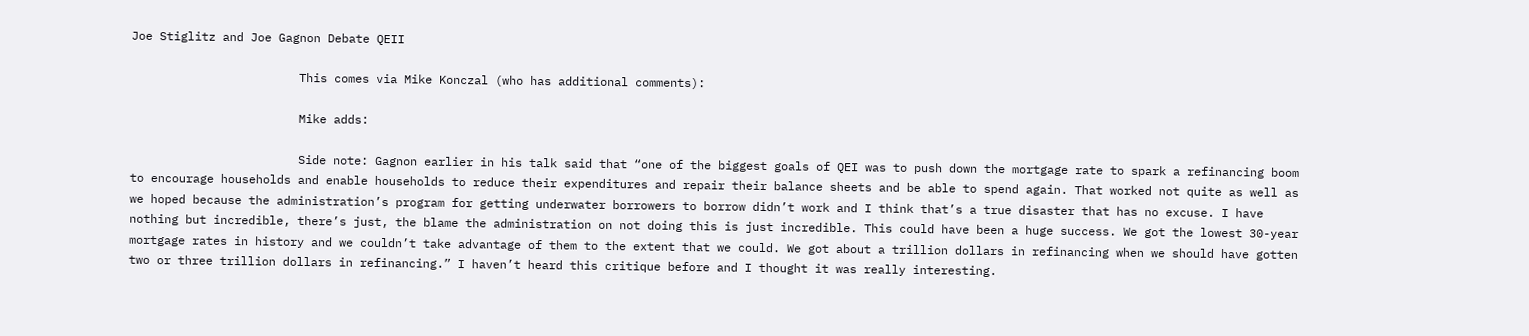Joe Stiglitz and Joe Gagnon Debate QEII

                        This comes via Mike Konczal (who has additional comments):

                        Mike adds:

                        Side note: Gagnon earlier in his talk said that “one of the biggest goals of QEI was to push down the mortgage rate to spark a refinancing boom to encourage households and enable households to reduce their expenditures and repair their balance sheets and be able to spend again. That worked not quite as well as we hoped because the administration’s program for getting underwater borrowers to borrow didn’t work and I think that’s a true disaster that has no excuse. I have nothing but incredible, there’s just, the blame the administration on not doing this is just incredible. This could have been a huge success. We got the lowest 30-year mortgage rates in history and we couldn’t take advantage of them to the extent that we could. We got about a trillion dollars in refinancing when we should have gotten two or three trillion dollars in refinancing.” I haven’t heard this critique before and I thought it was really interesting.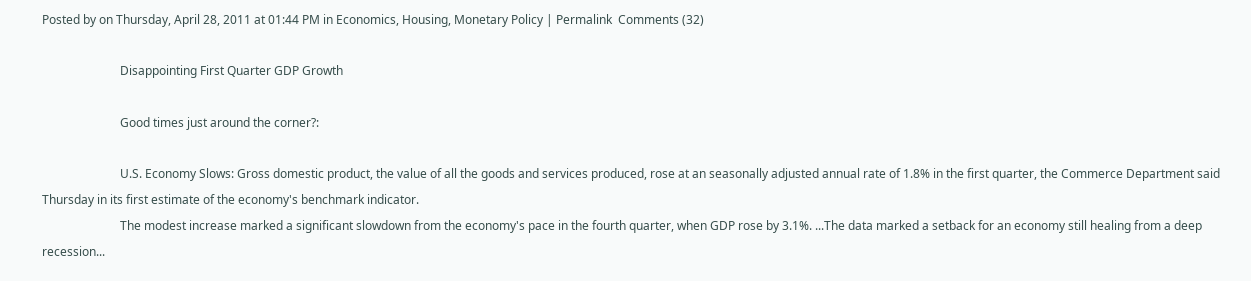Posted by on Thursday, April 28, 2011 at 01:44 PM in Economics, Housing, Monetary Policy | Permalink  Comments (32)

                          Disappointing First Quarter GDP Growth

                          Good times just around the corner?:

                          U.S. Economy Slows: Gross domestic product, the value of all the goods and services produced, rose at an seasonally adjusted annual rate of 1.8% in the first quarter, the Commerce Department said Thursday in its first estimate of the economy's benchmark indicator.
                          The modest increase marked a significant slowdown from the economy's pace in the fourth quarter, when GDP rose by 3.1%. ...The data marked a setback for an economy still healing from a deep recession...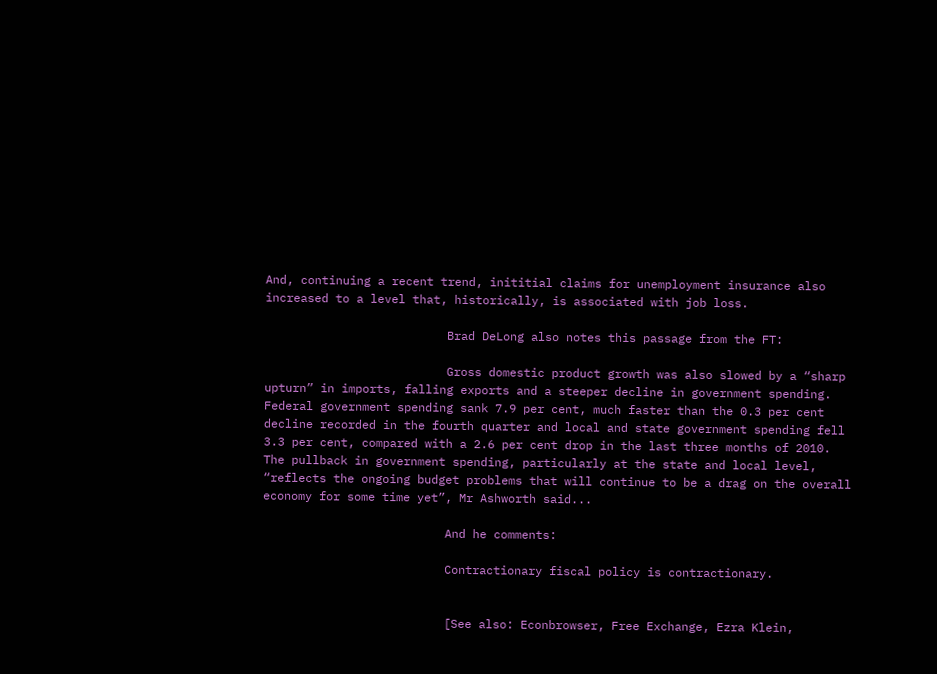And, continuing a recent trend, inititial claims for unemployment insurance also increased to a level that, historically, is associated with job loss.

                          Brad DeLong also notes this passage from the FT:

                          Gross domestic product growth was also slowed by a “sharp upturn” in imports, falling exports and a steeper decline in government spending. Federal government spending sank 7.9 per cent, much faster than the 0.3 per cent decline recorded in the fourth quarter and local and state government spending fell 3.3 per cent, compared with a 2.6 per cent drop in the last three months of 2010. The pullback in government spending, particularly at the state and local level, “reflects the ongoing budget problems that will continue to be a drag on the overall economy for some time yet”, Mr Ashworth said...

                          And he comments:

                          Contractionary fiscal policy is contractionary.


                          [See also: Econbrowser, Free Exchange, Ezra Klein,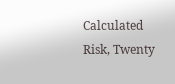Calculated Risk, Twenty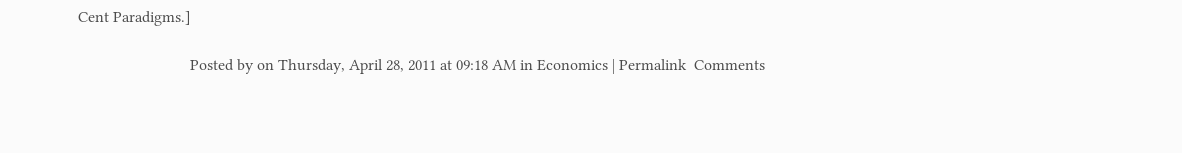Cent Paradigms.]

                            Posted by on Thursday, April 28, 2011 at 09:18 AM in Economics | Permalink  Comments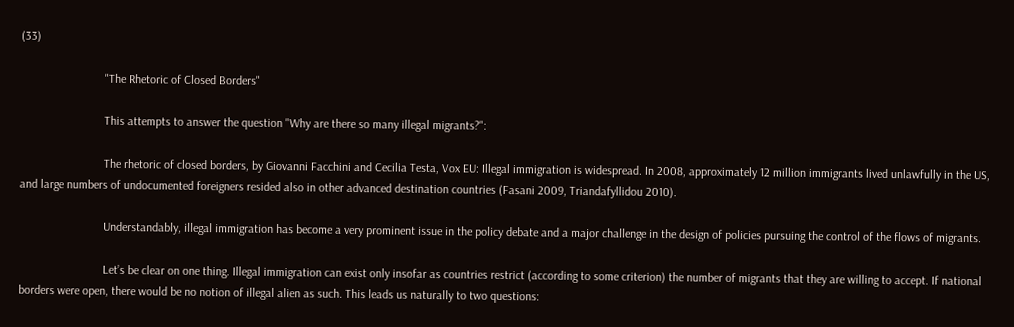(33)

                            "The Rhetoric of Closed Borders"

                            This attempts to answer the question "Why are there so many illegal migrants?":

                            The rhetoric of closed borders, by Giovanni Facchini and Cecilia Testa, Vox EU: Illegal immigration is widespread. In 2008, approximately 12 million immigrants lived unlawfully in the US, and large numbers of undocumented foreigners resided also in other advanced destination countries (Fasani 2009, Triandafyllidou 2010).

                            Understandably, illegal immigration has become a very prominent issue in the policy debate and a major challenge in the design of policies pursuing the control of the flows of migrants.

                            Let’s be clear on one thing. Illegal immigration can exist only insofar as countries restrict (according to some criterion) the number of migrants that they are willing to accept. If national borders were open, there would be no notion of illegal alien as such. This leads us naturally to two questions: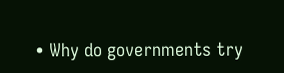• Why do governments try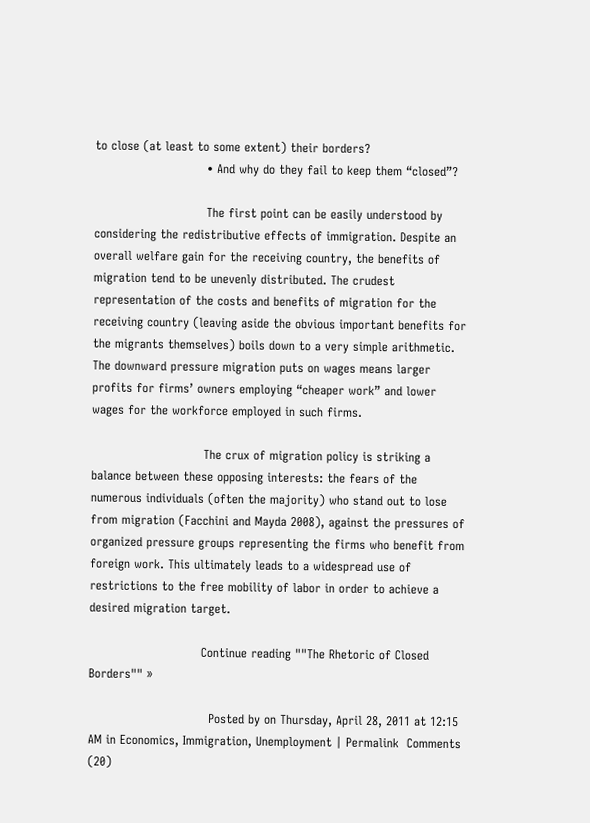to close (at least to some extent) their borders?
                            • And why do they fail to keep them “closed”?

                            The first point can be easily understood by considering the redistributive effects of immigration. Despite an overall welfare gain for the receiving country, the benefits of migration tend to be unevenly distributed. The crudest representation of the costs and benefits of migration for the receiving country (leaving aside the obvious important benefits for the migrants themselves) boils down to a very simple arithmetic. The downward pressure migration puts on wages means larger profits for firms’ owners employing “cheaper work” and lower wages for the workforce employed in such firms.

                            The crux of migration policy is striking a balance between these opposing interests: the fears of the numerous individuals (often the majority) who stand out to lose from migration (Facchini and Mayda 2008), against the pressures of organized pressure groups representing the firms who benefit from foreign work. This ultimately leads to a widespread use of restrictions to the free mobility of labor in order to achieve a desired migration target.

                            Continue reading ""The Rhetoric of Closed Borders"" »

                              Posted by on Thursday, April 28, 2011 at 12:15 AM in Economics, Immigration, Unemployment | Permalink  Comments (20)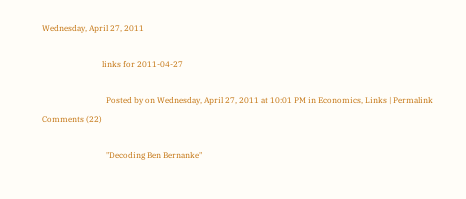Wednesday, April 27, 2011

                              links for 2011-04-27

                                Posted by on Wednesday, April 27, 2011 at 10:01 PM in Economics, Links | Permalink  Comments (22)

                                "Decoding Ben Bernanke"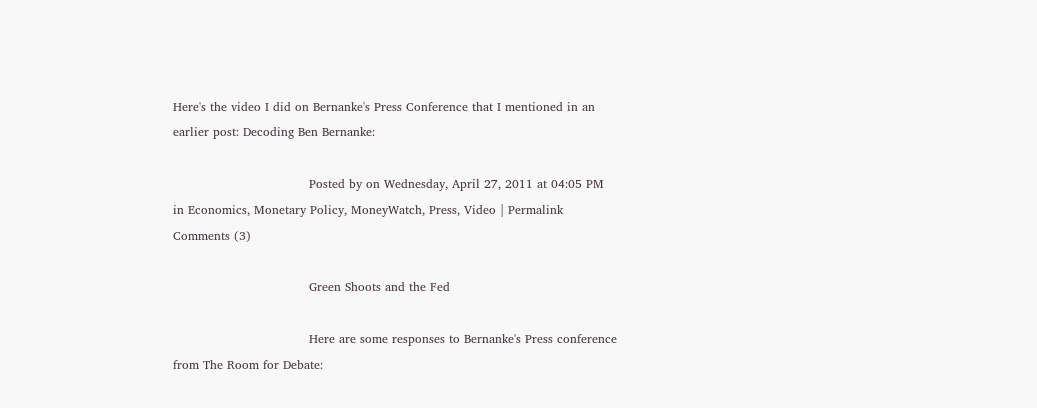Here's the video I did on Bernanke's Press Conference that I mentioned in an earlier post: Decoding Ben Bernanke:

                                  Posted by on Wednesday, April 27, 2011 at 04:05 PM in Economics, Monetary Policy, MoneyWatch, Press, Video | Permalink  Comments (3)

                                  Green Shoots and the Fed

                                  Here are some responses to Bernanke's Press conference from The Room for Debate: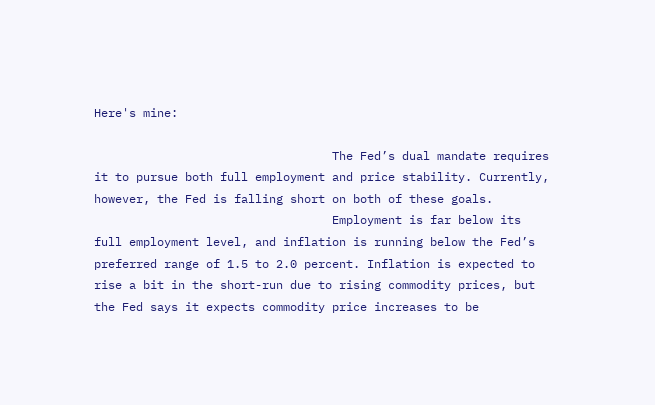Here's mine:

                                  The Fed’s dual mandate requires it to pursue both full employment and price stability. Currently, however, the Fed is falling short on both of these goals.
                                  Employment is far below its full employment level, and inflation is running below the Fed’s preferred range of 1.5 to 2.0 percent. Inflation is expected to rise a bit in the short-run due to rising commodity prices, but the Fed says it expects commodity price increases to be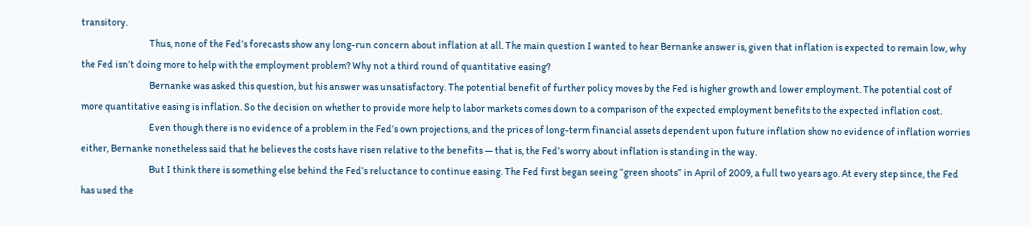transitory.
                                  Thus, none of the Fed’s forecasts show any long-run concern about inflation at all. The main question I wanted to hear Bernanke answer is, given that inflation is expected to remain low, why the Fed isn’t doing more to help with the employment problem? Why not a third round of quantitative easing?
                                  Bernanke was asked this question, but his answer was unsatisfactory. The potential benefit of further policy moves by the Fed is higher growth and lower employment. The potential cost of more quantitative easing is inflation. So the decision on whether to provide more help to labor markets comes down to a comparison of the expected employment benefits to the expected inflation cost.
                                  Even though there is no evidence of a problem in the Fed’s own projections, and the prices of long-term financial assets dependent upon future inflation show no evidence of inflation worries either, Bernanke nonetheless said that he believes the costs have risen relative to the benefits — that is, the Fed’s worry about inflation is standing in the way.
                                  But I think there is something else behind the Fed’s reluctance to continue easing. The Fed first began seeing “green shoots” in April of 2009, a full two years ago. At every step since, the Fed has used the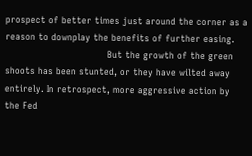prospect of better times just around the corner as a reason to downplay the benefits of further easing.
                                  But the growth of the green shoots has been stunted, or they have wilted away entirely. In retrospect, more aggressive action by the Fed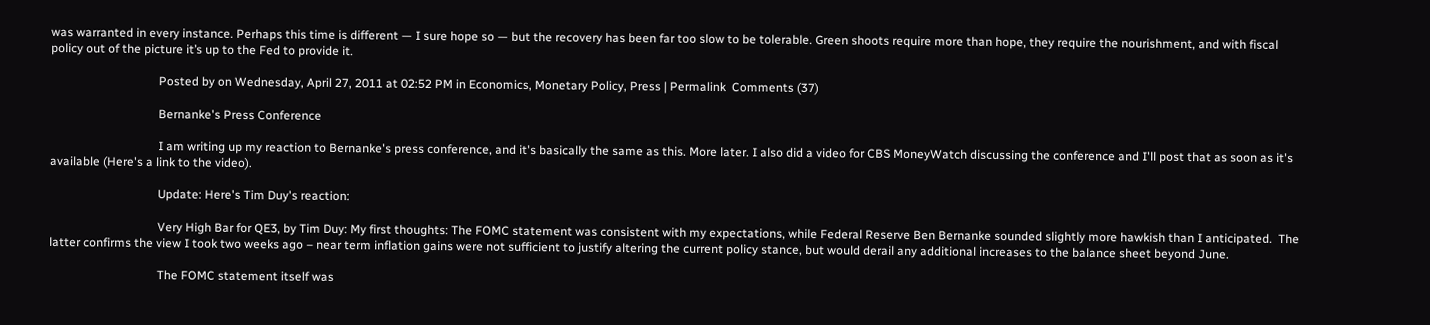was warranted in every instance. Perhaps this time is different — I sure hope so — but the recovery has been far too slow to be tolerable. Green shoots require more than hope, they require the nourishment, and with fiscal policy out of the picture it’s up to the Fed to provide it.

                                    Posted by on Wednesday, April 27, 2011 at 02:52 PM in Economics, Monetary Policy, Press | Permalink  Comments (37)

                                    Bernanke's Press Conference

                                    I am writing up my reaction to Bernanke's press conference, and it's basically the same as this. More later. I also did a video for CBS MoneyWatch discussing the conference and I'll post that as soon as it's available (Here's a link to the video).

                                    Update: Here's Tim Duy's reaction:

                                    Very High Bar for QE3, by Tim Duy: My first thoughts: The FOMC statement was consistent with my expectations, while Federal Reserve Ben Bernanke sounded slightly more hawkish than I anticipated.  The latter confirms the view I took two weeks ago – near term inflation gains were not sufficient to justify altering the current policy stance, but would derail any additional increases to the balance sheet beyond June.

                                    The FOMC statement itself was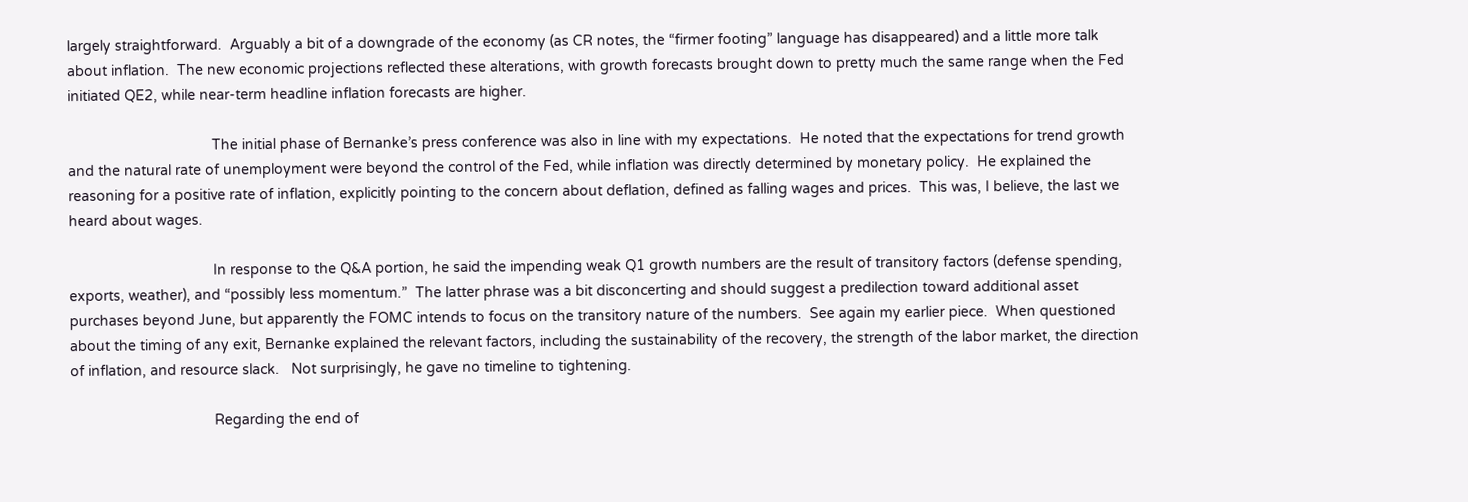largely straightforward.  Arguably a bit of a downgrade of the economy (as CR notes, the “firmer footing” language has disappeared) and a little more talk about inflation.  The new economic projections reflected these alterations, with growth forecasts brought down to pretty much the same range when the Fed initiated QE2, while near-term headline inflation forecasts are higher.

                                    The initial phase of Bernanke’s press conference was also in line with my expectations.  He noted that the expectations for trend growth and the natural rate of unemployment were beyond the control of the Fed, while inflation was directly determined by monetary policy.  He explained the reasoning for a positive rate of inflation, explicitly pointing to the concern about deflation, defined as falling wages and prices.  This was, I believe, the last we heard about wages.

                                    In response to the Q&A portion, he said the impending weak Q1 growth numbers are the result of transitory factors (defense spending, exports, weather), and “possibly less momentum.”  The latter phrase was a bit disconcerting and should suggest a predilection toward additional asset purchases beyond June, but apparently the FOMC intends to focus on the transitory nature of the numbers.  See again my earlier piece.  When questioned about the timing of any exit, Bernanke explained the relevant factors, including the sustainability of the recovery, the strength of the labor market, the direction of inflation, and resource slack.   Not surprisingly, he gave no timeline to tightening.

                                    Regarding the end of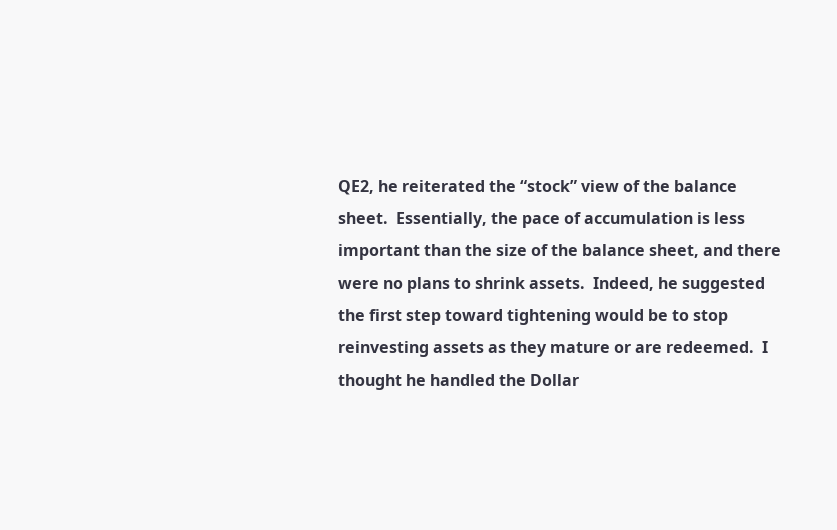QE2, he reiterated the “stock” view of the balance sheet.  Essentially, the pace of accumulation is less important than the size of the balance sheet, and there were no plans to shrink assets.  Indeed, he suggested the first step toward tightening would be to stop reinvesting assets as they mature or are redeemed.  I thought he handled the Dollar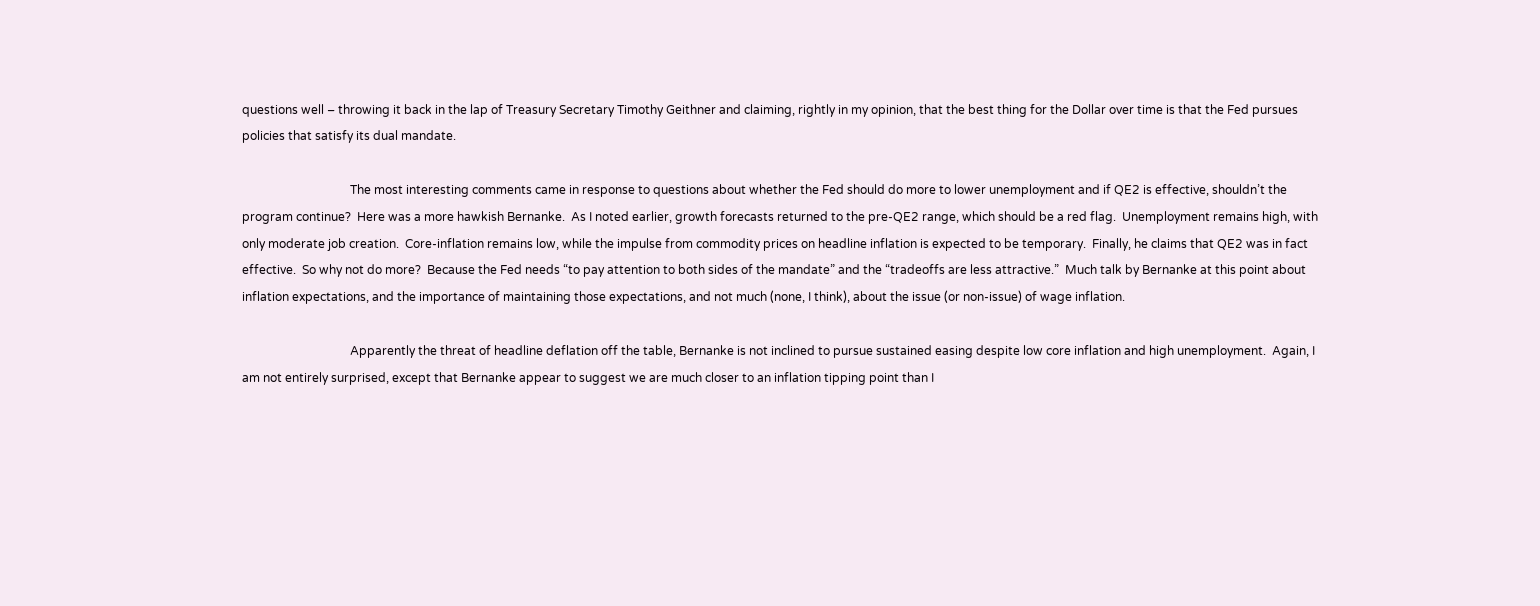questions well – throwing it back in the lap of Treasury Secretary Timothy Geithner and claiming, rightly in my opinion, that the best thing for the Dollar over time is that the Fed pursues policies that satisfy its dual mandate.

                                    The most interesting comments came in response to questions about whether the Fed should do more to lower unemployment and if QE2 is effective, shouldn’t the program continue?  Here was a more hawkish Bernanke.  As I noted earlier, growth forecasts returned to the pre-QE2 range, which should be a red flag.  Unemployment remains high, with only moderate job creation.  Core-inflation remains low, while the impulse from commodity prices on headline inflation is expected to be temporary.  Finally, he claims that QE2 was in fact effective.  So why not do more?  Because the Fed needs “to pay attention to both sides of the mandate” and the “tradeoffs are less attractive.”  Much talk by Bernanke at this point about inflation expectations, and the importance of maintaining those expectations, and not much (none, I think), about the issue (or non-issue) of wage inflation.

                                    Apparently the threat of headline deflation off the table, Bernanke is not inclined to pursue sustained easing despite low core inflation and high unemployment.  Again, I am not entirely surprised, except that Bernanke appear to suggest we are much closer to an inflation tipping point than I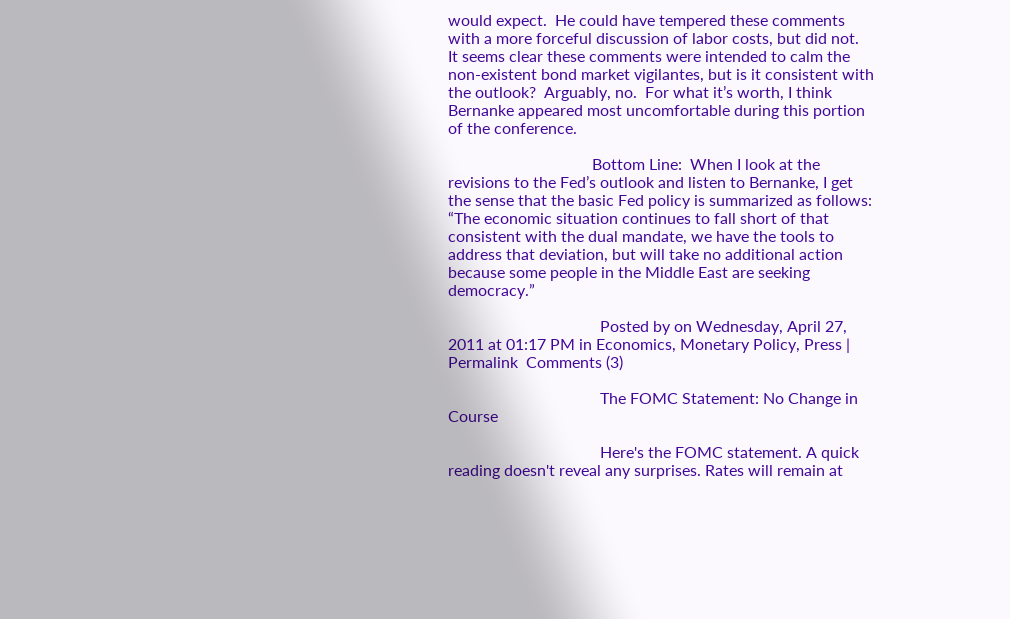would expect.  He could have tempered these comments with a more forceful discussion of labor costs, but did not.  It seems clear these comments were intended to calm the non-existent bond market vigilantes, but is it consistent with the outlook?  Arguably, no.  For what it’s worth, I think Bernanke appeared most uncomfortable during this portion of the conference.

                                    Bottom Line:  When I look at the revisions to the Fed’s outlook and listen to Bernanke, I get the sense that the basic Fed policy is summarized as follows:  “The economic situation continues to fall short of that consistent with the dual mandate, we have the tools to address that deviation, but will take no additional action because some people in the Middle East are seeking democracy.”

                                      Posted by on Wednesday, April 27, 2011 at 01:17 PM in Economics, Monetary Policy, Press | Permalink  Comments (3)

                                      The FOMC Statement: No Change in Course

                                      Here's the FOMC statement. A quick reading doesn't reveal any surprises. Rates will remain at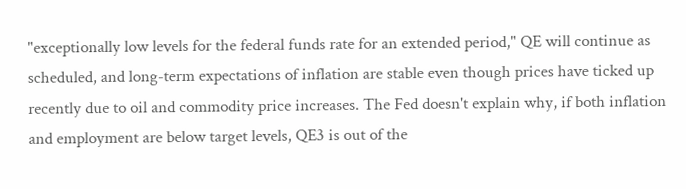"exceptionally low levels for the federal funds rate for an extended period," QE will continue as scheduled, and long-term expectations of inflation are stable even though prices have ticked up recently due to oil and commodity price increases. The Fed doesn't explain why, if both inflation and employment are below target levels, QE3 is out of the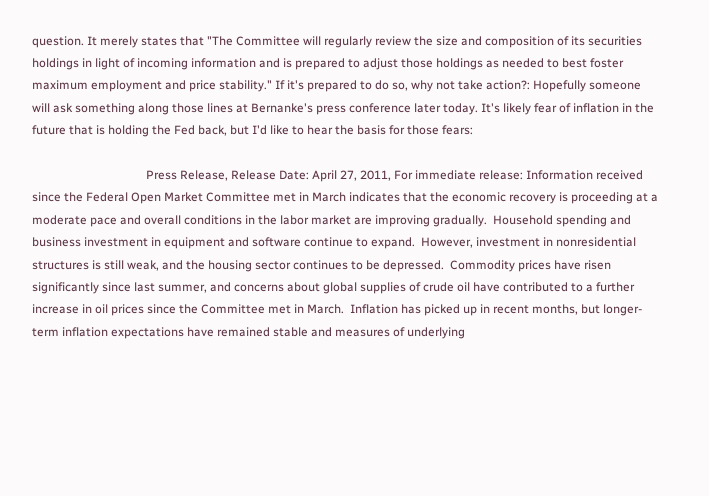question. It merely states that "The Committee will regularly review the size and composition of its securities holdings in light of incoming information and is prepared to adjust those holdings as needed to best foster maximum employment and price stability." If it's prepared to do so, why not take action?: Hopefully someone will ask something along those lines at Bernanke's press conference later today. It's likely fear of inflation in the future that is holding the Fed back, but I'd like to hear the basis for those fears:

                                      Press Release, Release Date: April 27, 2011, For immediate release: Information received since the Federal Open Market Committee met in March indicates that the economic recovery is proceeding at a moderate pace and overall conditions in the labor market are improving gradually.  Household spending and business investment in equipment and software continue to expand.  However, investment in nonresidential structures is still weak, and the housing sector continues to be depressed.  Commodity prices have risen significantly since last summer, and concerns about global supplies of crude oil have contributed to a further increase in oil prices since the Committee met in March.  Inflation has picked up in recent months, but longer-term inflation expectations have remained stable and measures of underlying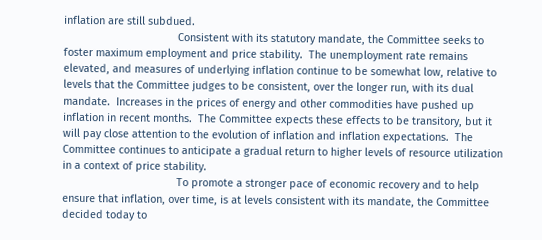inflation are still subdued.
                                      Consistent with its statutory mandate, the Committee seeks to foster maximum employment and price stability.  The unemployment rate remains elevated, and measures of underlying inflation continue to be somewhat low, relative to levels that the Committee judges to be consistent, over the longer run, with its dual mandate.  Increases in the prices of energy and other commodities have pushed up inflation in recent months.  The Committee expects these effects to be transitory, but it will pay close attention to the evolution of inflation and inflation expectations.  The Committee continues to anticipate a gradual return to higher levels of resource utilization in a context of price stability.
                                      To promote a stronger pace of economic recovery and to help ensure that inflation, over time, is at levels consistent with its mandate, the Committee decided today to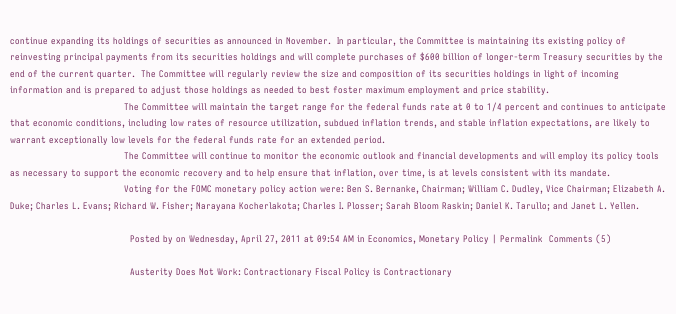continue expanding its holdings of securities as announced in November.  In particular, the Committee is maintaining its existing policy of reinvesting principal payments from its securities holdings and will complete purchases of $600 billion of longer-term Treasury securities by the end of the current quarter.  The Committee will regularly review the size and composition of its securities holdings in light of incoming information and is prepared to adjust those holdings as needed to best foster maximum employment and price stability.
                                      The Committee will maintain the target range for the federal funds rate at 0 to 1/4 percent and continues to anticipate that economic conditions, including low rates of resource utilization, subdued inflation trends, and stable inflation expectations, are likely to warrant exceptionally low levels for the federal funds rate for an extended period.
                                      The Committee will continue to monitor the economic outlook and financial developments and will employ its policy tools as necessary to support the economic recovery and to help ensure that inflation, over time, is at levels consistent with its mandate.
                                      Voting for the FOMC monetary policy action were: Ben S. Bernanke, Chairman; William C. Dudley, Vice Chairman; Elizabeth A. Duke; Charles L. Evans; Richard W. Fisher; Narayana Kocherlakota; Charles I. Plosser; Sarah Bloom Raskin; Daniel K. Tarullo; and Janet L. Yellen.

                                        Posted by on Wednesday, April 27, 2011 at 09:54 AM in Economics, Monetary Policy | Permalink  Comments (5)

                                        Austerity Does Not Work: Contractionary Fiscal Policy is Contractionary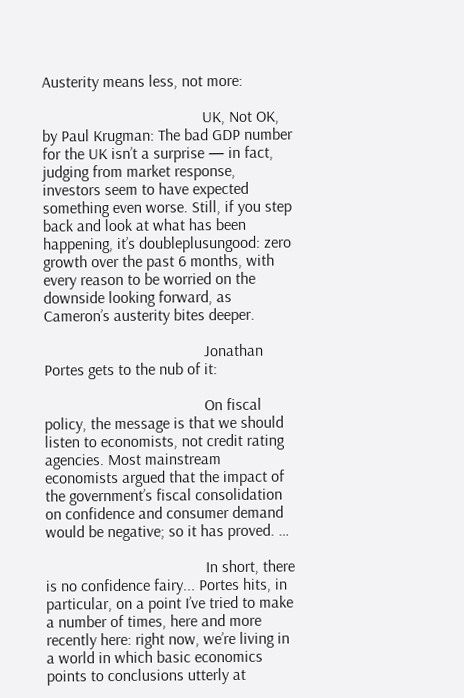Austerity means less, not more:

                                        UK, Not OK, by Paul Krugman: The bad GDP number for the UK isn’t a surprise — in fact, judging from market response, investors seem to have expected something even worse. Still, if you step back and look at what has been happening, it’s doubleplusungood: zero growth over the past 6 months, with every reason to be worried on the downside looking forward, as Cameron’s austerity bites deeper.

                                        Jonathan Portes gets to the nub of it:

                                        On fiscal policy, the message is that we should listen to economists, not credit rating agencies. Most mainstream economists argued that the impact of the government’s fiscal consolidation on confidence and consumer demand would be negative; so it has proved. …

                                        In short, there is no confidence fairy... Portes hits, in particular, on a point I’ve tried to make a number of times, here and more recently here: right now, we’re living in a world in which basic economics points to conclusions utterly at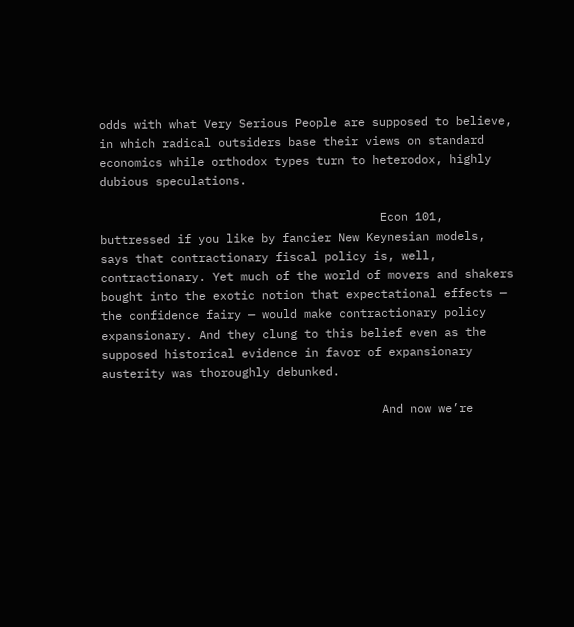odds with what Very Serious People are supposed to believe, in which radical outsiders base their views on standard economics while orthodox types turn to heterodox, highly dubious speculations.

                                        Econ 101, buttressed if you like by fancier New Keynesian models, says that contractionary fiscal policy is, well, contractionary. Yet much of the world of movers and shakers bought into the exotic notion that expectational effects — the confidence fairy — would make contractionary policy expansionary. And they clung to this belief even as the supposed historical evidence in favor of expansionary austerity was thoroughly debunked.

                                        And now we’re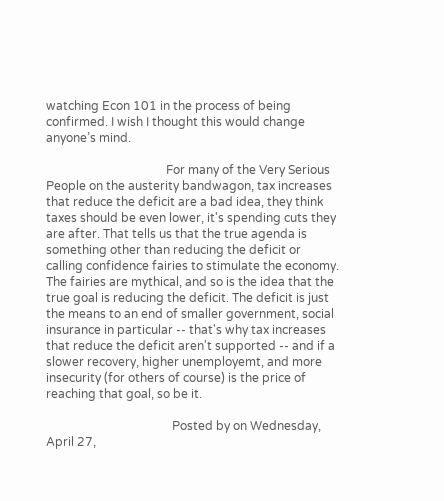watching Econ 101 in the process of being confirmed. I wish I thought this would change anyone’s mind.

                                        For many of the Very Serious People on the austerity bandwagon, tax increases that reduce the deficit are a bad idea, they think taxes should be even lower, it's spending cuts they are after. That tells us that the true agenda is something other than reducing the deficit or calling confidence fairies to stimulate the economy. The fairies are mythical, and so is the idea that the true goal is reducing the deficit. The deficit is just the means to an end of smaller government, social insurance in particular -- that's why tax increases that reduce the deficit aren't supported -- and if a slower recovery, higher unemployemt, and more insecurity (for others of course) is the price of reaching that goal, so be it.

                                          Posted by on Wednesday, April 27,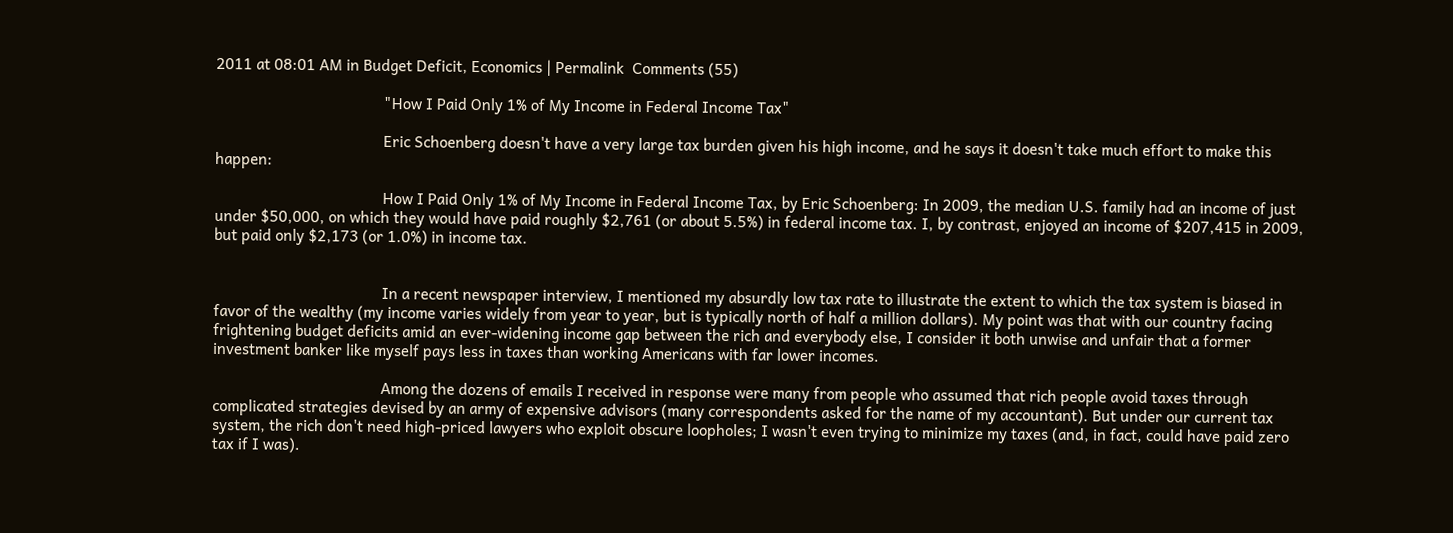2011 at 08:01 AM in Budget Deficit, Economics | Permalink  Comments (55)

                                          "How I Paid Only 1% of My Income in Federal Income Tax"

                                          Eric Schoenberg doesn't have a very large tax burden given his high income, and he says it doesn't take much effort to make this happen:

                                          How I Paid Only 1% of My Income in Federal Income Tax, by Eric Schoenberg: In 2009, the median U.S. family had an income of just under $50,000, on which they would have paid roughly $2,761 (or about 5.5%) in federal income tax. I, by contrast, enjoyed an income of $207,415 in 2009, but paid only $2,173 (or 1.0%) in income tax.


                                          In a recent newspaper interview, I mentioned my absurdly low tax rate to illustrate the extent to which the tax system is biased in favor of the wealthy (my income varies widely from year to year, but is typically north of half a million dollars). My point was that with our country facing frightening budget deficits amid an ever-widening income gap between the rich and everybody else, I consider it both unwise and unfair that a former investment banker like myself pays less in taxes than working Americans with far lower incomes.

                                          Among the dozens of emails I received in response were many from people who assumed that rich people avoid taxes through complicated strategies devised by an army of expensive advisors (many correspondents asked for the name of my accountant). But under our current tax system, the rich don't need high-priced lawyers who exploit obscure loopholes; I wasn't even trying to minimize my taxes (and, in fact, could have paid zero tax if I was).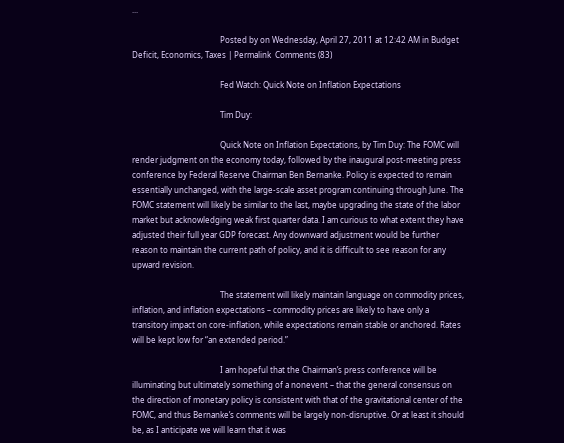...

                                            Posted by on Wednesday, April 27, 2011 at 12:42 AM in Budget Deficit, Economics, Taxes | Permalink  Comments (83)

                                            Fed Watch: Quick Note on Inflation Expectations

                                            Tim Duy:

                                            Quick Note on Inflation Expectations, by Tim Duy: The FOMC will render judgment on the economy today, followed by the inaugural post-meeting press conference by Federal Reserve Chairman Ben Bernanke. Policy is expected to remain essentially unchanged, with the large-scale asset program continuing through June. The FOMC statement will likely be similar to the last, maybe upgrading the state of the labor market but acknowledging weak first quarter data. I am curious to what extent they have adjusted their full year GDP forecast. Any downward adjustment would be further reason to maintain the current path of policy, and it is difficult to see reason for any upward revision.

                                            The statement will likely maintain language on commodity prices, inflation, and inflation expectations – commodity prices are likely to have only a transitory impact on core-inflation, while expectations remain stable or anchored. Rates will be kept low for “an extended period.”

                                            I am hopeful that the Chairman’s press conference will be illuminating but ultimately something of a nonevent – that the general consensus on the direction of monetary policy is consistent with that of the gravitational center of the FOMC, and thus Bernanke’s comments will be largely non-disruptive. Or at least it should be, as I anticipate we will learn that it was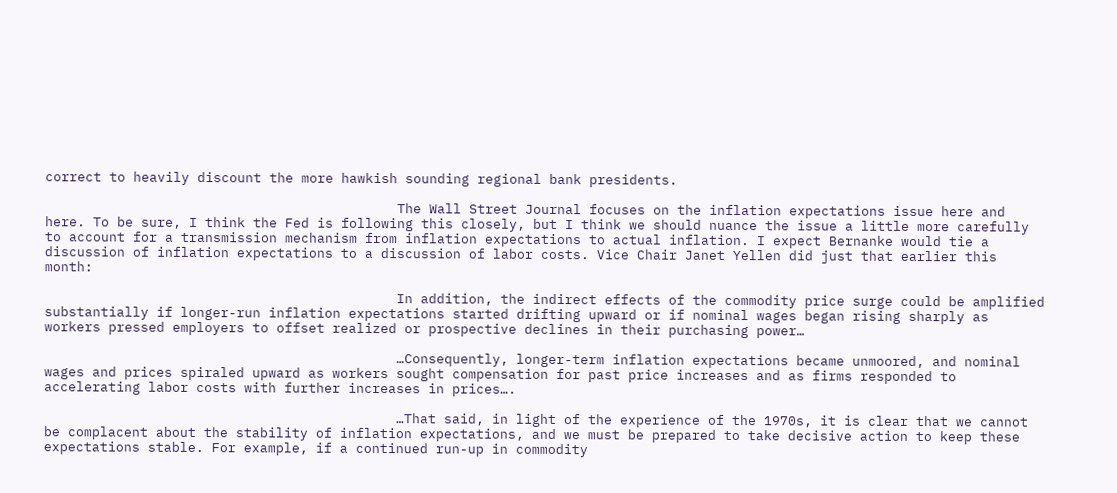correct to heavily discount the more hawkish sounding regional bank presidents.

                                            The Wall Street Journal focuses on the inflation expectations issue here and here. To be sure, I think the Fed is following this closely, but I think we should nuance the issue a little more carefully to account for a transmission mechanism from inflation expectations to actual inflation. I expect Bernanke would tie a discussion of inflation expectations to a discussion of labor costs. Vice Chair Janet Yellen did just that earlier this month:

                                            In addition, the indirect effects of the commodity price surge could be amplified substantially if longer-run inflation expectations started drifting upward or if nominal wages began rising sharply as workers pressed employers to offset realized or prospective declines in their purchasing power…

                                            …Consequently, longer-term inflation expectations became unmoored, and nominal wages and prices spiraled upward as workers sought compensation for past price increases and as firms responded to accelerating labor costs with further increases in prices….

                                            …That said, in light of the experience of the 1970s, it is clear that we cannot be complacent about the stability of inflation expectations, and we must be prepared to take decisive action to keep these expectations stable. For example, if a continued run-up in commodity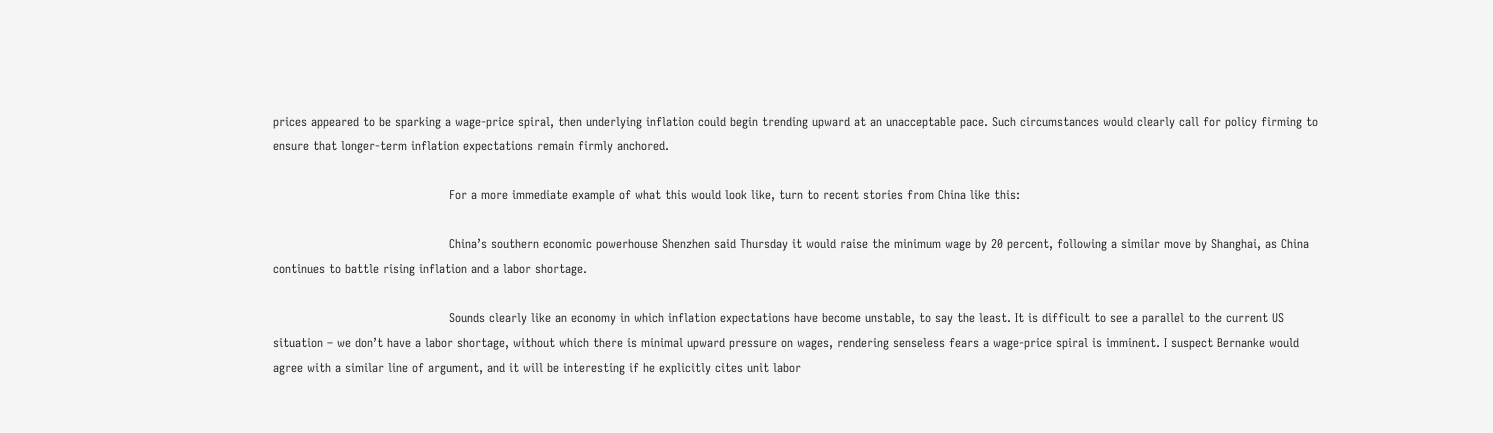prices appeared to be sparking a wage-price spiral, then underlying inflation could begin trending upward at an unacceptable pace. Such circumstances would clearly call for policy firming to ensure that longer-term inflation expectations remain firmly anchored.

                                            For a more immediate example of what this would look like, turn to recent stories from China like this:

                                            China’s southern economic powerhouse Shenzhen said Thursday it would raise the minimum wage by 20 percent, following a similar move by Shanghai, as China continues to battle rising inflation and a labor shortage.

                                            Sounds clearly like an economy in which inflation expectations have become unstable, to say the least. It is difficult to see a parallel to the current US situation – we don’t have a labor shortage, without which there is minimal upward pressure on wages, rendering senseless fears a wage-price spiral is imminent. I suspect Bernanke would agree with a similar line of argument, and it will be interesting if he explicitly cites unit labor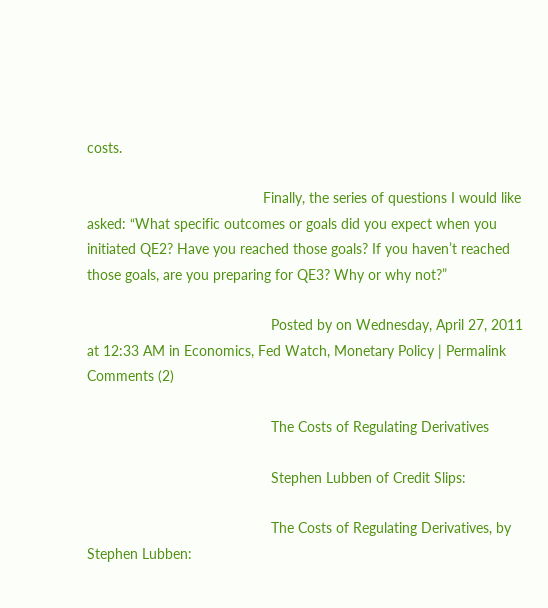costs.

                                            Finally, the series of questions I would like asked: “What specific outcomes or goals did you expect when you initiated QE2? Have you reached those goals? If you haven’t reached those goals, are you preparing for QE3? Why or why not?”

                                              Posted by on Wednesday, April 27, 2011 at 12:33 AM in Economics, Fed Watch, Monetary Policy | Permalink  Comments (2)

                                              The Costs of Regulating Derivatives

                                              Stephen Lubben of Credit Slips:

                                              The Costs of Regulating Derivatives, by Stephen Lubben: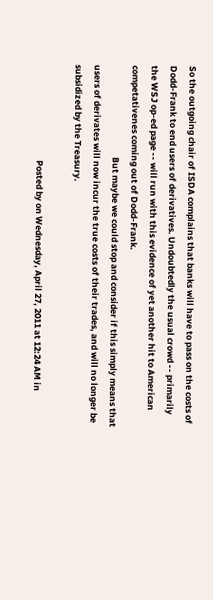So the outgoing chair of ISDA complains that banks will have to pass on the costs of Dodd-Frank to end users of derivatives. Undoubtedly the usual crowd -- primarily the WSJ op-ed page -- will run with this evidence of yet another hit to American competativenes coming out of Dodd-Frank.
                                              But maybe we could stop and consider if this simply means that users of derivates will now incur the true costs of their trades, and will no longer be subsidized by the Treasury.

                                                Posted by on Wednesday, April 27, 2011 at 12:24 AM in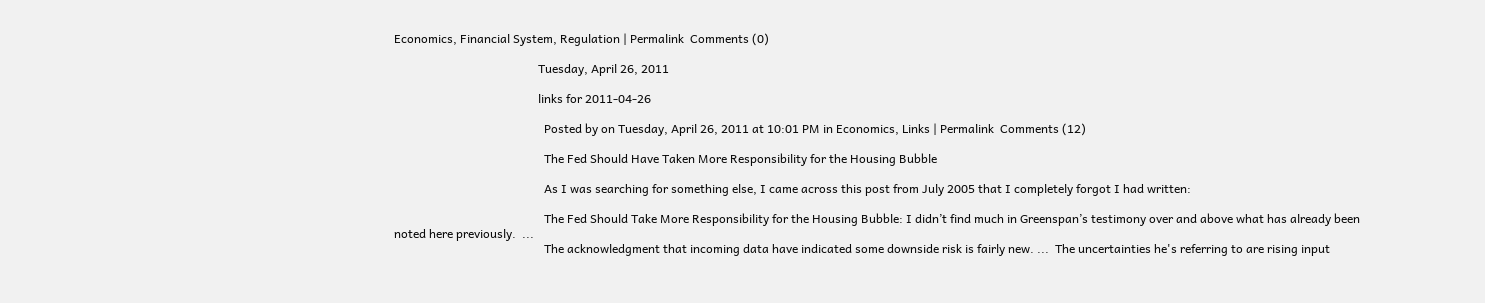Economics, Financial System, Regulation | Permalink  Comments (0)

                                                Tuesday, April 26, 2011

                                                links for 2011-04-26

                                                  Posted by on Tuesday, April 26, 2011 at 10:01 PM in Economics, Links | Permalink  Comments (12)

                                                  The Fed Should Have Taken More Responsibility for the Housing Bubble

                                                  As I was searching for something else, I came across this post from July 2005 that I completely forgot I had written:

                                                  The Fed Should Take More Responsibility for the Housing Bubble: I didn’t find much in Greenspan’s testimony over and above what has already been noted here previously.  ...
                                                  The acknowledgment that incoming data have indicated some downside risk is fairly new. ...  The uncertainties he's referring to are rising input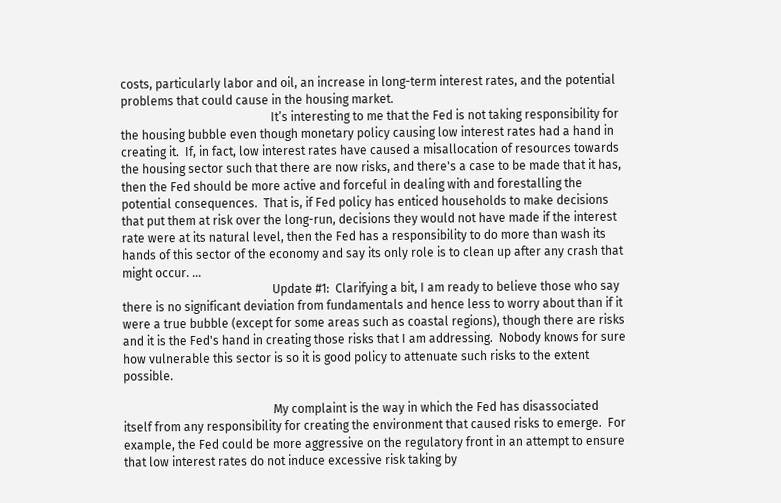costs, particularly labor and oil, an increase in long-term interest rates, and the potential problems that could cause in the housing market.
                                                  It’s interesting to me that the Fed is not taking responsibility for the housing bubble even though monetary policy causing low interest rates had a hand in creating it.  If, in fact, low interest rates have caused a misallocation of resources towards the housing sector such that there are now risks, and there's a case to be made that it has, then the Fed should be more active and forceful in dealing with and forestalling the potential consequences.  That is, if Fed policy has enticed households to make decisions that put them at risk over the long-run, decisions they would not have made if the interest rate were at its natural level, then the Fed has a responsibility to do more than wash its hands of this sector of the economy and say its only role is to clean up after any crash that might occur. ...
                                                  Update #1:  Clarifying a bit, I am ready to believe those who say there is no significant deviation from fundamentals and hence less to worry about than if it were a true bubble (except for some areas such as coastal regions), though there are risks and it is the Fed's hand in creating those risks that I am addressing.  Nobody knows for sure how vulnerable this sector is so it is good policy to attenuate such risks to the extent possible.

                                                  My complaint is the way in which the Fed has disassociated itself from any responsibility for creating the environment that caused risks to emerge.  For example, the Fed could be more aggressive on the regulatory front in an attempt to ensure that low interest rates do not induce excessive risk taking by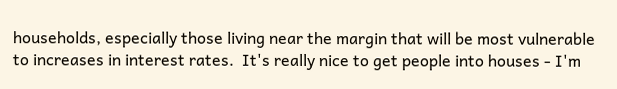households, especially those living near the margin that will be most vulnerable to increases in interest rates.  It's really nice to get people into houses - I'm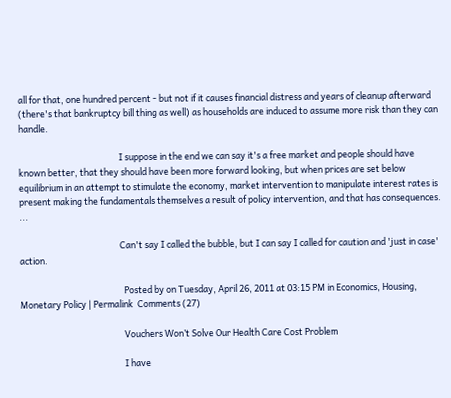all for that, one hundred percent - but not if it causes financial distress and years of cleanup afterward (there's that bankruptcy bill thing as well) as households are induced to assume more risk than they can handle.

                                                  I suppose in the end we can say it's a free market and people should have known better, that they should have been more forward looking, but when prices are set below equilibrium in an attempt to stimulate the economy, market intervention to manipulate interest rates is present making the fundamentals themselves a result of policy intervention, and that has consequences. ...

                                                  Can't say I called the bubble, but I can say I called for caution and 'just in case' action.

                                                    Posted by on Tuesday, April 26, 2011 at 03:15 PM in Economics, Housing, Monetary Policy | Permalink  Comments (27)

                                                    Vouchers Won’t Solve Our Health Care Cost Problem

                                                    I have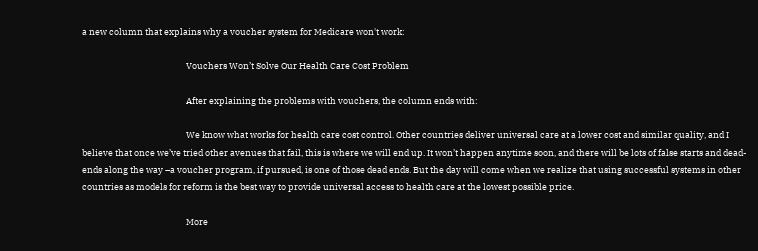a new column that explains why a voucher system for Medicare won't work:

                                                    Vouchers Won’t Solve Our Health Care Cost Problem

                                                    After explaining the problems with vouchers, the column ends with:

                                                    We know what works for health care cost control. Other countries deliver universal care at a lower cost and similar quality, and I believe that once we’ve tried other avenues that fail, this is where we will end up. It won’t happen anytime soon, and there will be lots of false starts and dead-ends along the way –a voucher program, if pursued, is one of those dead ends. But the day will come when we realize that using successful systems in other countries as models for reform is the best way to provide universal access to health care at the lowest possible price.

                                                    More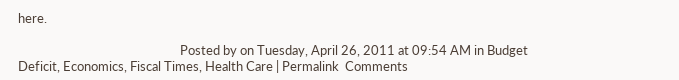here.

                                                      Posted by on Tuesday, April 26, 2011 at 09:54 AM in Budget Deficit, Economics, Fiscal Times, Health Care | Permalink  Comments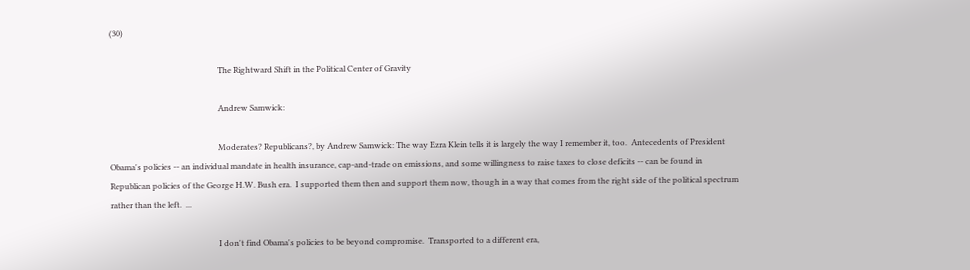(30)

                                                      The Rightward Shift in the Political Center of Gravity

                                                      Andrew Samwick:

                                                      Moderates? Republicans?, by Andrew Samwick: The way Ezra Klein tells it is largely the way I remember it, too.  Antecedents of President Obama's policies -- an individual mandate in health insurance, cap-and-trade on emissions, and some willingness to raise taxes to close deficits -- can be found in Republican policies of the George H.W. Bush era.  I supported them then and support them now, though in a way that comes from the right side of the political spectrum rather than the left.  ...

                                                      I don't find Obama's policies to be beyond compromise.  Transported to a different era,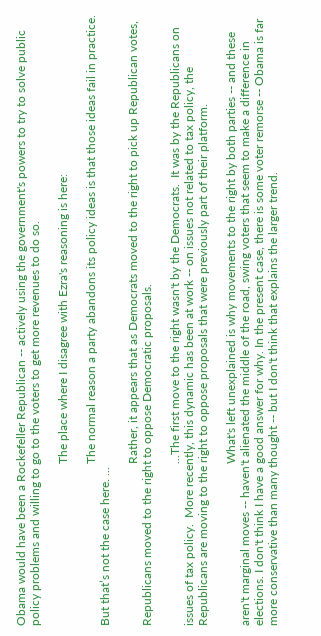Obama would have been a Rockefeller Republican -- actively using the government's powers to try to solve public policy problems and willing to go to the voters to get more revenues to do so.

                                                      The place where I disagree with Ezra's reasoning is here:

                                                      The normal reason a party abandons its policy ideas is that those ideas fail in practice. But that’s not the case here. ...

                                                      Rather, it appears that as Democrats moved to the right to pick up Republican votes, Republicans moved to the right to oppose Democratic proposals.

                                                      ...The first move to the right wasn't by the Democrats.  It was by the Republicans on issues of tax policy.  More recently, this dynamic has been at work -- on issues not related to tax policy, the Republicans are moving to the right to oppose proposals that were previously part of their platform.

                                                      What's left unexplained is why movements to the right by both parties -- and these aren't marginal moves -- haven't alienated the middle of the road, swing voters that seem to make a difference in elections. I don't think I have a good answer for why. In the present case, there is some voter remorse -- Obama is far more conservative than many thought -- but I don't think that explains the larger trend.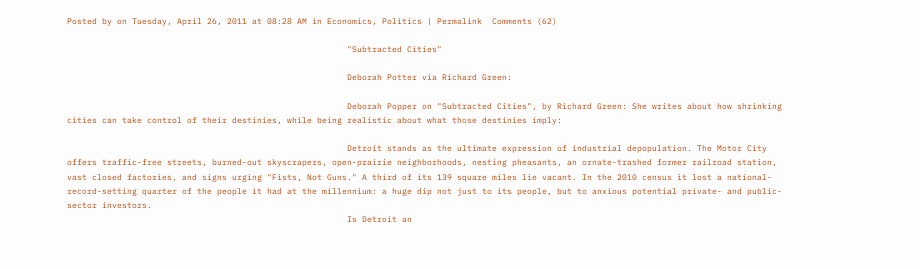Posted by on Tuesday, April 26, 2011 at 08:28 AM in Economics, Politics | Permalink  Comments (62)

                                                        "Subtracted Cities"

                                                        Deborah Potter via Richard Green:

                                                        Deborah Popper on "Subtracted Cities", by Richard Green: She writes about how shrinking cities can take control of their destinies, while being realistic about what those destinies imply:

                                                        Detroit stands as the ultimate expression of industrial depopulation. The Motor City offers traffic-free streets, burned-out skyscrapers, open-prairie neighborhoods, nesting pheasants, an ornate-trashed former railroad station, vast closed factories, and signs urging "Fists, Not Guns." A third of its 139 square miles lie vacant. In the 2010 census it lost a national-record-setting quarter of the people it had at the millennium: a huge dip not just to its people, but to anxious potential private- and public-sector investors.
                                                        Is Detroit an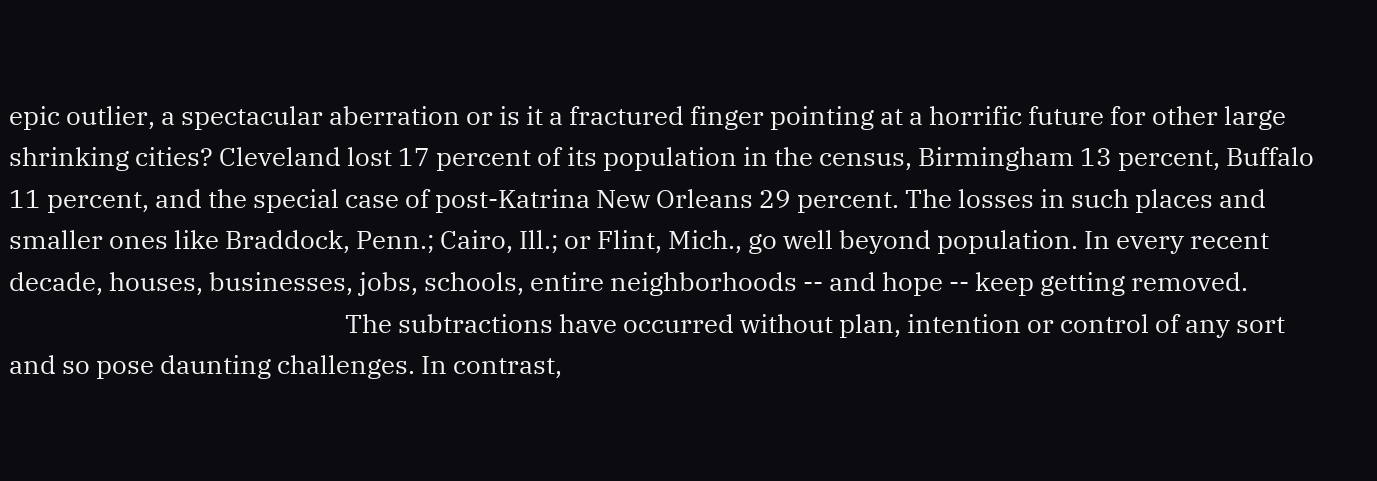epic outlier, a spectacular aberration or is it a fractured finger pointing at a horrific future for other large shrinking cities? Cleveland lost 17 percent of its population in the census, Birmingham 13 percent, Buffalo 11 percent, and the special case of post-Katrina New Orleans 29 percent. The losses in such places and smaller ones like Braddock, Penn.; Cairo, Ill.; or Flint, Mich., go well beyond population. In every recent decade, houses, businesses, jobs, schools, entire neighborhoods -- and hope -- keep getting removed.
                                                        The subtractions have occurred without plan, intention or control of any sort and so pose daunting challenges. In contrast,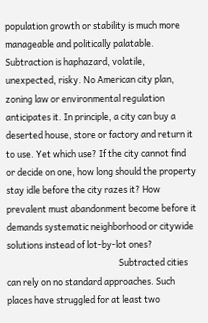population growth or stability is much more manageable and politically palatable. Subtraction is haphazard, volatile, unexpected, risky. No American city plan, zoning law or environmental regulation anticipates it. In principle, a city can buy a deserted house, store or factory and return it to use. Yet which use? If the city cannot find or decide on one, how long should the property stay idle before the city razes it? How prevalent must abandonment become before it demands systematic neighborhood or citywide solutions instead of lot-by-lot ones?
                                                        Subtracted cities can rely on no standard approaches. Such places have struggled for at least two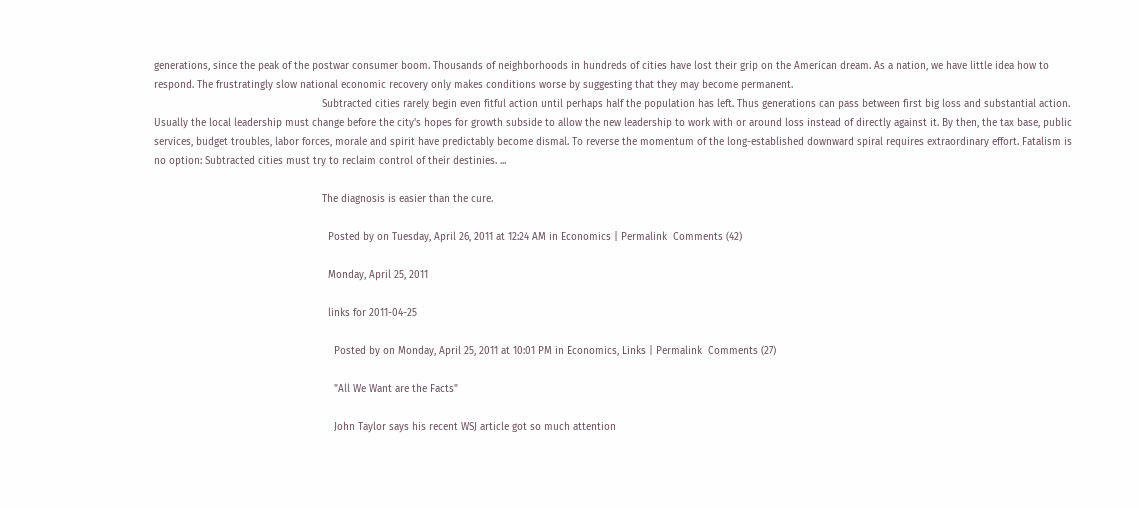generations, since the peak of the postwar consumer boom. Thousands of neighborhoods in hundreds of cities have lost their grip on the American dream. As a nation, we have little idea how to respond. The frustratingly slow national economic recovery only makes conditions worse by suggesting that they may become permanent.
                                                        Subtracted cities rarely begin even fitful action until perhaps half the population has left. Thus generations can pass between first big loss and substantial action. Usually the local leadership must change before the city's hopes for growth subside to allow the new leadership to work with or around loss instead of directly against it. By then, the tax base, public services, budget troubles, labor forces, morale and spirit have predictably become dismal. To reverse the momentum of the long-established downward spiral requires extraordinary effort. Fatalism is no option: Subtracted cities must try to reclaim control of their destinies. ...

                                                        The diagnosis is easier than the cure.

                                                          Posted by on Tuesday, April 26, 2011 at 12:24 AM in Economics | Permalink  Comments (42)

                                                          Monday, April 25, 2011

                                                          links for 2011-04-25

                                                            Posted by on Monday, April 25, 2011 at 10:01 PM in Economics, Links | Permalink  Comments (27)

                                                            "All We Want are the Facts"

                                                            John Taylor says his recent WSJ article got so much attention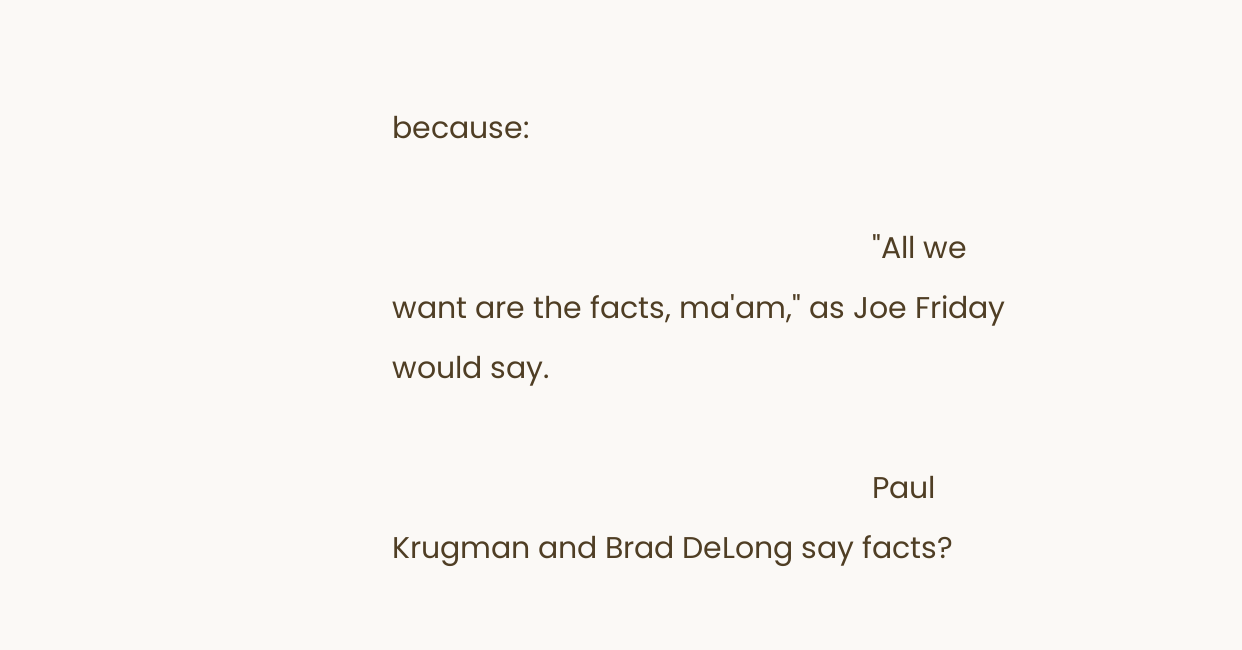because:

                                                            "All we want are the facts, ma'am," as Joe Friday would say.

                                                            Paul Krugman and Brad DeLong say facts?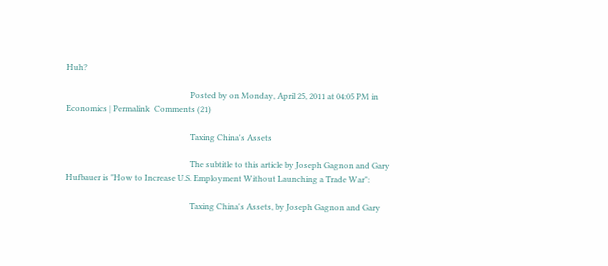Huh?

                                                              Posted by on Monday, April 25, 2011 at 04:05 PM in Economics | Permalink  Comments (21)

                                                              Taxing China's Assets

                                                              The subtitle to this article by Joseph Gagnon and Gary Hufbauer is "How to Increase U.S. Employment Without Launching a Trade War":

                                                              Taxing China's Assets, by Joseph Gagnon and Gary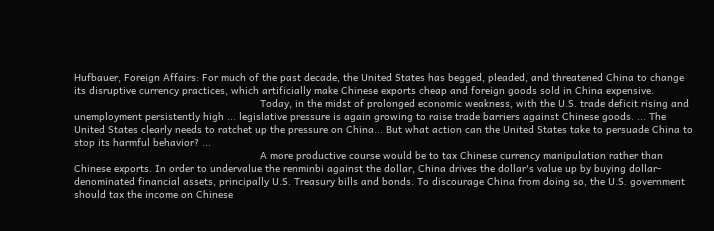Hufbauer, Foreign Affairs: For much of the past decade, the United States has begged, pleaded, and threatened China to change its disruptive currency practices, which artificially make Chinese exports cheap and foreign goods sold in China expensive.
                                                              Today, in the midst of prolonged economic weakness, with the U.S. trade deficit rising and unemployment persistently high ... legislative pressure is again growing to raise trade barriers against Chinese goods. ... The United States clearly needs to ratchet up the pressure on China... But what action can the United States take to persuade China to stop its harmful behavior? ...
                                                              A more productive course would be to tax Chinese currency manipulation rather than Chinese exports. In order to undervalue the renminbi against the dollar, China drives the dollar's value up by buying dollar-denominated financial assets, principally U.S. Treasury bills and bonds. To discourage China from doing so, the U.S. government should tax the income on Chinese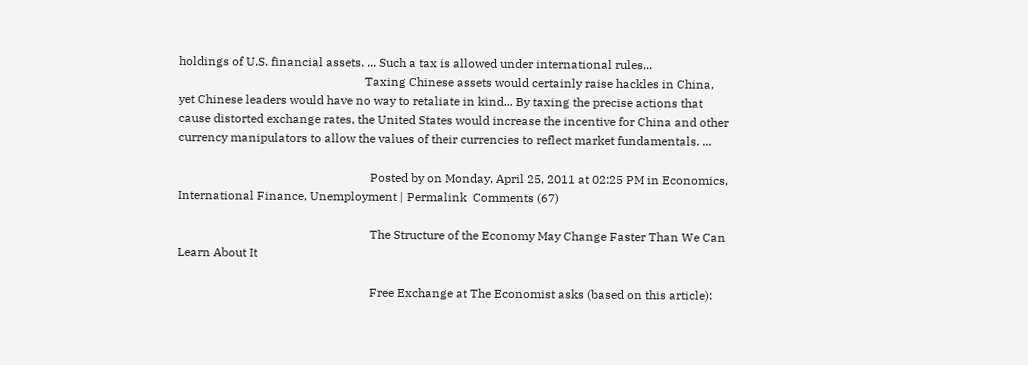holdings of U.S. financial assets. ... Such a tax is allowed under international rules...
                                                              Taxing Chinese assets would certainly raise hackles in China, yet Chinese leaders would have no way to retaliate in kind... By taxing the precise actions that cause distorted exchange rates, the United States would increase the incentive for China and other currency manipulators to allow the values of their currencies to reflect market fundamentals. ...

                                                                Posted by on Monday, April 25, 2011 at 02:25 PM in Economics, International Finance, Unemployment | Permalink  Comments (67)

                                                                The Structure of the Economy May Change Faster Than We Can Learn About It

                                                                Free Exchange at The Economist asks (based on this article):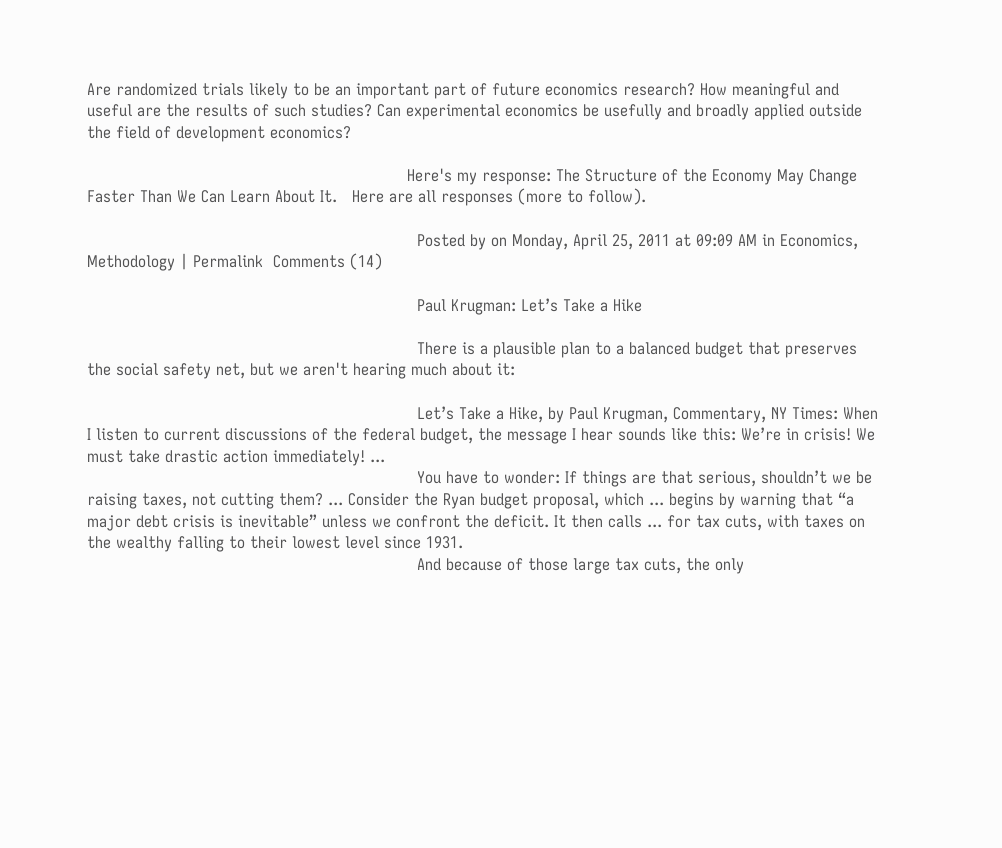Are randomized trials likely to be an important part of future economics research? How meaningful and useful are the results of such studies? Can experimental economics be usefully and broadly applied outside the field of development economics?

                                                                Here's my response: The Structure of the Economy May Change Faster Than We Can Learn About It.   Here are all responses (more to follow).

                                                                  Posted by on Monday, April 25, 2011 at 09:09 AM in Economics, Methodology | Permalink  Comments (14)

                                                                  Paul Krugman: Let’s Take a Hike

                                                                  There is a plausible plan to a balanced budget that preserves the social safety net, but we aren't hearing much about it:

                                                                  Let’s Take a Hike, by Paul Krugman, Commentary, NY Times: When I listen to current discussions of the federal budget, the message I hear sounds like this: We’re in crisis! We must take drastic action immediately! ...
                                                                  You have to wonder: If things are that serious, shouldn’t we be raising taxes, not cutting them? ... Consider the Ryan budget proposal, which ... begins by warning that “a major debt crisis is inevitable” unless we confront the deficit. It then calls ... for tax cuts, with taxes on the wealthy falling to their lowest level since 1931.
                                                                  And because of those large tax cuts, the only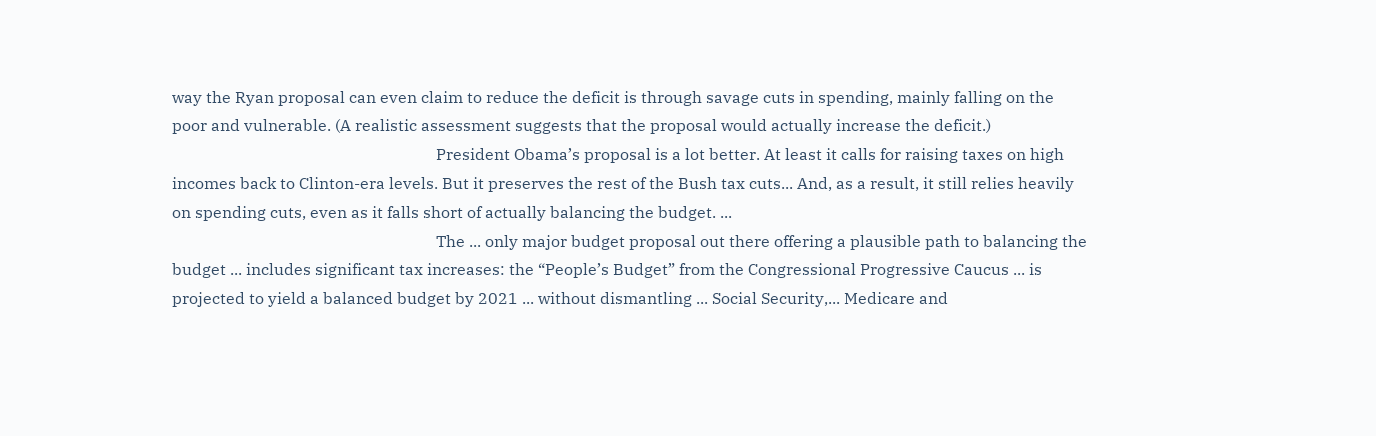way the Ryan proposal can even claim to reduce the deficit is through savage cuts in spending, mainly falling on the poor and vulnerable. (A realistic assessment suggests that the proposal would actually increase the deficit.)
                                                                  President Obama’s proposal is a lot better. At least it calls for raising taxes on high incomes back to Clinton-era levels. But it preserves the rest of the Bush tax cuts... And, as a result, it still relies heavily on spending cuts, even as it falls short of actually balancing the budget. ...
                                                                  The ... only major budget proposal out there offering a plausible path to balancing the budget ... includes significant tax increases: the “People’s Budget” from the Congressional Progressive Caucus ... is projected to yield a balanced budget by 2021 ... without dismantling ... Social Security,... Medicare and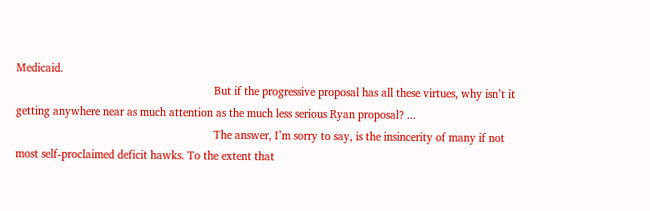Medicaid.
                                                                  But if the progressive proposal has all these virtues, why isn’t it getting anywhere near as much attention as the much less serious Ryan proposal? ...
                                                                  The answer, I’m sorry to say, is the insincerity of many if not most self-proclaimed deficit hawks. To the extent that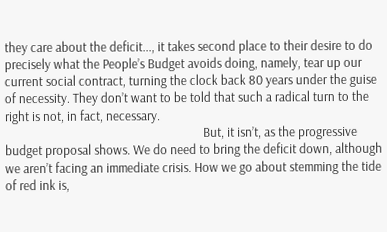they care about the deficit..., it takes second place to their desire to do precisely what the People’s Budget avoids doing, namely, tear up our current social contract, turning the clock back 80 years under the guise of necessity. They don’t want to be told that such a radical turn to the right is not, in fact, necessary.
                                                                  But, it isn’t, as the progressive budget proposal shows. We do need to bring the deficit down, although we aren’t facing an immediate crisis. How we go about stemming the tide of red ink is,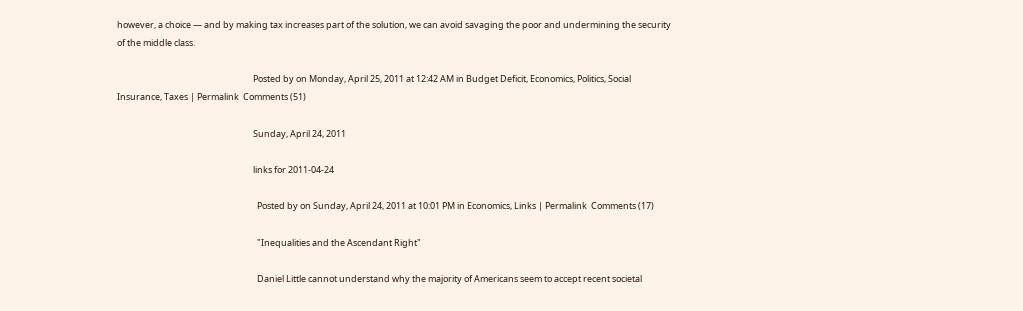however, a choice — and by making tax increases part of the solution, we can avoid savaging the poor and undermining the security of the middle class.

                                                                    Posted by on Monday, April 25, 2011 at 12:42 AM in Budget Deficit, Economics, Politics, Social Insurance, Taxes | Permalink  Comments (51)

                                                                    Sunday, April 24, 2011

                                                                    links for 2011-04-24

                                                                      Posted by on Sunday, April 24, 2011 at 10:01 PM in Economics, Links | Permalink  Comments (17)

                                                                      "Inequalities and the Ascendant Right"

                                                                      Daniel Little cannot understand why the majority of Americans seem to accept recent societal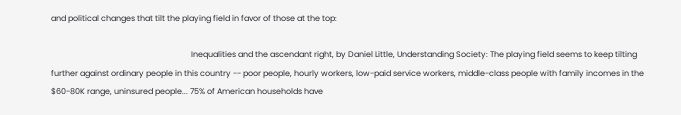and political changes that tilt the playing field in favor of those at the top:

                                                                      Inequalities and the ascendant right, by Daniel Little, Understanding Society: The playing field seems to keep tilting further against ordinary people in this country -- poor people, hourly workers, low-paid service workers, middle-class people with family incomes in the $60-80K range, uninsured people... 75% of American households have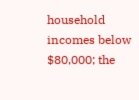household incomes below $80,000; the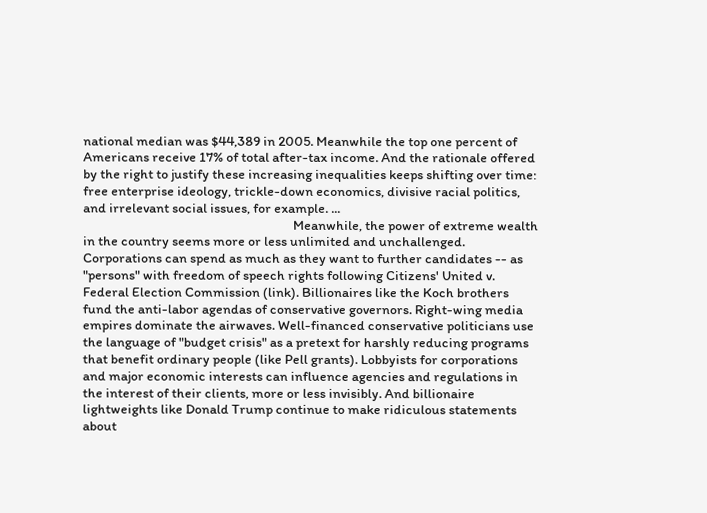national median was $44,389 in 2005. Meanwhile the top one percent of Americans receive 17% of total after-tax income. And the rationale offered by the right to justify these increasing inequalities keeps shifting over time: free enterprise ideology, trickle-down economics, divisive racial politics, and irrelevant social issues, for example. ...
                                                                      Meanwhile, the power of extreme wealth in the country seems more or less unlimited and unchallenged. Corporations can spend as much as they want to further candidates -- as "persons" with freedom of speech rights following Citizens' United v. Federal Election Commission (link). Billionaires like the Koch brothers fund the anti-labor agendas of conservative governors. Right-wing media empires dominate the airwaves. Well-financed conservative politicians use the language of "budget crisis" as a pretext for harshly reducing programs that benefit ordinary people (like Pell grants). Lobbyists for corporations and major economic interests can influence agencies and regulations in the interest of their clients, more or less invisibly. And billionaire lightweights like Donald Trump continue to make ridiculous statements about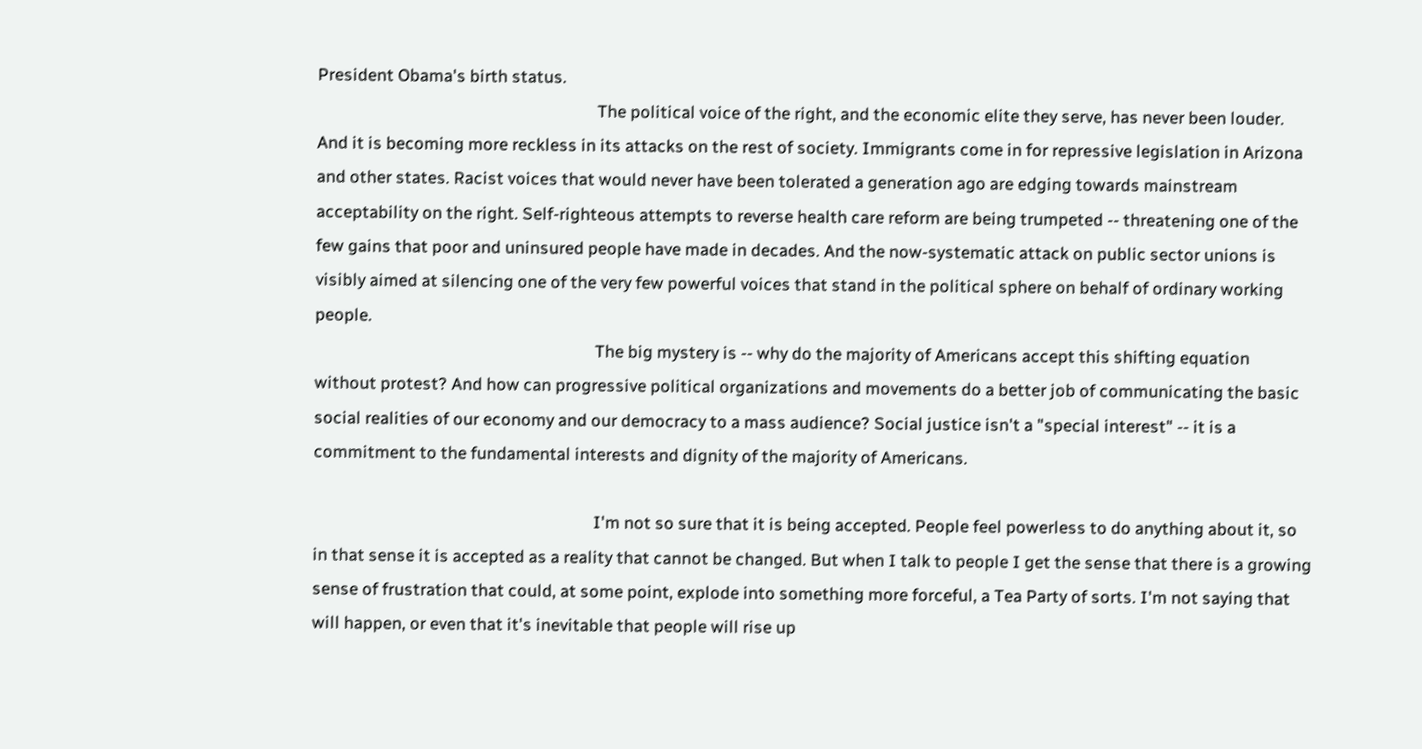President Obama's birth status.
                                                                      The political voice of the right, and the economic elite they serve, has never been louder. And it is becoming more reckless in its attacks on the rest of society. Immigrants come in for repressive legislation in Arizona and other states. Racist voices that would never have been tolerated a generation ago are edging towards mainstream acceptability on the right. Self-righteous attempts to reverse health care reform are being trumpeted -- threatening one of the few gains that poor and uninsured people have made in decades. And the now-systematic attack on public sector unions is visibly aimed at silencing one of the very few powerful voices that stand in the political sphere on behalf of ordinary working people.
                                                                      The big mystery is -- why do the majority of Americans accept this shifting equation without protest? And how can progressive political organizations and movements do a better job of communicating the basic social realities of our economy and our democracy to a mass audience? Social justice isn't a "special interest" -- it is a commitment to the fundamental interests and dignity of the majority of Americans.

                                                                      I'm not so sure that it is being accepted. People feel powerless to do anything about it, so in that sense it is accepted as a reality that cannot be changed. But when I talk to people I get the sense that there is a growing sense of frustration that could, at some point, explode into something more forceful, a Tea Party of sorts. I'm not saying that will happen, or even that it's inevitable that people will rise up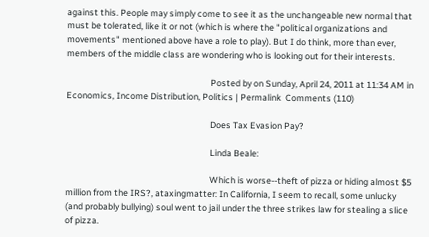against this. People may simply come to see it as the unchangeable new normal that must be tolerated, like it or not (which is where the "political organizations and movements" mentioned above have a role to play). But I do think, more than ever, members of the middle class are wondering who is looking out for their interests.

                                                                        Posted by on Sunday, April 24, 2011 at 11:34 AM in Economics, Income Distribution, Politics | Permalink  Comments (110)

                                                                        Does Tax Evasion Pay?

                                                                        Linda Beale:

                                                                        Which is worse--theft of pizza or hiding almost $5 million from the IRS?, ataxingmatter: In California, I seem to recall, some unlucky (and probably bullying) soul went to jail under the three strikes law for stealing a slice of pizza.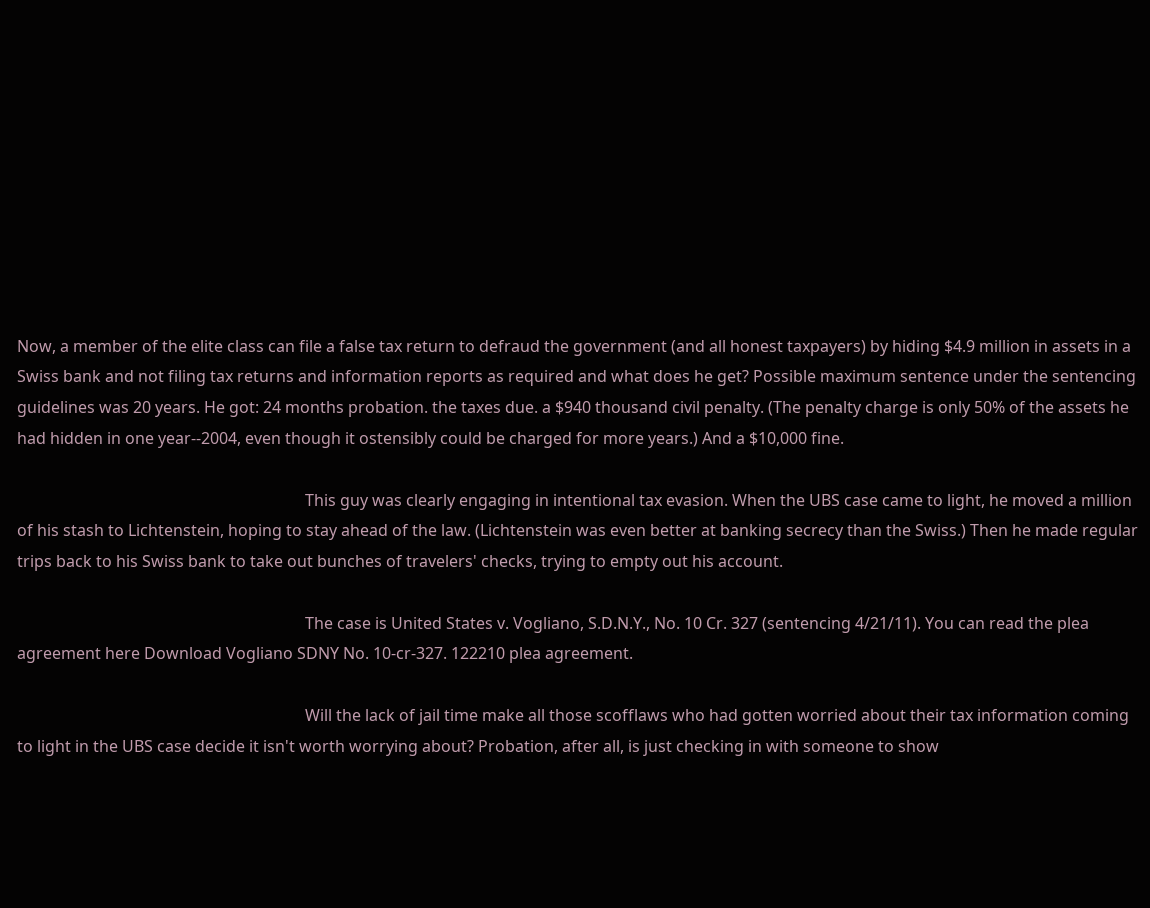Now, a member of the elite class can file a false tax return to defraud the government (and all honest taxpayers) by hiding $4.9 million in assets in a Swiss bank and not filing tax returns and information reports as required and what does he get? Possible maximum sentence under the sentencing guidelines was 20 years. He got: 24 months probation. the taxes due. a $940 thousand civil penalty. (The penalty charge is only 50% of the assets he had hidden in one year--2004, even though it ostensibly could be charged for more years.) And a $10,000 fine.

                                                                        This guy was clearly engaging in intentional tax evasion. When the UBS case came to light, he moved a million of his stash to Lichtenstein, hoping to stay ahead of the law. (Lichtenstein was even better at banking secrecy than the Swiss.) Then he made regular trips back to his Swiss bank to take out bunches of travelers' checks, trying to empty out his account.

                                                                        The case is United States v. Vogliano, S.D.N.Y., No. 10 Cr. 327 (sentencing 4/21/11). You can read the plea agreement here Download Vogliano SDNY No. 10-cr-327. 122210 plea agreement.

                                                                        Will the lack of jail time make all those scofflaws who had gotten worried about their tax information coming to light in the UBS case decide it isn't worth worrying about? Probation, after all, is just checking in with someone to show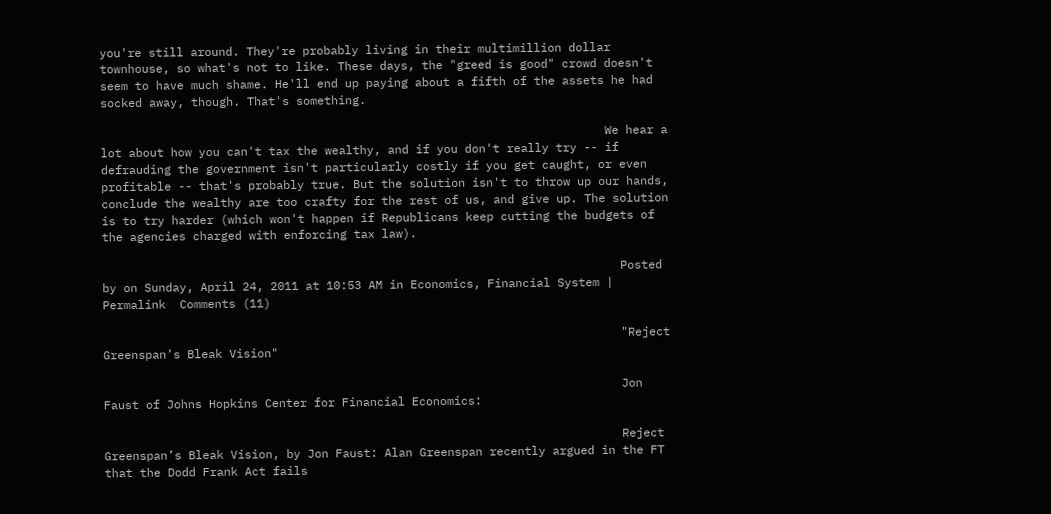you're still around. They're probably living in their multimillion dollar townhouse, so what's not to like. These days, the "greed is good" crowd doesn't seem to have much shame. He'll end up paying about a fifth of the assets he had socked away, though. That's something.

                                                                        We hear a lot about how you can't tax the wealthy, and if you don't really try -- if defrauding the government isn't particularly costly if you get caught, or even profitable -- that's probably true. But the solution isn't to throw up our hands, conclude the wealthy are too crafty for the rest of us, and give up. The solution is to try harder (which won't happen if Republicans keep cutting the budgets of the agencies charged with enforcing tax law).

                                                                          Posted by on Sunday, April 24, 2011 at 10:53 AM in Economics, Financial System | Permalink  Comments (11)

                                                                          "Reject Greenspan’s Bleak Vision"

                                                                          Jon Faust of Johns Hopkins Center for Financial Economics:

                                                                          Reject Greenspan’s Bleak Vision, by Jon Faust: Alan Greenspan recently argued in the FT that the Dodd Frank Act fails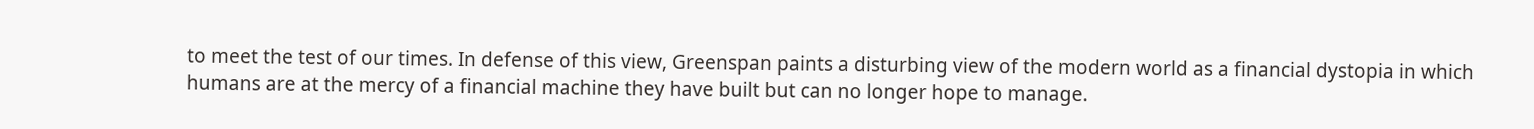to meet the test of our times. In defense of this view, Greenspan paints a disturbing view of the modern world as a financial dystopia in which humans are at the mercy of a financial machine they have built but can no longer hope to manage.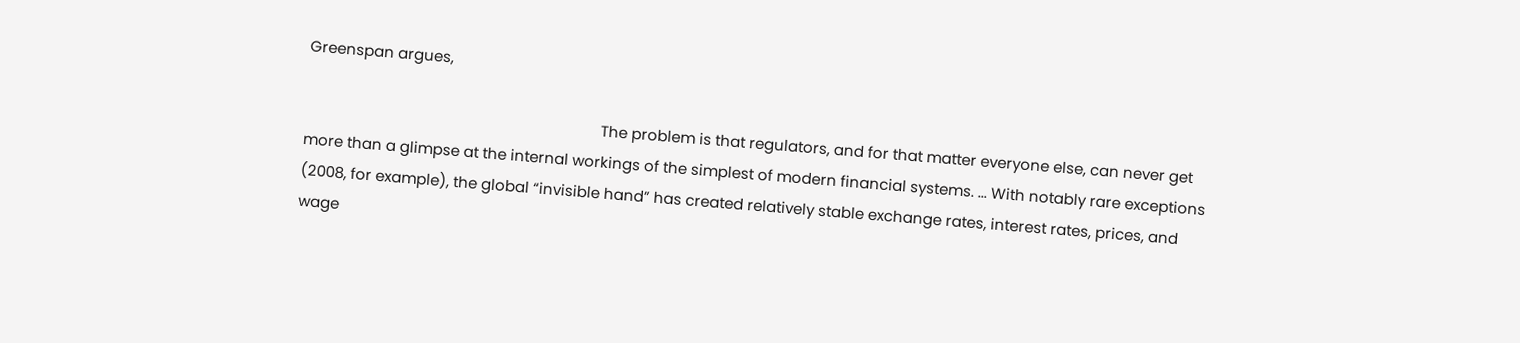Greenspan argues,

                                                                          The problem is that regulators, and for that matter everyone else, can never get more than a glimpse at the internal workings of the simplest of modern financial systems. ... With notably rare exceptions (2008, for example), the global “invisible hand” has created relatively stable exchange rates, interest rates, prices, and wage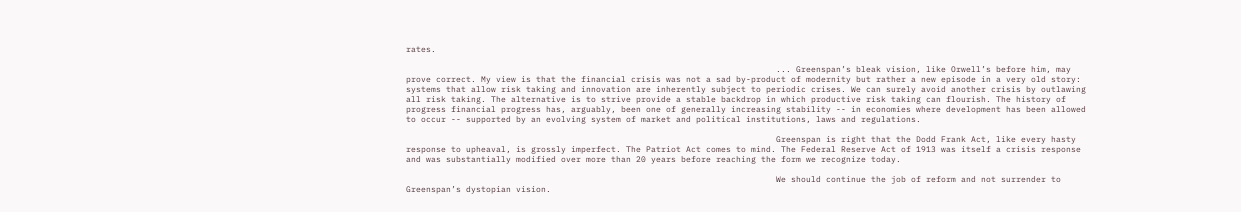rates.

                                                                          ... Greenspan’s bleak vision, like Orwell’s before him, may prove correct. My view is that the financial crisis was not a sad by-product of modernity but rather a new episode in a very old story: systems that allow risk taking and innovation are inherently subject to periodic crises. We can surely avoid another crisis by outlawing all risk taking. The alternative is to strive provide a stable backdrop in which productive risk taking can flourish. The history of progress financial progress has, arguably, been one of generally increasing stability -- in economies where development has been allowed to occur -- supported by an evolving system of market and political institutions, laws and regulations.

                                                                          Greenspan is right that the Dodd Frank Act, like every hasty response to upheaval, is grossly imperfect. The Patriot Act comes to mind. The Federal Reserve Act of 1913 was itself a crisis response and was substantially modified over more than 20 years before reaching the form we recognize today.

                                                                          We should continue the job of reform and not surrender to Greenspan’s dystopian vision.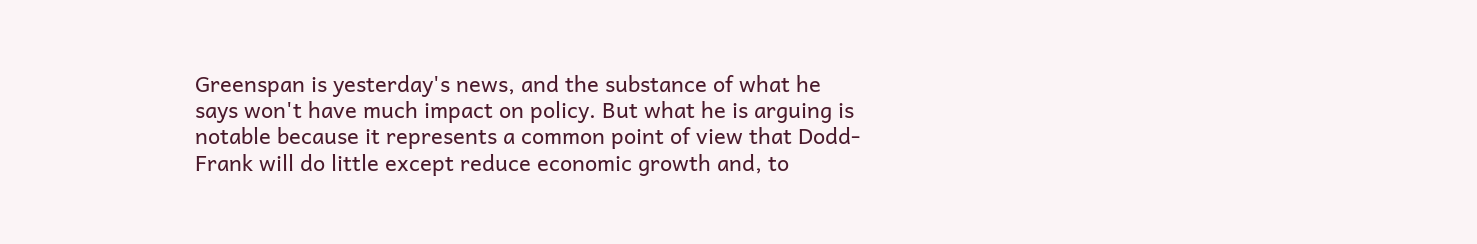Greenspan is yesterday's news, and the substance of what he says won't have much impact on policy. But what he is arguing is notable because it represents a common point of view that Dodd-Frank will do little except reduce economic growth and, to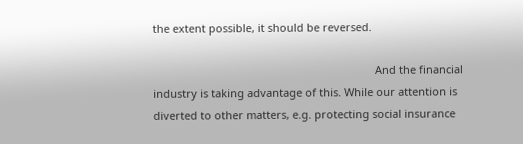the extent possible, it should be reversed.

                                                                          And the financial industry is taking advantage of this. While our attention is diverted to other matters, e.g. protecting social insurance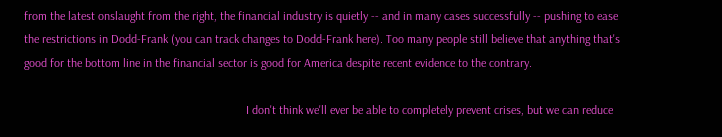from the latest onslaught from the right, the financial industry is quietly -- and in many cases successfully -- pushing to ease the restrictions in Dodd-Frank (you can track changes to Dodd-Frank here). Too many people still believe that anything that's good for the bottom line in the financial sector is good for America despite recent evidence to the contrary.

                                                                          I don't think we'll ever be able to completely prevent crises, but we can reduce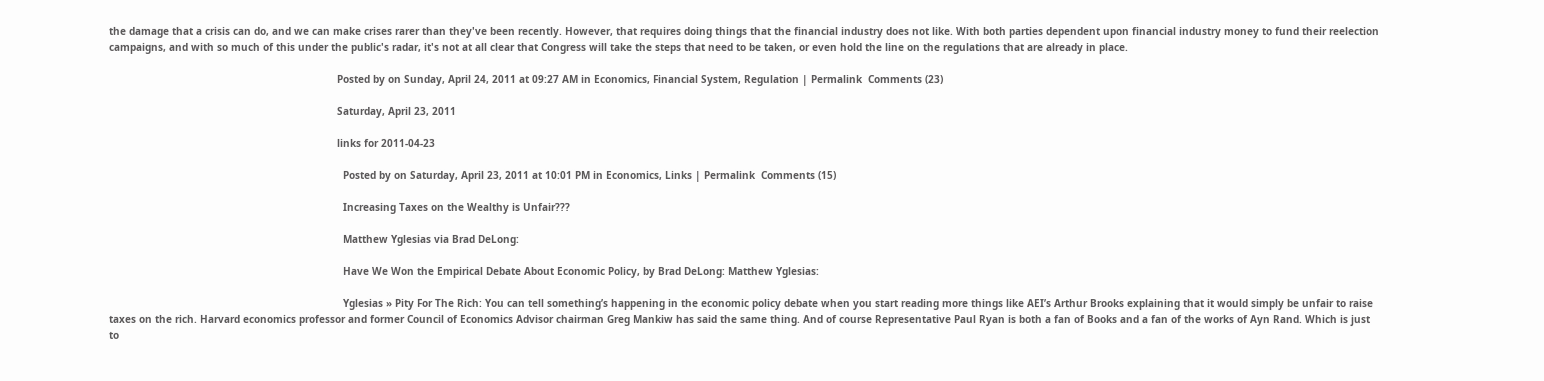the damage that a crisis can do, and we can make crises rarer than they've been recently. However, that requires doing things that the financial industry does not like. With both parties dependent upon financial industry money to fund their reelection campaigns, and with so much of this under the public's radar, it's not at all clear that Congress will take the steps that need to be taken, or even hold the line on the regulations that are already in place.

                                                                            Posted by on Sunday, April 24, 2011 at 09:27 AM in Economics, Financial System, Regulation | Permalink  Comments (23)

                                                                            Saturday, April 23, 2011

                                                                            links for 2011-04-23

                                                                              Posted by on Saturday, April 23, 2011 at 10:01 PM in Economics, Links | Permalink  Comments (15)

                                                                              Increasing Taxes on the Wealthy is Unfair???

                                                                              Matthew Yglesias via Brad DeLong:

                                                                              Have We Won the Empirical Debate About Economic Policy, by Brad DeLong: Matthew Yglesias:

                                                                              Yglesias » Pity For The Rich: You can tell something’s happening in the economic policy debate when you start reading more things like AEI’s Arthur Brooks explaining that it would simply be unfair to raise taxes on the rich. Harvard economics professor and former Council of Economics Advisor chairman Greg Mankiw has said the same thing. And of course Representative Paul Ryan is both a fan of Books and a fan of the works of Ayn Rand. Which is just to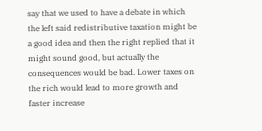say that we used to have a debate in which the left said redistributive taxation might be a good idea and then the right replied that it might sound good, but actually the consequences would be bad. Lower taxes on the rich would lead to more growth and faster increase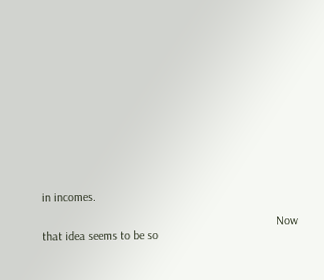in incomes.

                                                                              Now that idea seems to be so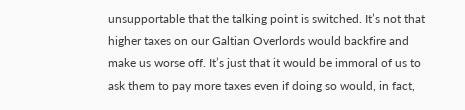unsupportable that the talking point is switched. It’s not that higher taxes on our Galtian Overlords would backfire and make us worse off. It’s just that it would be immoral of us to ask them to pay more taxes even if doing so would, in fact,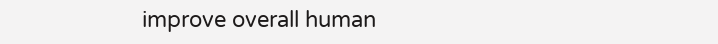improve overall human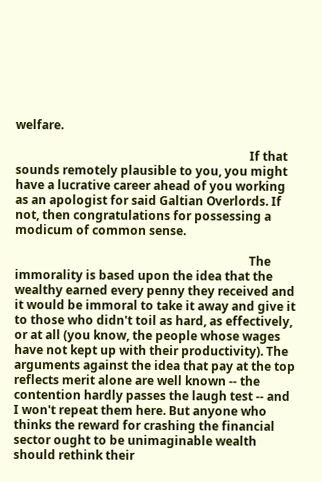welfare.

                                                                              If that sounds remotely plausible to you, you might have a lucrative career ahead of you working as an apologist for said Galtian Overlords. If not, then congratulations for possessing a modicum of common sense.

                                                                              The immorality is based upon the idea that the wealthy earned every penny they received and it would be immoral to take it away and give it to those who didn't toil as hard, as effectively, or at all (you know, the people whose wages have not kept up with their productivity). The arguments against the idea that pay at the top reflects merit alone are well known -- the contention hardly passes the laugh test -- and I won't repeat them here. But anyone who thinks the reward for crashing the financial sector ought to be unimaginable wealth should rethink their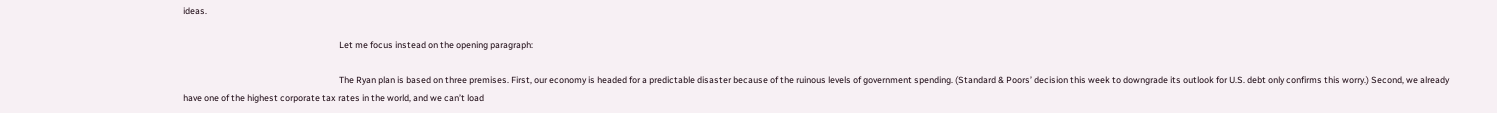ideas.

                                                                              Let me focus instead on the opening paragraph:

                                                                              The Ryan plan is based on three premises. First, our economy is headed for a predictable disaster because of the ruinous levels of government spending. (Standard & Poors’ decision this week to downgrade its outlook for U.S. debt only confirms this worry.) Second, we already have one of the highest corporate tax rates in the world, and we can’t load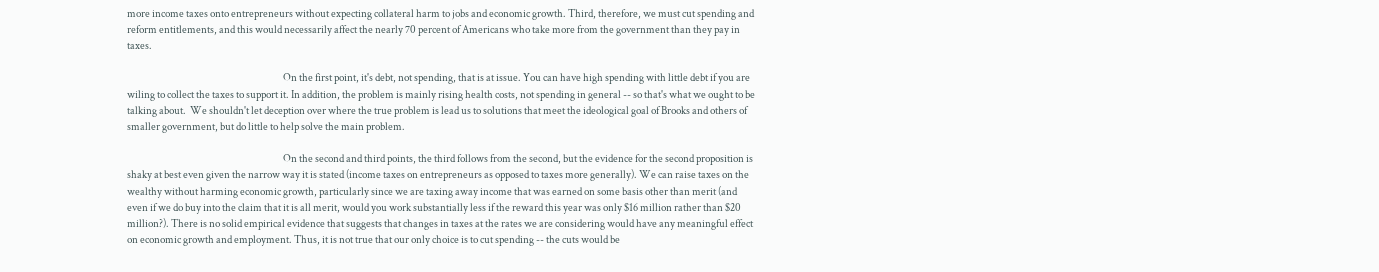more income taxes onto entrepreneurs without expecting collateral harm to jobs and economic growth. Third, therefore, we must cut spending and reform entitlements, and this would necessarily affect the nearly 70 percent of Americans who take more from the government than they pay in taxes.

                                                                              On the first point, it's debt, not spending, that is at issue. You can have high spending with little debt if you are wiling to collect the taxes to support it. In addition, the problem is mainly rising health costs, not spending in general -- so that's what we ought to be talking about.  We shouldn't let deception over where the true problem is lead us to solutions that meet the ideological goal of Brooks and others of smaller government, but do little to help solve the main problem.

                                                                              On the second and third points, the third follows from the second, but the evidence for the second proposition is shaky at best even given the narrow way it is stated (income taxes on entrepreneurs as opposed to taxes more generally). We can raise taxes on the wealthy without harming economic growth, particularly since we are taxing away income that was earned on some basis other than merit (and even if we do buy into the claim that it is all merit, would you work substantially less if the reward this year was only $16 million rather than $20 million?). There is no solid empirical evidence that suggests that changes in taxes at the rates we are considering would have any meaningful effect on economic growth and employment. Thus, it is not true that our only choice is to cut spending -- the cuts would be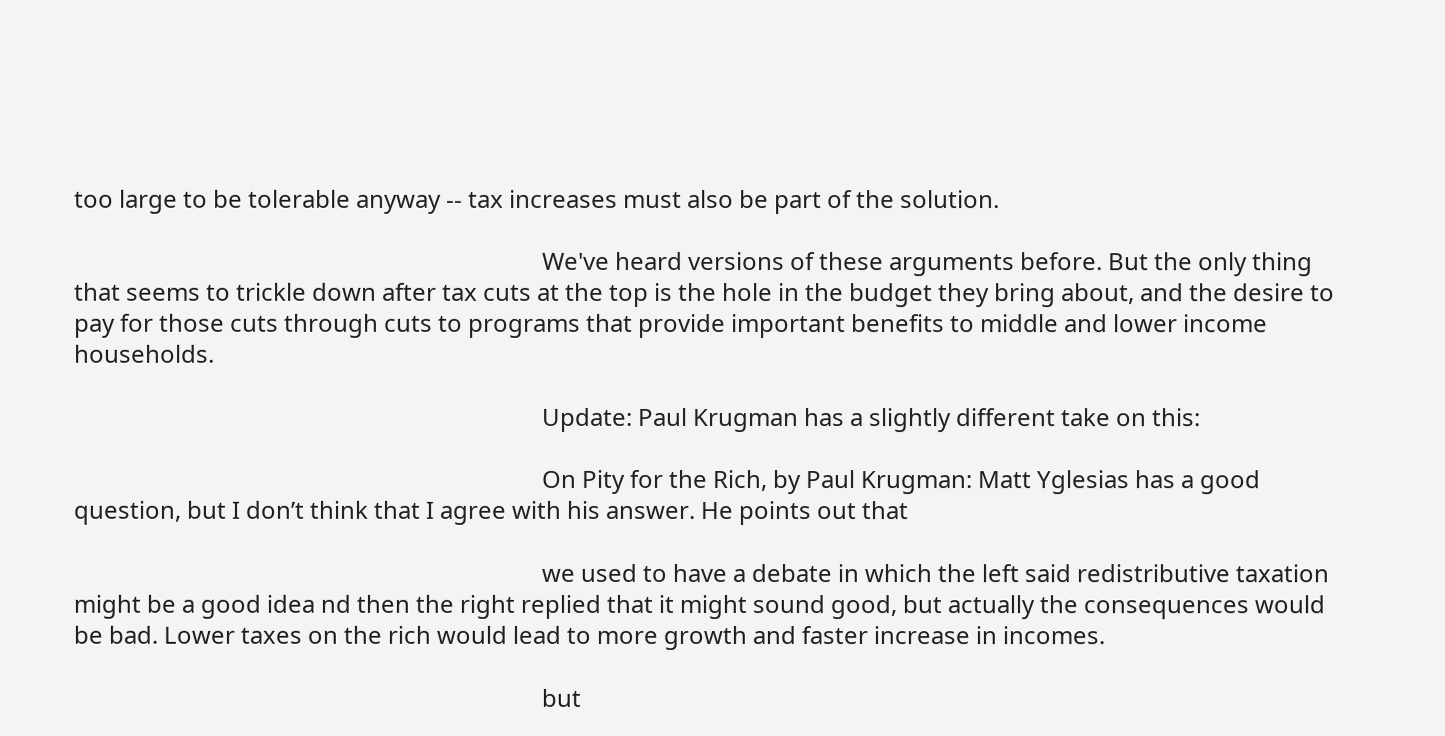too large to be tolerable anyway -- tax increases must also be part of the solution.

                                                                              We've heard versions of these arguments before. But the only thing that seems to trickle down after tax cuts at the top is the hole in the budget they bring about, and the desire to pay for those cuts through cuts to programs that provide important benefits to middle and lower income households.

                                                                              Update: Paul Krugman has a slightly different take on this:

                                                                              On Pity for the Rich, by Paul Krugman: Matt Yglesias has a good question, but I don’t think that I agree with his answer. He points out that

                                                                              we used to have a debate in which the left said redistributive taxation might be a good idea nd then the right replied that it might sound good, but actually the consequences would be bad. Lower taxes on the rich would lead to more growth and faster increase in incomes.

                                                                              but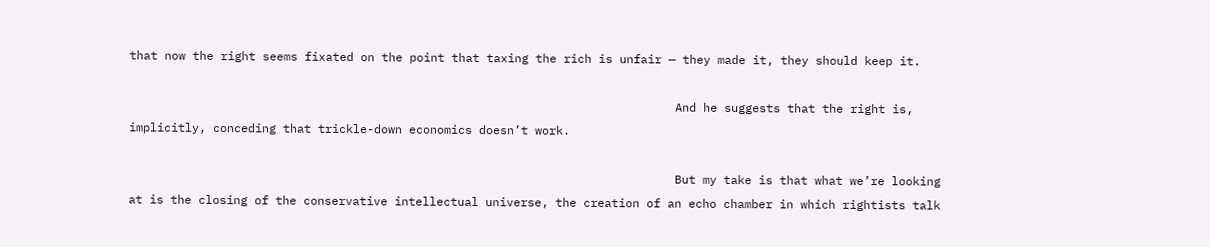that now the right seems fixated on the point that taxing the rich is unfair — they made it, they should keep it.

                                                                              And he suggests that the right is, implicitly, conceding that trickle-down economics doesn’t work.

                                                                              But my take is that what we’re looking at is the closing of the conservative intellectual universe, the creation of an echo chamber in which rightists talk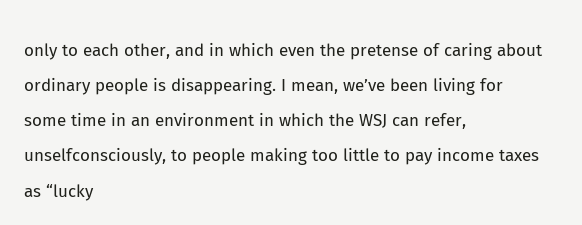only to each other, and in which even the pretense of caring about ordinary people is disappearing. I mean, we’ve been living for some time in an environment in which the WSJ can refer, unselfconsciously, to people making too little to pay income taxes as “lucky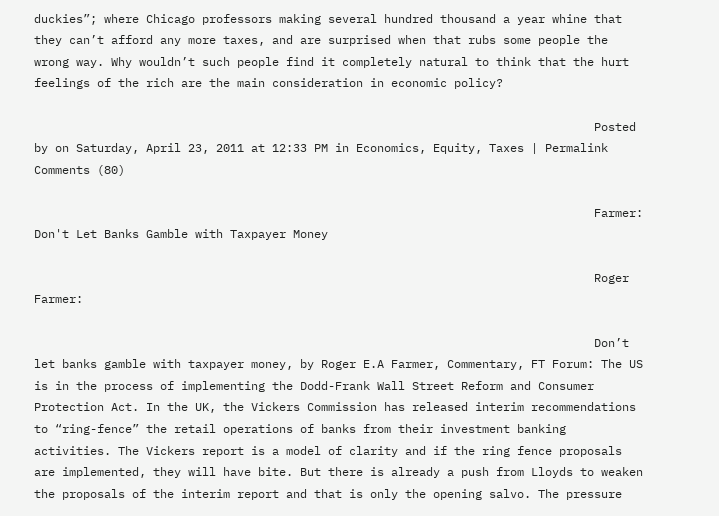duckies”; where Chicago professors making several hundred thousand a year whine that they can’t afford any more taxes, and are surprised when that rubs some people the wrong way. Why wouldn’t such people find it completely natural to think that the hurt feelings of the rich are the main consideration in economic policy?

                                                                                Posted by on Saturday, April 23, 2011 at 12:33 PM in Economics, Equity, Taxes | Permalink  Comments (80)

                                                                                Farmer: Don't Let Banks Gamble with Taxpayer Money

                                                                                Roger Farmer:

                                                                                Don’t let banks gamble with taxpayer money, by Roger E.A Farmer, Commentary, FT Forum: The US is in the process of implementing the Dodd-Frank Wall Street Reform and Consumer Protection Act. In the UK, the Vickers Commission has released interim recommendations to “ring-fence” the retail operations of banks from their investment banking activities. The Vickers report is a model of clarity and if the ring fence proposals are implemented, they will have bite. But there is already a push from Lloyds to weaken the proposals of the interim report and that is only the opening salvo. The pressure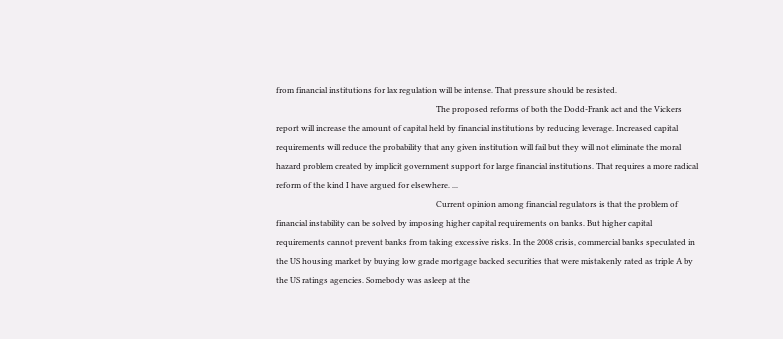from financial institutions for lax regulation will be intense. That pressure should be resisted.
                                                                                The proposed reforms of both the Dodd-Frank act and the Vickers report will increase the amount of capital held by financial institutions by reducing leverage. Increased capital requirements will reduce the probability that any given institution will fail but they will not eliminate the moral hazard problem created by implicit government support for large financial institutions. That requires a more radical reform of the kind I have argued for elsewhere. ...
                                                                                Current opinion among financial regulators is that the problem of financial instability can be solved by imposing higher capital requirements on banks. But higher capital requirements cannot prevent banks from taking excessive risks. In the 2008 crisis, commercial banks speculated in the US housing market by buying low grade mortgage backed securities that were mistakenly rated as triple A by the US ratings agencies. Somebody was asleep at the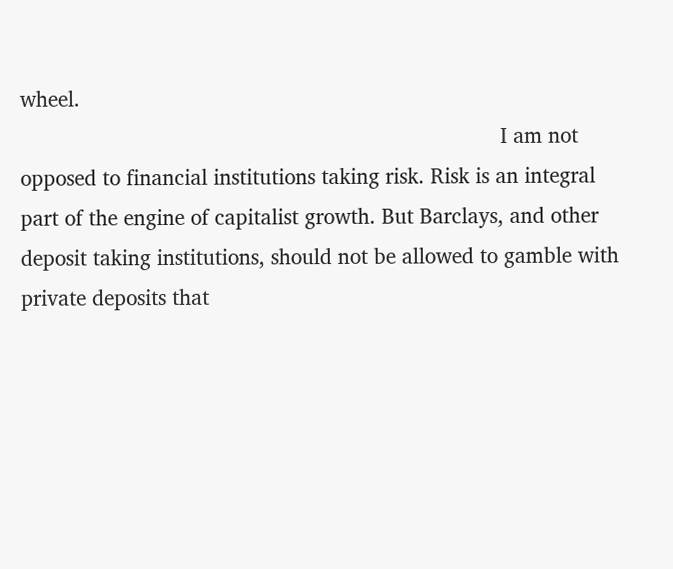wheel.
                                                                                I am not opposed to financial institutions taking risk. Risk is an integral part of the engine of capitalist growth. But Barclays, and other deposit taking institutions, should not be allowed to gamble with private deposits that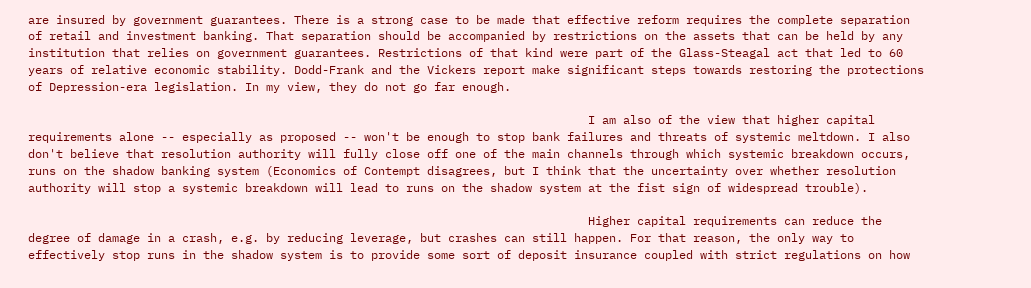are insured by government guarantees. There is a strong case to be made that effective reform requires the complete separation of retail and investment banking. That separation should be accompanied by restrictions on the assets that can be held by any institution that relies on government guarantees. Restrictions of that kind were part of the Glass-Steagal act that led to 60 years of relative economic stability. Dodd-Frank and the Vickers report make significant steps towards restoring the protections of Depression-era legislation. In my view, they do not go far enough.

                                                                                I am also of the view that higher capital requirements alone -- especially as proposed -- won't be enough to stop bank failures and threats of systemic meltdown. I also don't believe that resolution authority will fully close off one of the main channels through which systemic breakdown occurs, runs on the shadow banking system (Economics of Contempt disagrees, but I think that the uncertainty over whether resolution authority will stop a systemic breakdown will lead to runs on the shadow system at the fist sign of widespread trouble).

                                                                                Higher capital requirements can reduce the degree of damage in a crash, e.g. by reducing leverage, but crashes can still happen. For that reason, the only way to effectively stop runs in the shadow system is to provide some sort of deposit insurance coupled with strict regulations on how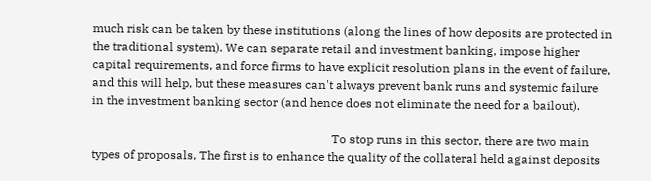much risk can be taken by these institutions (along the lines of how deposits are protected in the traditional system). We can separate retail and investment banking, impose higher capital requirements, and force firms to have explicit resolution plans in the event of failure, and this will help, but these measures can't always prevent bank runs and systemic failure in the investment banking sector (and hence does not eliminate the need for a bailout).

                                                                                To stop runs in this sector, there are two main types of proposals, The first is to enhance the quality of the collateral held against deposits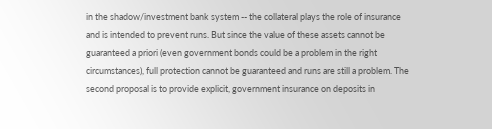in the shadow/investment bank system -- the collateral plays the role of insurance and is intended to prevent runs. But since the value of these assets cannot be guaranteed a priori (even government bonds could be a problem in the right circumstances), full protection cannot be guaranteed and runs are still a problem. The second proposal is to provide explicit, government insurance on deposits in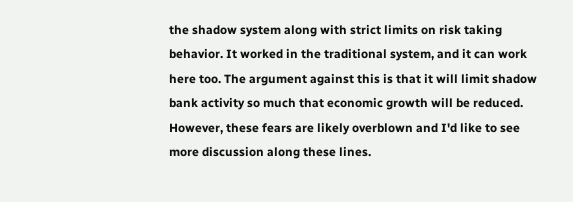the shadow system along with strict limits on risk taking behavior. It worked in the traditional system, and it can work here too. The argument against this is that it will limit shadow bank activity so much that economic growth will be reduced. However, these fears are likely overblown and I'd like to see more discussion along these lines.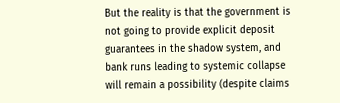But the reality is that the government is not going to provide explicit deposit guarantees in the shadow system, and bank runs leading to systemic collapse will remain a possibility (despite claims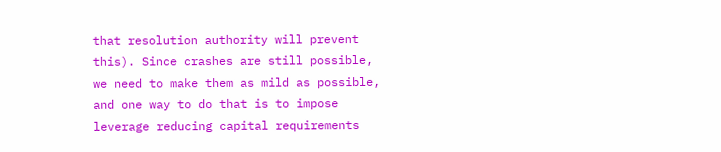that resolution authority will prevent this). Since crashes are still possible, we need to make them as mild as possible, and one way to do that is to impose leverage reducing capital requirements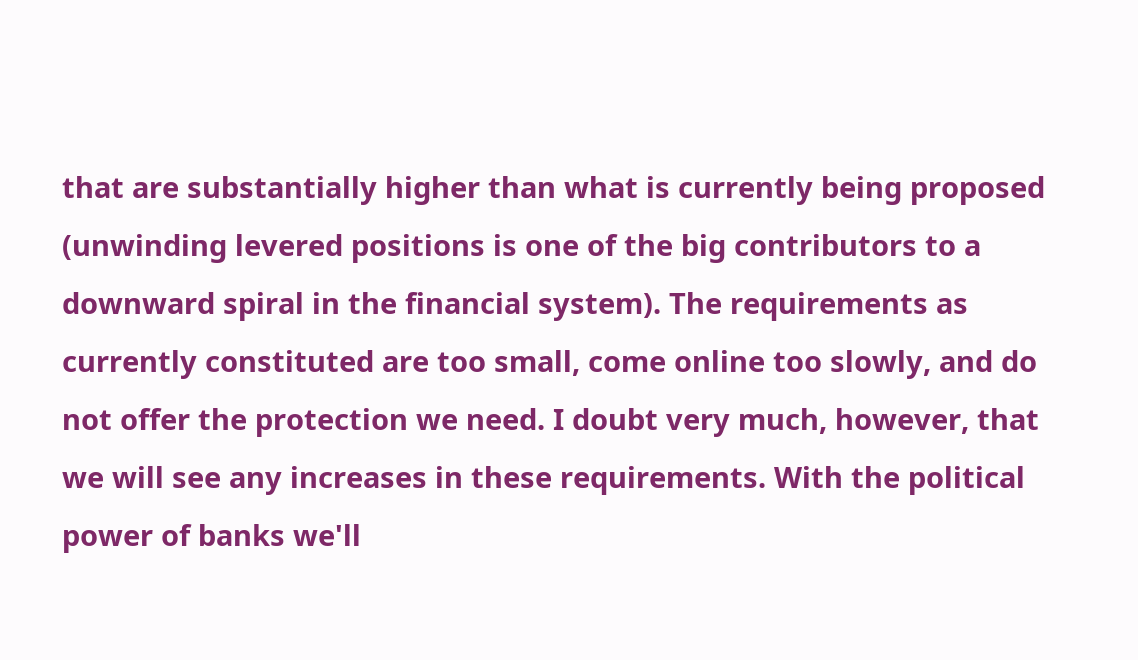that are substantially higher than what is currently being proposed (unwinding levered positions is one of the big contributors to a downward spiral in the financial system). The requirements as currently constituted are too small, come online too slowly, and do not offer the protection we need. I doubt very much, however, that we will see any increases in these requirements. With the political power of banks we'll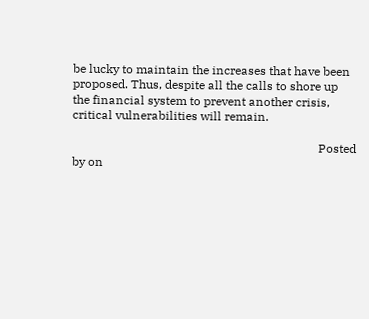be lucky to maintain the increases that have been proposed. Thus, despite all the calls to shore up the financial system to prevent another crisis, critical vulnerabilities will remain.

                                                                                  Posted by on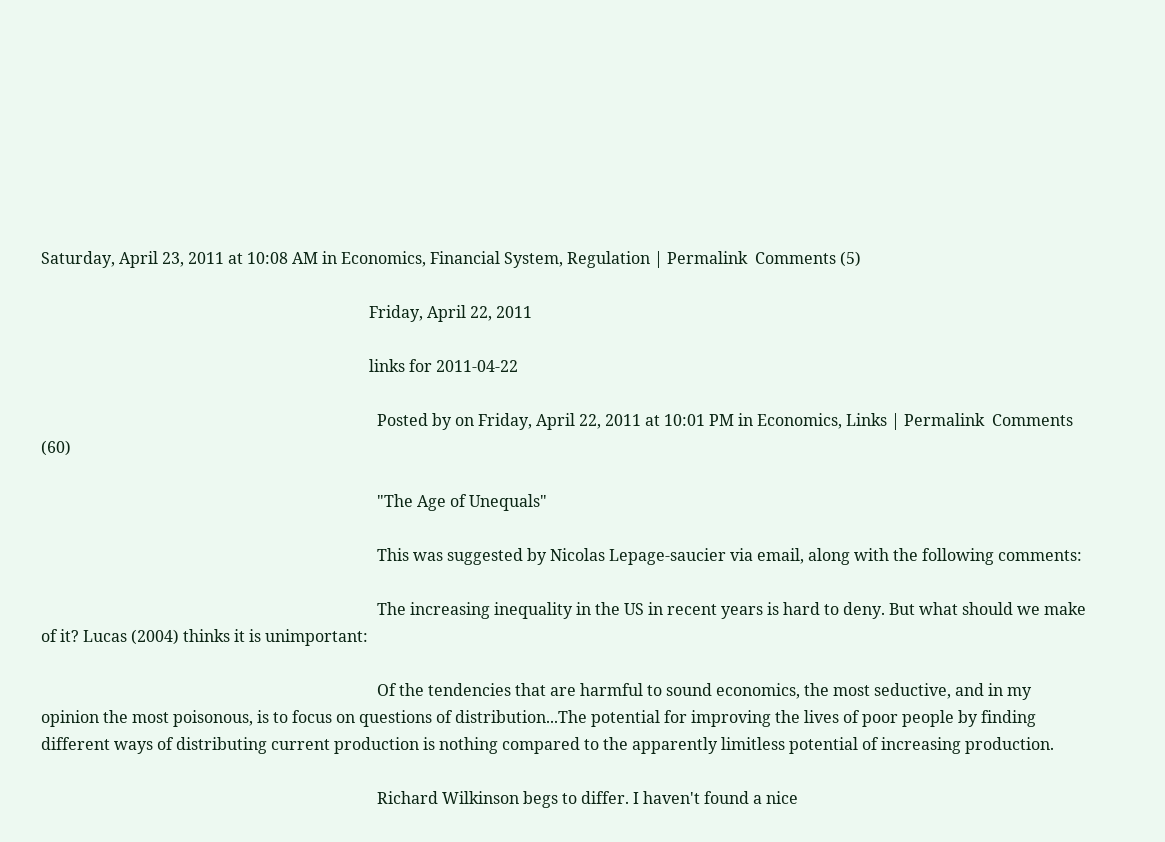Saturday, April 23, 2011 at 10:08 AM in Economics, Financial System, Regulation | Permalink  Comments (5)

                                                                                  Friday, April 22, 2011

                                                                                  links for 2011-04-22

                                                                                    Posted by on Friday, April 22, 2011 at 10:01 PM in Economics, Links | Permalink  Comments (60)

                                                                                    "The Age of Unequals"

                                                                                    This was suggested by Nicolas Lepage-saucier via email, along with the following comments:

                                                                                    The increasing inequality in the US in recent years is hard to deny. But what should we make of it? Lucas (2004) thinks it is unimportant:

                                                                                    Of the tendencies that are harmful to sound economics, the most seductive, and in my opinion the most poisonous, is to focus on questions of distribution...The potential for improving the lives of poor people by finding different ways of distributing current production is nothing compared to the apparently limitless potential of increasing production.

                                                                                    Richard Wilkinson begs to differ. I haven't found a nice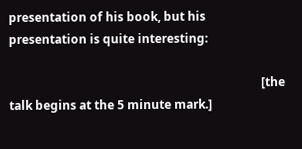presentation of his book, but his presentation is quite interesting:

                                                                                    [the talk begins at the 5 minute mark.]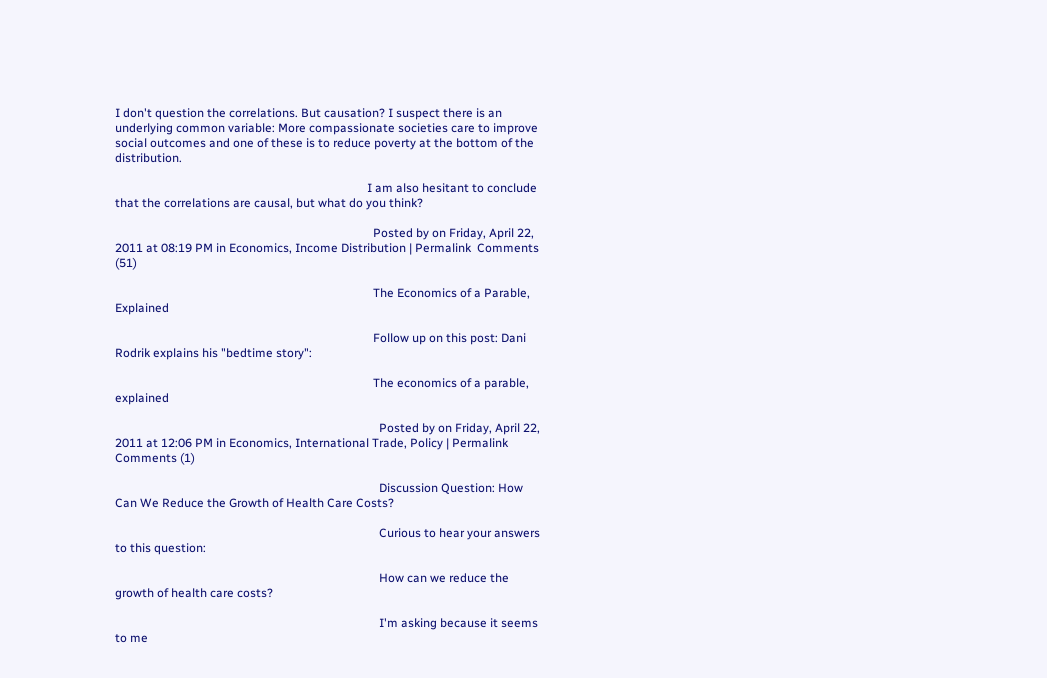I don't question the correlations. But causation? I suspect there is an underlying common variable: More compassionate societies care to improve social outcomes and one of these is to reduce poverty at the bottom of the distribution.

                                                                                    I am also hesitant to conclude that the correlations are causal, but what do you think?

                                                                                      Posted by on Friday, April 22, 2011 at 08:19 PM in Economics, Income Distribution | Permalink  Comments (51)

                                                                                      The Economics of a Parable, Explained

                                                                                      Follow up on this post: Dani Rodrik explains his "bedtime story":

                                                                                      The economics of a parable, explained

                                                                                        Posted by on Friday, April 22, 2011 at 12:06 PM in Economics, International Trade, Policy | Permalink  Comments (1)

                                                                                        Discussion Question: How Can We Reduce the Growth of Health Care Costs?

                                                                                        Curious to hear your answers to this question:

                                                                                        How can we reduce the growth of health care costs?

                                                                                        I'm asking because it seems to me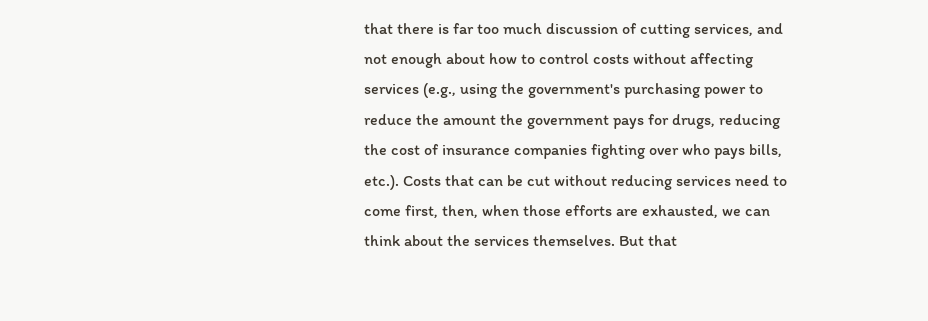that there is far too much discussion of cutting services, and not enough about how to control costs without affecting services (e.g., using the government's purchasing power to reduce the amount the government pays for drugs, reducing the cost of insurance companies fighting over who pays bills, etc.). Costs that can be cut without reducing services need to come first, then, when those efforts are exhausted, we can think about the services themselves. But that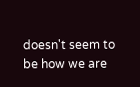doesn't seem to be how we are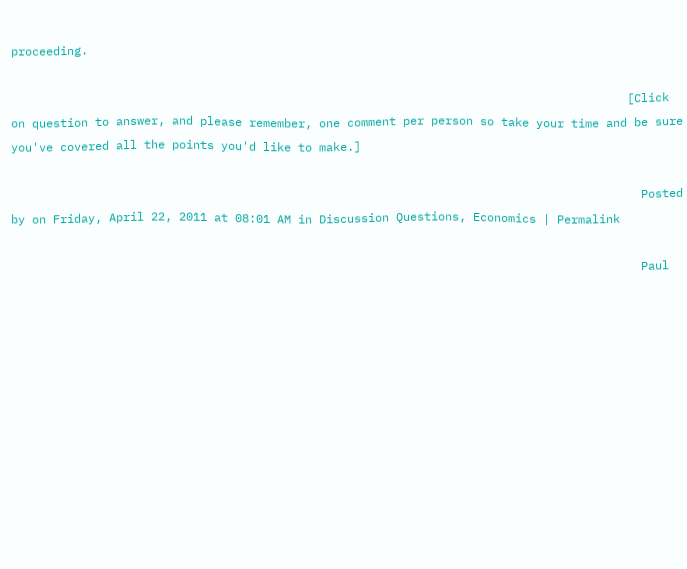proceeding.

                                                                                        [Click on question to answer, and please remember, one comment per person so take your time and be sure you've covered all the points you'd like to make.]

                                                                                          Posted by on Friday, April 22, 2011 at 08:01 AM in Discussion Questions, Economics | Permalink

                                                                                          Paul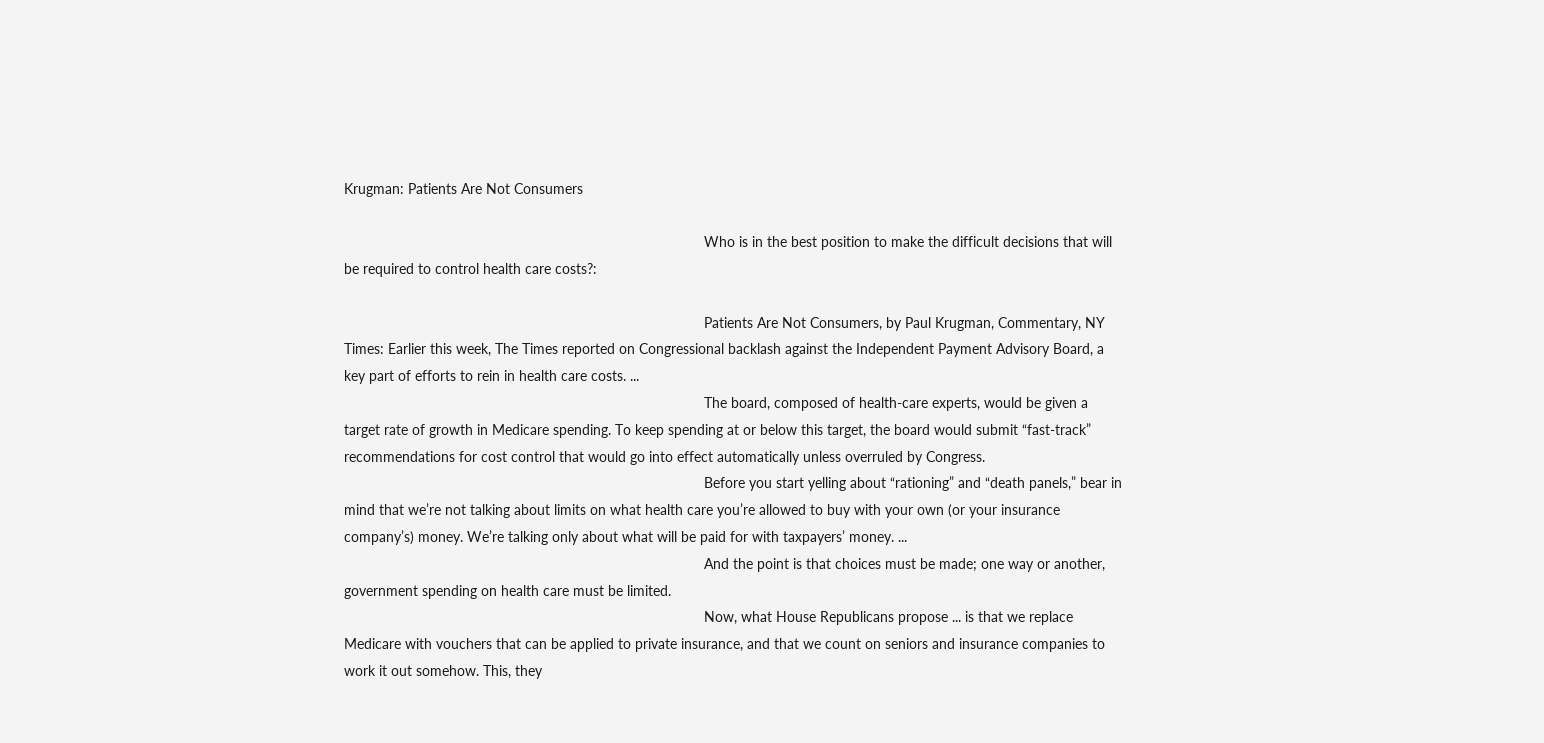Krugman: Patients Are Not Consumers

                                                                                          Who is in the best position to make the difficult decisions that will be required to control health care costs?:

                                                                                          Patients Are Not Consumers, by Paul Krugman, Commentary, NY Times: Earlier this week, The Times reported on Congressional backlash against the Independent Payment Advisory Board, a key part of efforts to rein in health care costs. ...
                                                                                          The board, composed of health-care experts, would be given a target rate of growth in Medicare spending. To keep spending at or below this target, the board would submit “fast-track” recommendations for cost control that would go into effect automatically unless overruled by Congress.
                                                                                          Before you start yelling about “rationing” and “death panels,” bear in mind that we’re not talking about limits on what health care you’re allowed to buy with your own (or your insurance company’s) money. We’re talking only about what will be paid for with taxpayers’ money. ...
                                                                                          And the point is that choices must be made; one way or another, government spending on health care must be limited.
                                                                                          Now, what House Republicans propose ... is that we replace Medicare with vouchers that can be applied to private insurance, and that we count on seniors and insurance companies to work it out somehow. This, they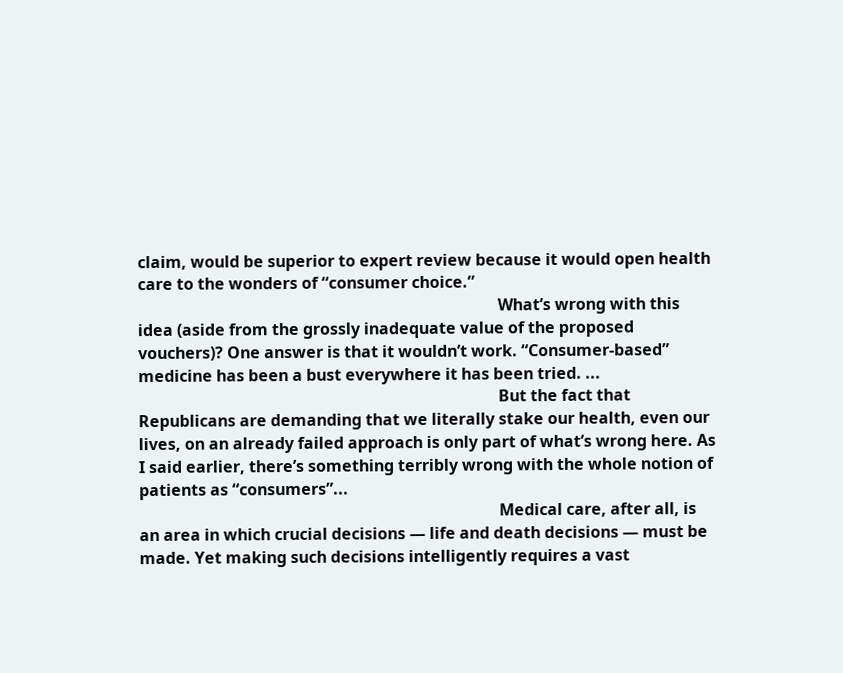claim, would be superior to expert review because it would open health care to the wonders of “consumer choice.”
                                                                                          What’s wrong with this idea (aside from the grossly inadequate value of the proposed vouchers)? One answer is that it wouldn’t work. “Consumer-based” medicine has been a bust everywhere it has been tried. ...
                                                                                          But the fact that Republicans are demanding that we literally stake our health, even our lives, on an already failed approach is only part of what’s wrong here. As I said earlier, there’s something terribly wrong with the whole notion of patients as “consumers”...
                                                                                          Medical care, after all, is an area in which crucial decisions — life and death decisions — must be made. Yet making such decisions intelligently requires a vast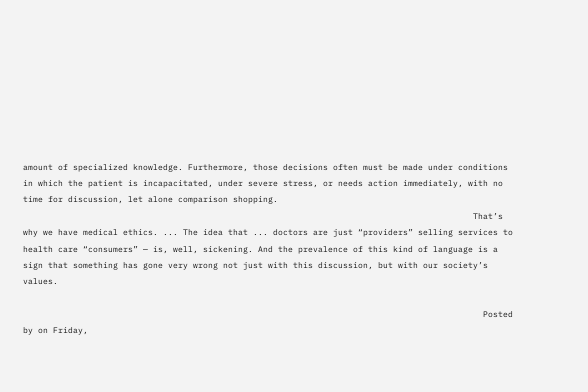amount of specialized knowledge. Furthermore, those decisions often must be made under conditions in which the patient is incapacitated, under severe stress, or needs action immediately, with no time for discussion, let alone comparison shopping.
                                                                                          That’s why we have medical ethics. ... The idea that ... doctors are just “providers” selling services to health care “consumers” — is, well, sickening. And the prevalence of this kind of language is a sign that something has gone very wrong not just with this discussion, but with our society’s values.

                                                                                            Posted by on Friday,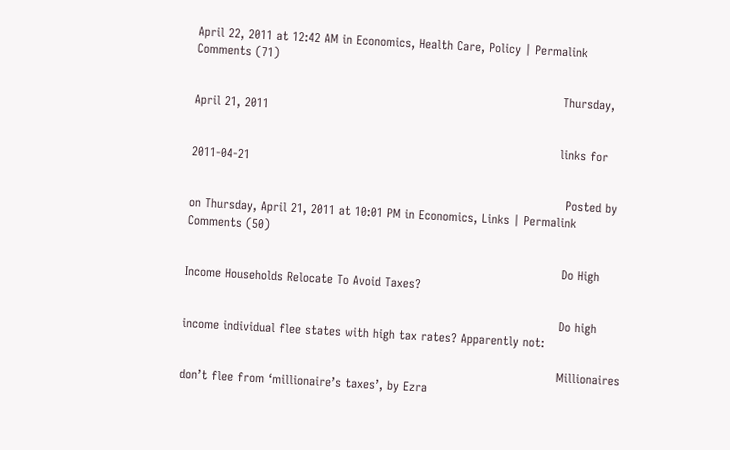April 22, 2011 at 12:42 AM in Economics, Health Care, Policy | Permalink  Comments (71)

                                                                                            Thursday, April 21, 2011

                                                                                            links for 2011-04-21

                                                                                              Posted by on Thursday, April 21, 2011 at 10:01 PM in Economics, Links | Permalink  Comments (50)

                                                                                              Do High Income Households Relocate To Avoid Taxes?

                                                                                              Do high income individual flee states with high tax rates? Apparently not:

                                                                                              Millionaires don’t flee from ‘millionaire’s taxes’, by Ezra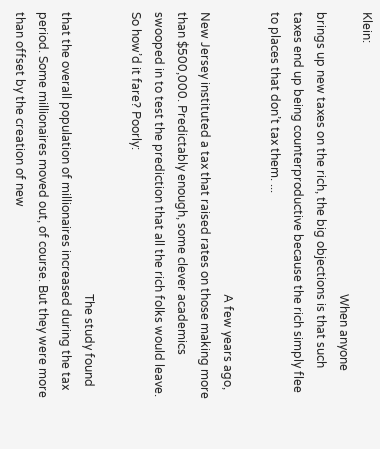Klein:
                                                                                              When anyone brings up new taxes on the rich, the big objections is that such taxes end up being counterproductive because the rich simply flee to places that don’t tax them. ...

                                                                                              A few years ago, New Jersey instituted a tax that raised rates on those making more than $500,000. Predictably enough, some clever academics swooped in to test the prediction that all the rich folks would leave. So how’d it fare? Poorly:

                                                                                              The study found that the overall population of millionaires increased during the tax period. Some millionaires moved out, of course. But they were more than offset by the creation of new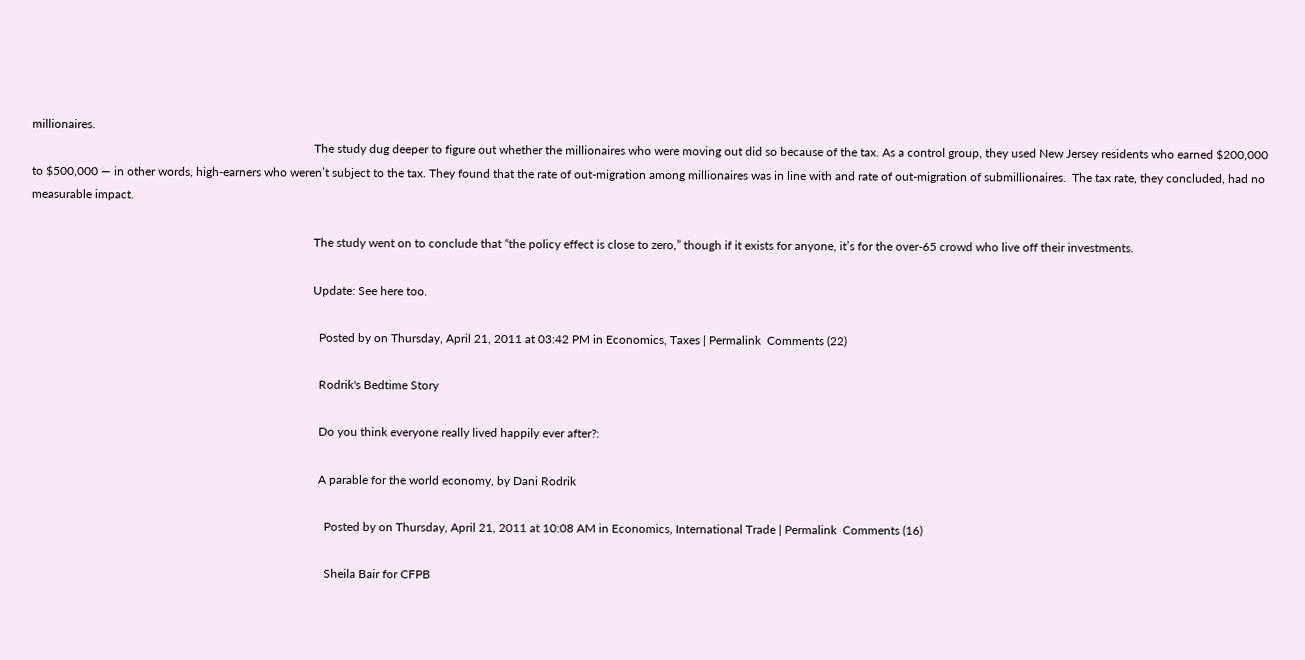millionaires.
                                                                                              The study dug deeper to figure out whether the millionaires who were moving out did so because of the tax. As a control group, they used New Jersey residents who earned $200,000 to $500,000 — in other words, high-earners who weren’t subject to the tax. They found that the rate of out-migration among millionaires was in line with and rate of out-migration of submillionaires.  The tax rate, they concluded, had no measurable impact.

                                                                                              The study went on to conclude that “the policy effect is close to zero,” though if it exists for anyone, it’s for the over-65 crowd who live off their investments.

                                                                                              Update: See here too.

                                                                                                Posted by on Thursday, April 21, 2011 at 03:42 PM in Economics, Taxes | Permalink  Comments (22)

                                                                                                Rodrik's Bedtime Story

                                                                                                Do you think everyone really lived happily ever after?:

                                                                                                A parable for the world economy, by Dani Rodrik

                                                                                                  Posted by on Thursday, April 21, 2011 at 10:08 AM in Economics, International Trade | Permalink  Comments (16)

                                                                                                  Sheila Bair for CFPB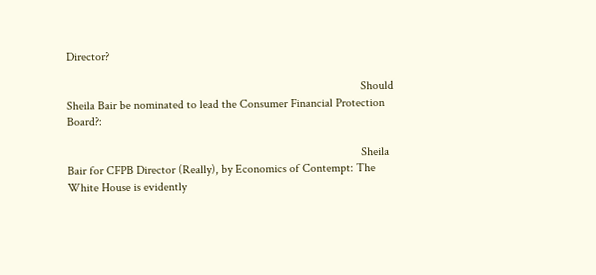Director?

                                                                                                  Should Sheila Bair be nominated to lead the Consumer Financial Protection Board?:

                                                                                                  Sheila Bair for CFPB Director (Really), by Economics of Contempt: The White House is evidently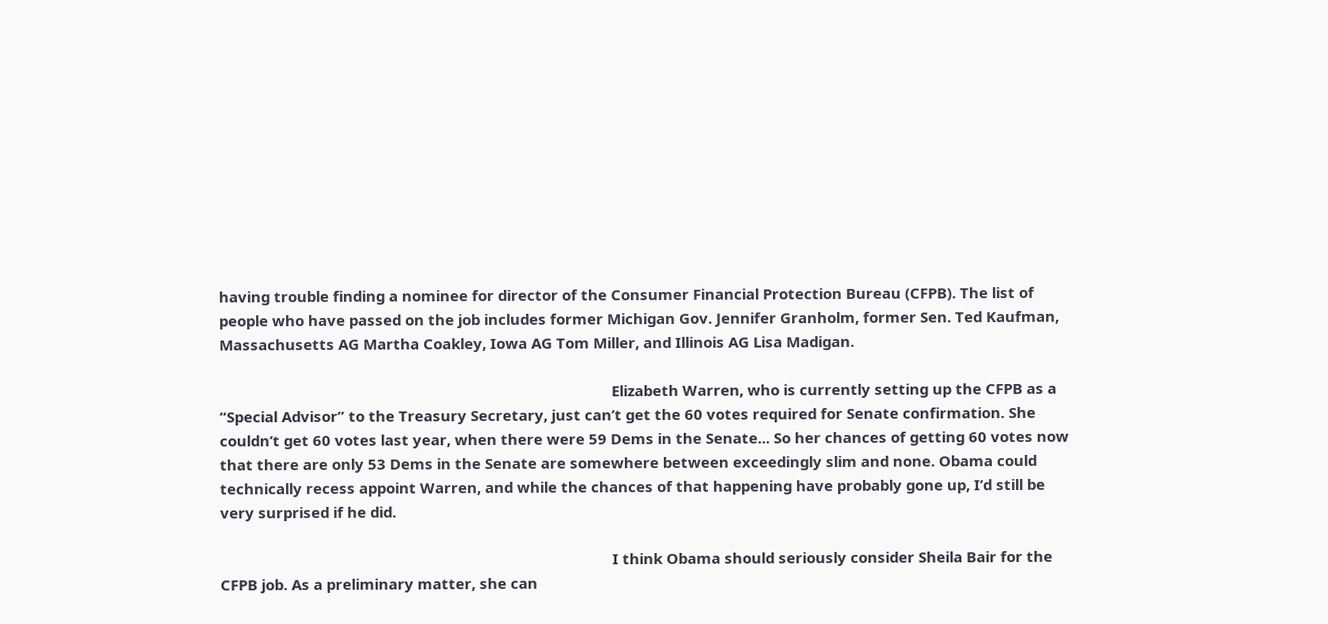having trouble finding a nominee for director of the Consumer Financial Protection Bureau (CFPB). The list of people who have passed on the job includes former Michigan Gov. Jennifer Granholm, former Sen. Ted Kaufman, Massachusetts AG Martha Coakley, Iowa AG Tom Miller, and Illinois AG Lisa Madigan.

                                                                                                  Elizabeth Warren, who is currently setting up the CFPB as a “Special Advisor” to the Treasury Secretary, just can’t get the 60 votes required for Senate confirmation. She couldn’t get 60 votes last year, when there were 59 Dems in the Senate... So her chances of getting 60 votes now that there are only 53 Dems in the Senate are somewhere between exceedingly slim and none. Obama could technically recess appoint Warren, and while the chances of that happening have probably gone up, I’d still be very surprised if he did.

                                                                                                  I think Obama should seriously consider Sheila Bair for the CFPB job. As a preliminary matter, she can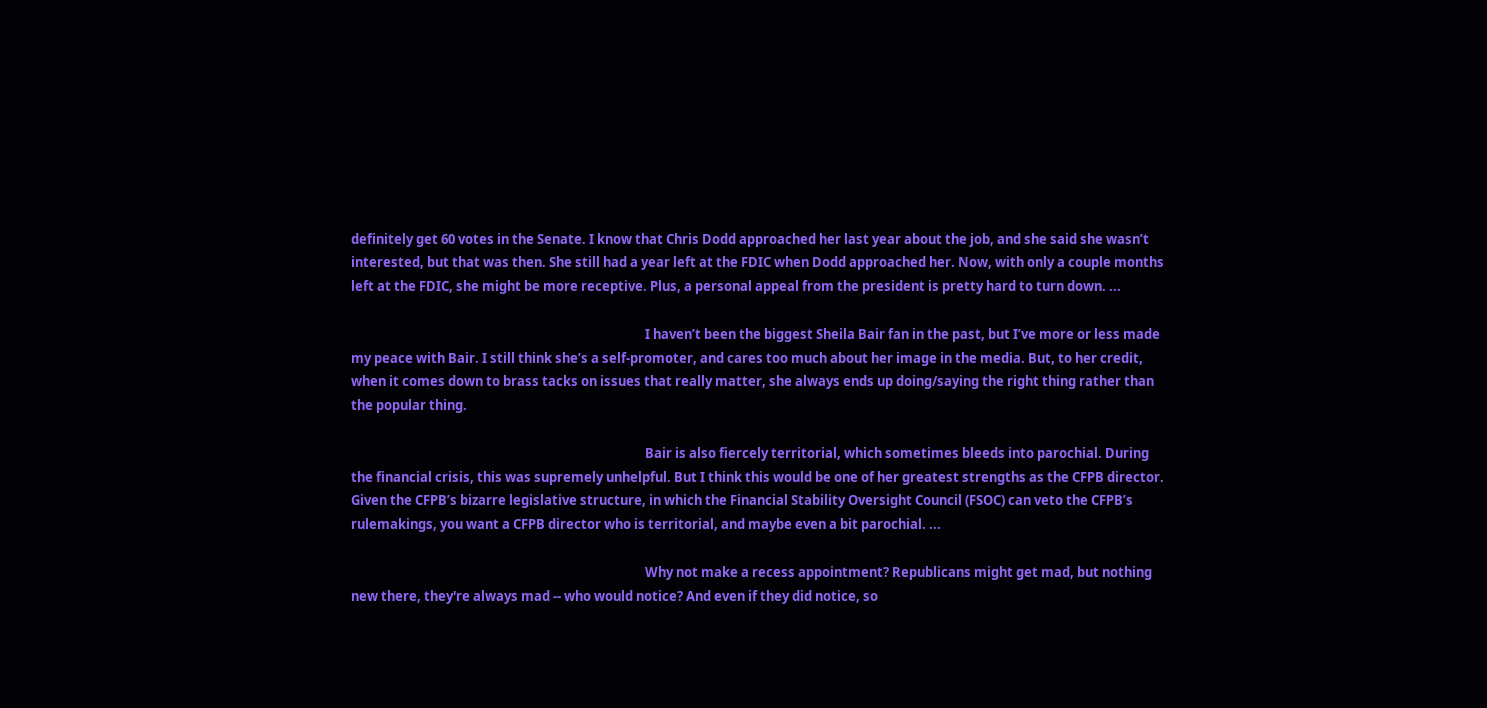definitely get 60 votes in the Senate. I know that Chris Dodd approached her last year about the job, and she said she wasn’t interested, but that was then. She still had a year left at the FDIC when Dodd approached her. Now, with only a couple months left at the FDIC, she might be more receptive. Plus, a personal appeal from the president is pretty hard to turn down. ...

                                                                                                  I haven’t been the biggest Sheila Bair fan in the past, but I’ve more or less made my peace with Bair. I still think she’s a self-promoter, and cares too much about her image in the media. But, to her credit, when it comes down to brass tacks on issues that really matter, she always ends up doing/saying the right thing rather than the popular thing.

                                                                                                  Bair is also fiercely territorial, which sometimes bleeds into parochial. During the financial crisis, this was supremely unhelpful. But I think this would be one of her greatest strengths as the CFPB director. Given the CFPB’s bizarre legislative structure, in which the Financial Stability Oversight Council (FSOC) can veto the CFPB’s rulemakings, you want a CFPB director who is territorial, and maybe even a bit parochial. ...

                                                                                                  Why not make a recess appointment? Republicans might get mad, but nothing new there, they're always mad -- who would notice? And even if they did notice, so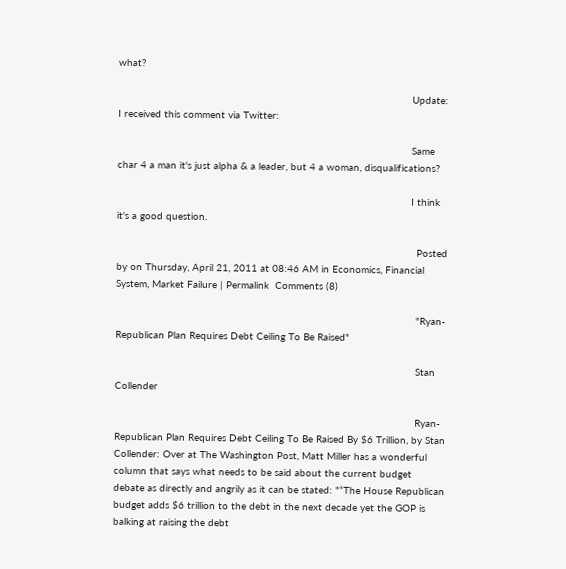what?

                                                                                                  Update: I received this comment via Twitter:

                                                                                                  Same char 4 a man it's just alpha & a leader, but 4 a woman, disqualifications?

                                                                                                  I think it's a good question.

                                                                                                    Posted by on Thursday, April 21, 2011 at 08:46 AM in Economics, Financial System, Market Failure | Permalink  Comments (8)

                                                                                                    "Ryan-Republican Plan Requires Debt Ceiling To Be Raised"

                                                                                                    Stan Collender

                                                                                                    Ryan-Republican Plan Requires Debt Ceiling To Be Raised By $6 Trillion, by Stan Collender: Over at The Washington Post, Matt Miller has a wonderful column that says what needs to be said about the current budget debate as directly and angrily as it can be stated: "“The House Republican budget adds $6 trillion to the debt in the next decade yet the GOP is balking at raising the debt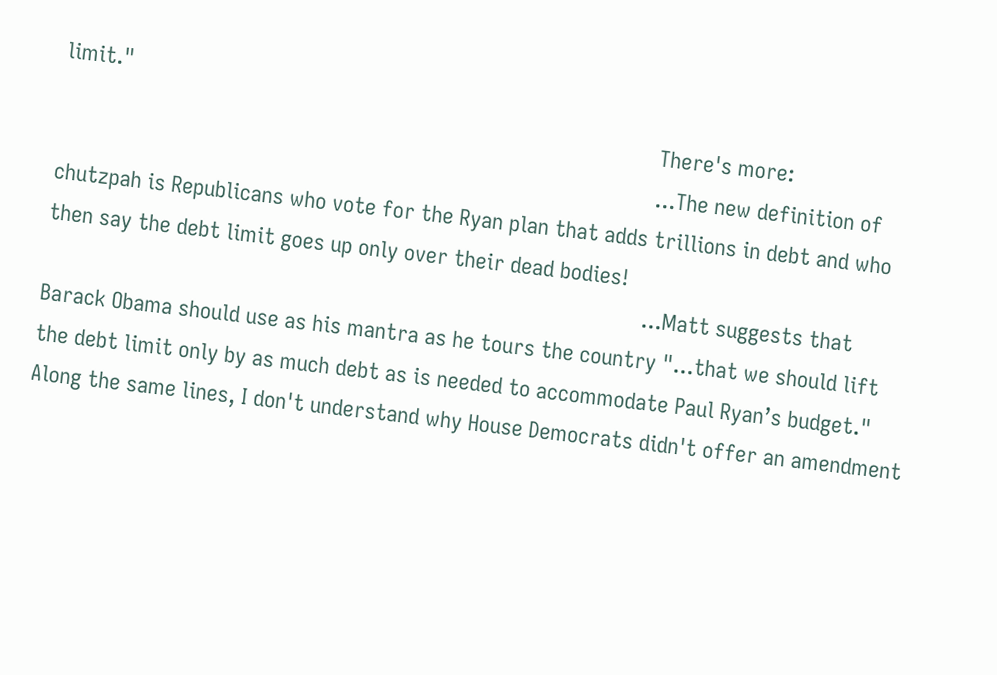limit."
                                                                                                    There's more:
                                                                                                    ...The new definition of chutzpah is Republicans who vote for the Ryan plan that adds trillions in debt and who then say the debt limit goes up only over their dead bodies!
                                                                                                    ...Matt suggests that Barack Obama should use as his mantra as he tours the country "...that we should lift the debt limit only by as much debt as is needed to accommodate Paul Ryan’s budget." Along the same lines, I don't understand why House Democrats didn't offer an amendment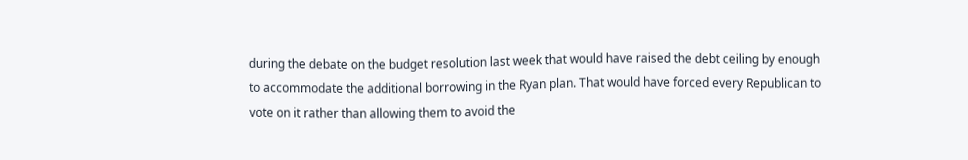during the debate on the budget resolution last week that would have raised the debt ceiling by enough to accommodate the additional borrowing in the Ryan plan. That would have forced every Republican to vote on it rather than allowing them to avoid the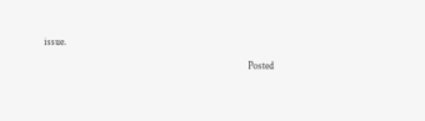issue.

                                                                                                      Posted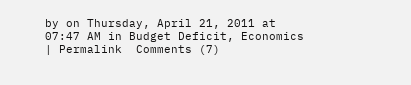by on Thursday, April 21, 2011 at 07:47 AM in Budget Deficit, Economics | Permalink  Comments (7)